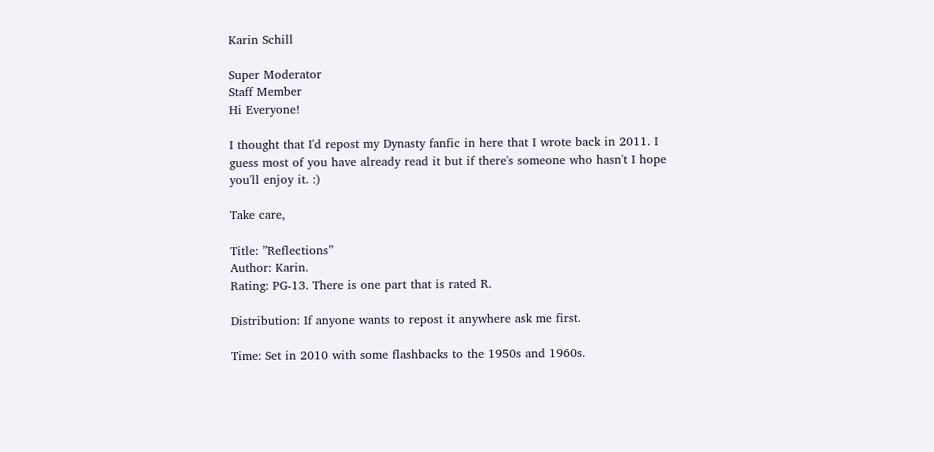Karin Schill

Super Moderator
Staff Member
Hi Everyone!

I thought that I'd repost my Dynasty fanfic in here that I wrote back in 2011. I guess most of you have already read it but if there's someone who hasn't I hope you'll enjoy it. :)

Take care,

Title: ”Reflections”
Author: Karin.
Rating: PG-13. There is one part that is rated R.

Distribution: If anyone wants to repost it anywhere ask me first.

Time: Set in 2010 with some flashbacks to the 1950s and 1960s.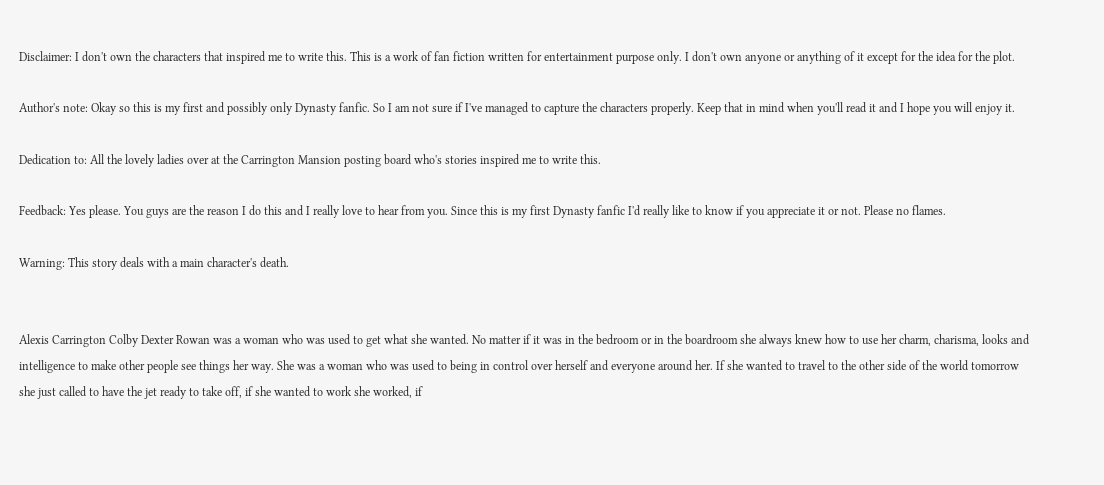Disclaimer: I don't own the characters that inspired me to write this. This is a work of fan fiction written for entertainment purpose only. I don't own anyone or anything of it except for the idea for the plot.

Author's note: Okay so this is my first and possibly only Dynasty fanfic. So I am not sure if I've managed to capture the characters properly. Keep that in mind when you'll read it and I hope you will enjoy it.

Dedication to: All the lovely ladies over at the Carrington Mansion posting board who's stories inspired me to write this.

Feedback: Yes please. You guys are the reason I do this and I really love to hear from you. Since this is my first Dynasty fanfic I'd really like to know if you appreciate it or not. Please no flames.

Warning: This story deals with a main character's death.


Alexis Carrington Colby Dexter Rowan was a woman who was used to get what she wanted. No matter if it was in the bedroom or in the boardroom she always knew how to use her charm, charisma, looks and intelligence to make other people see things her way. She was a woman who was used to being in control over herself and everyone around her. If she wanted to travel to the other side of the world tomorrow she just called to have the jet ready to take off, if she wanted to work she worked, if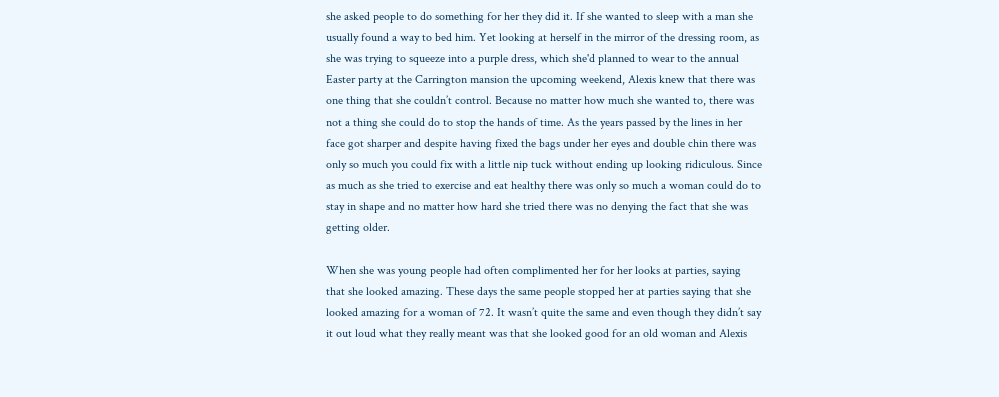she asked people to do something for her they did it. If she wanted to sleep with a man she usually found a way to bed him. Yet looking at herself in the mirror of the dressing room, as she was trying to squeeze into a purple dress, which she'd planned to wear to the annual Easter party at the Carrington mansion the upcoming weekend, Alexis knew that there was one thing that she couldn’t control. Because no matter how much she wanted to, there was not a thing she could do to stop the hands of time. As the years passed by the lines in her face got sharper and despite having fixed the bags under her eyes and double chin there was only so much you could fix with a little nip tuck without ending up looking ridiculous. Since as much as she tried to exercise and eat healthy there was only so much a woman could do to stay in shape and no matter how hard she tried there was no denying the fact that she was getting older.

When she was young people had often complimented her for her looks at parties, saying that she looked amazing. These days the same people stopped her at parties saying that she looked amazing for a woman of 72. It wasn’t quite the same and even though they didn’t say it out loud what they really meant was that she looked good for an old woman and Alexis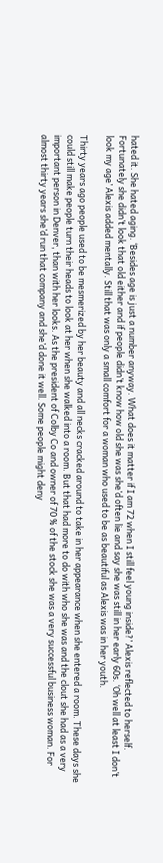hated it. She hated aging. ‘Besides age is just a number anyway. What does it matter if I am 72 when I still feel young inside?’ Alexis reflected to herself. Fortunately she didn’t look that old either and if people didn’t know how old she was she’d often lie and say she was still in her early 60s. ‘Oh well at least I don’t look my age’ Alexis added mentally. Still that was only a small comfort for a woman who used to be as beautiful as Alexis was in her youth.

Thirty years ago people used to be mesmerized by her beauty and all necks cracked around to take in her appearance when she entered a room. These days she could still make people turn their heads to look at her when she walked into a room. But that had more to do with who she was and the clout she had as a very important person in Denver, than with her looks. As the president of Colby Co and owner of 70 % of the stock she was a very successful business woman. For almost thirty years she’d run that company and she’d done it well. Some people might deny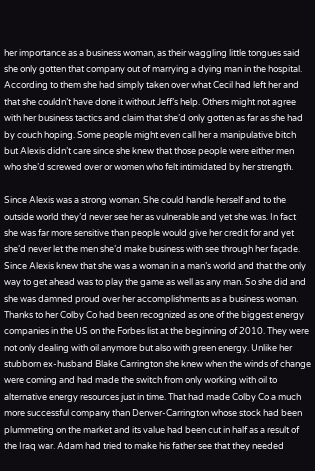her importance as a business woman, as their waggling little tongues said she only gotten that company out of marrying a dying man in the hospital. According to them she had simply taken over what Cecil had left her and that she couldn’t have done it without Jeff’s help. Others might not agree with her business tactics and claim that she’d only gotten as far as she had by couch hoping. Some people might even call her a manipulative bitch but Alexis didn’t care since she knew that those people were either men who she’d screwed over or women who felt intimidated by her strength.

Since Alexis was a strong woman. She could handle herself and to the outside world they’d never see her as vulnerable and yet she was. In fact she was far more sensitive than people would give her credit for and yet she’d never let the men she’d make business with see through her façade. Since Alexis knew that she was a woman in a man’s world and that the only way to get ahead was to play the game as well as any man. So she did and she was damned proud over her accomplishments as a business woman. Thanks to her Colby Co had been recognized as one of the biggest energy companies in the US on the Forbes list at the beginning of 2010. They were not only dealing with oil anymore but also with green energy. Unlike her stubborn ex-husband Blake Carrington she knew when the winds of change were coming and had made the switch from only working with oil to alternative energy resources just in time. That had made Colby Co a much more successful company than Denver-Carrington whose stock had been plummeting on the market and its value had been cut in half as a result of the Iraq war. Adam had tried to make his father see that they needed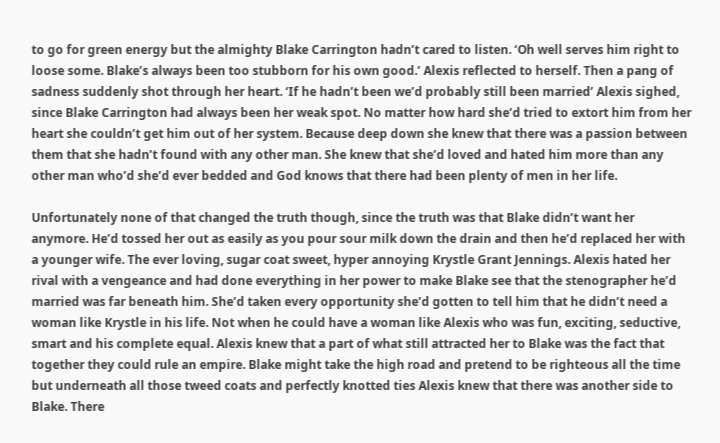to go for green energy but the almighty Blake Carrington hadn’t cared to listen. ‘Oh well serves him right to loose some. Blake’s always been too stubborn for his own good.’ Alexis reflected to herself. Then a pang of sadness suddenly shot through her heart. ‘If he hadn’t been we’d probably still been married’ Alexis sighed, since Blake Carrington had always been her weak spot. No matter how hard she’d tried to extort him from her heart she couldn’t get him out of her system. Because deep down she knew that there was a passion between them that she hadn’t found with any other man. She knew that she’d loved and hated him more than any other man who’d she’d ever bedded and God knows that there had been plenty of men in her life.

Unfortunately none of that changed the truth though, since the truth was that Blake didn’t want her anymore. He’d tossed her out as easily as you pour sour milk down the drain and then he’d replaced her with a younger wife. The ever loving, sugar coat sweet, hyper annoying Krystle Grant Jennings. Alexis hated her rival with a vengeance and had done everything in her power to make Blake see that the stenographer he’d married was far beneath him. She’d taken every opportunity she’d gotten to tell him that he didn’t need a woman like Krystle in his life. Not when he could have a woman like Alexis who was fun, exciting, seductive, smart and his complete equal. Alexis knew that a part of what still attracted her to Blake was the fact that together they could rule an empire. Blake might take the high road and pretend to be righteous all the time but underneath all those tweed coats and perfectly knotted ties Alexis knew that there was another side to Blake. There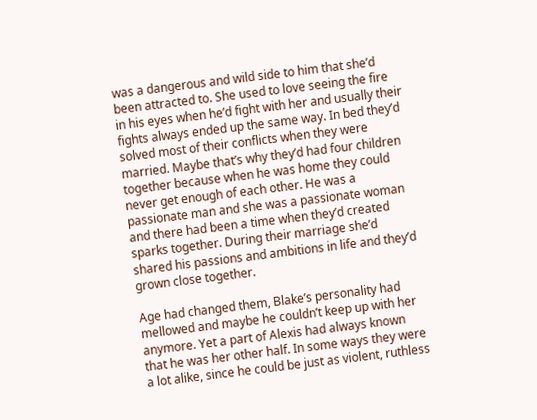was a dangerous and wild side to him that she’d been attracted to. She used to love seeing the fire in his eyes when he’d fight with her and usually their fights always ended up the same way. In bed they’d solved most of their conflicts when they were married. Maybe that’s why they’d had four children together because when he was home they could never get enough of each other. He was a passionate man and she was a passionate woman and there had been a time when they’d created sparks together. During their marriage she’d shared his passions and ambitions in life and they’d grown close together.

Age had changed them, Blake’s personality had mellowed and maybe he couldn’t keep up with her anymore. Yet a part of Alexis had always known that he was her other half. In some ways they were a lot alike, since he could be just as violent, ruthless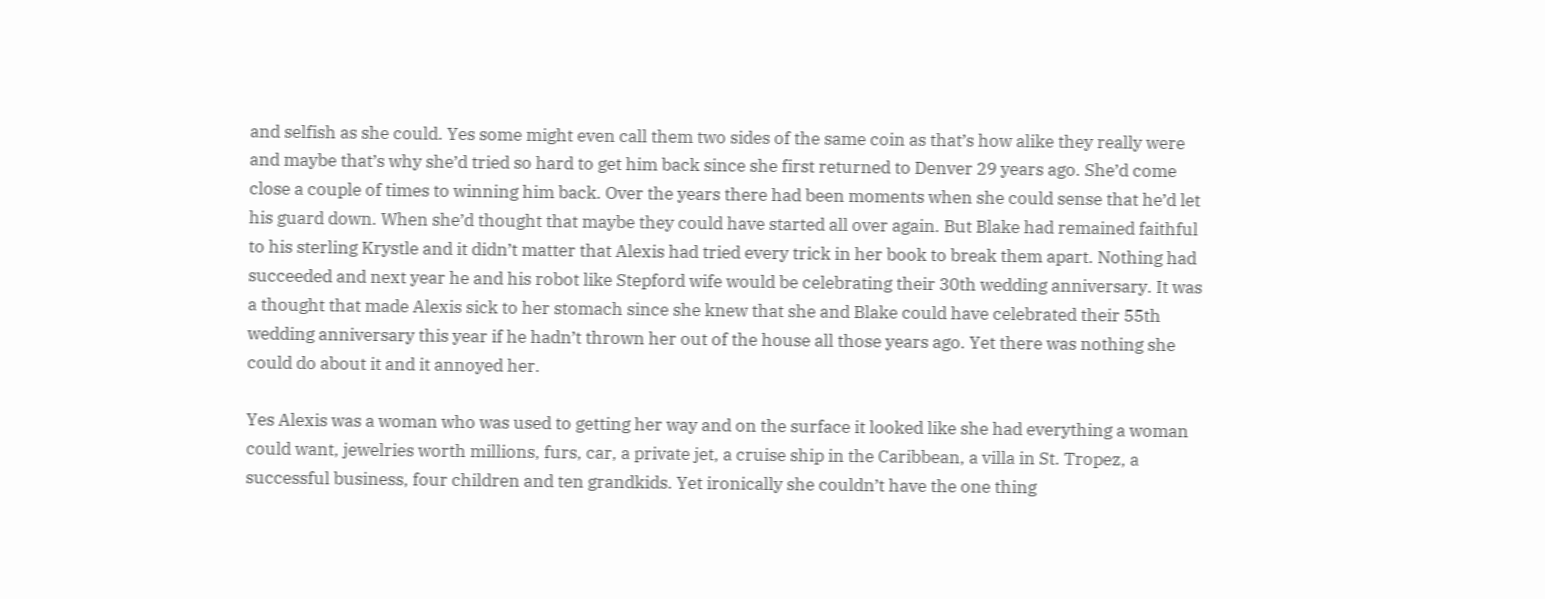and selfish as she could. Yes some might even call them two sides of the same coin as that’s how alike they really were and maybe that’s why she’d tried so hard to get him back since she first returned to Denver 29 years ago. She’d come close a couple of times to winning him back. Over the years there had been moments when she could sense that he’d let his guard down. When she’d thought that maybe they could have started all over again. But Blake had remained faithful to his sterling Krystle and it didn’t matter that Alexis had tried every trick in her book to break them apart. Nothing had succeeded and next year he and his robot like Stepford wife would be celebrating their 30th wedding anniversary. It was a thought that made Alexis sick to her stomach since she knew that she and Blake could have celebrated their 55th wedding anniversary this year if he hadn’t thrown her out of the house all those years ago. Yet there was nothing she could do about it and it annoyed her.

Yes Alexis was a woman who was used to getting her way and on the surface it looked like she had everything a woman could want, jewelries worth millions, furs, car, a private jet, a cruise ship in the Caribbean, a villa in St. Tropez, a successful business, four children and ten grandkids. Yet ironically she couldn’t have the one thing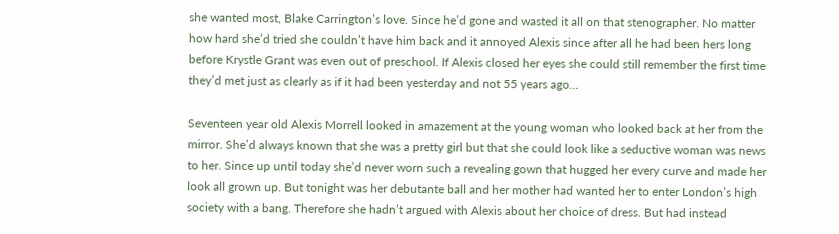she wanted most, Blake Carrington’s love. Since he’d gone and wasted it all on that stenographer. No matter how hard she’d tried she couldn’t have him back and it annoyed Alexis since after all he had been hers long before Krystle Grant was even out of preschool. If Alexis closed her eyes she could still remember the first time they’d met just as clearly as if it had been yesterday and not 55 years ago…

Seventeen year old Alexis Morrell looked in amazement at the young woman who looked back at her from the mirror. She’d always known that she was a pretty girl but that she could look like a seductive woman was news to her. Since up until today she’d never worn such a revealing gown that hugged her every curve and made her look all grown up. But tonight was her debutante ball and her mother had wanted her to enter London’s high society with a bang. Therefore she hadn’t argued with Alexis about her choice of dress. But had instead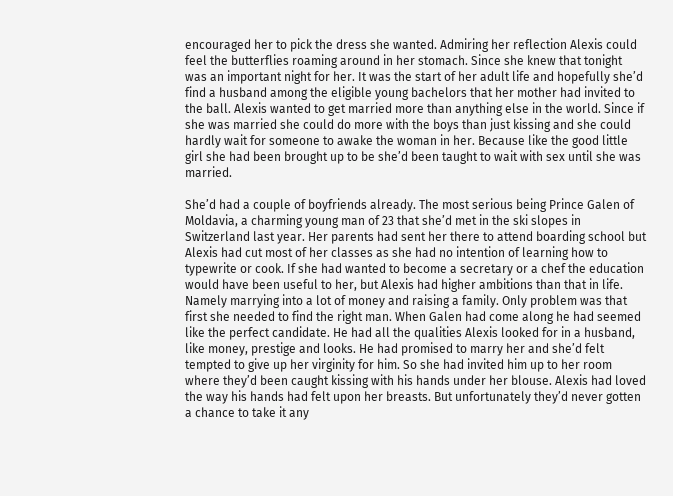encouraged her to pick the dress she wanted. Admiring her reflection Alexis could feel the butterflies roaming around in her stomach. Since she knew that tonight was an important night for her. It was the start of her adult life and hopefully she’d find a husband among the eligible young bachelors that her mother had invited to the ball. Alexis wanted to get married more than anything else in the world. Since if she was married she could do more with the boys than just kissing and she could hardly wait for someone to awake the woman in her. Because like the good little girl she had been brought up to be she’d been taught to wait with sex until she was married.

She’d had a couple of boyfriends already. The most serious being Prince Galen of Moldavia, a charming young man of 23 that she’d met in the ski slopes in Switzerland last year. Her parents had sent her there to attend boarding school but Alexis had cut most of her classes as she had no intention of learning how to typewrite or cook. If she had wanted to become a secretary or a chef the education would have been useful to her, but Alexis had higher ambitions than that in life. Namely marrying into a lot of money and raising a family. Only problem was that first she needed to find the right man. When Galen had come along he had seemed like the perfect candidate. He had all the qualities Alexis looked for in a husband, like money, prestige and looks. He had promised to marry her and she’d felt tempted to give up her virginity for him. So she had invited him up to her room where they’d been caught kissing with his hands under her blouse. Alexis had loved the way his hands had felt upon her breasts. But unfortunately they’d never gotten a chance to take it any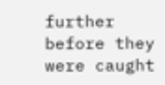further before they were caught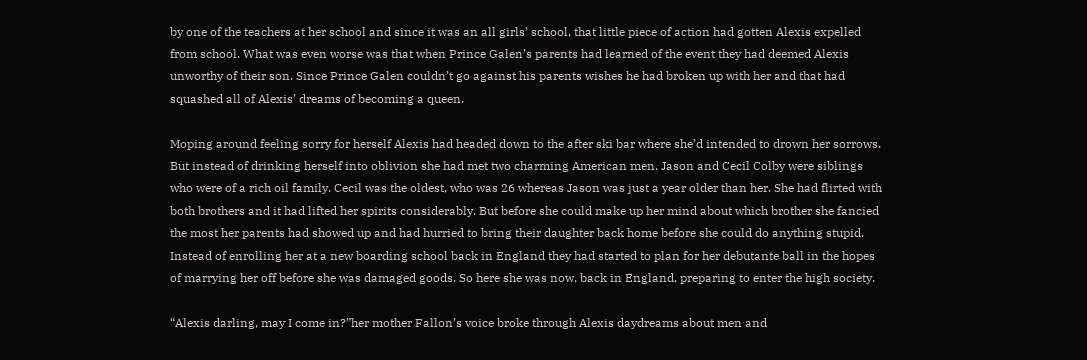by one of the teachers at her school and since it was an all girls’ school, that little piece of action had gotten Alexis expelled from school. What was even worse was that when Prince Galen’s parents had learned of the event they had deemed Alexis unworthy of their son. Since Prince Galen couldn’t go against his parents wishes he had broken up with her and that had squashed all of Alexis’ dreams of becoming a queen.

Moping around feeling sorry for herself Alexis had headed down to the after ski bar where she’d intended to drown her sorrows. But instead of drinking herself into oblivion she had met two charming American men. Jason and Cecil Colby were siblings who were of a rich oil family. Cecil was the oldest, who was 26 whereas Jason was just a year older than her. She had flirted with both brothers and it had lifted her spirits considerably. But before she could make up her mind about which brother she fancied the most her parents had showed up and had hurried to bring their daughter back home before she could do anything stupid. Instead of enrolling her at a new boarding school back in England they had started to plan for her debutante ball in the hopes of marrying her off before she was damaged goods. So here she was now, back in England, preparing to enter the high society.

“Alexis darling, may I come in?”her mother Fallon’s voice broke through Alexis daydreams about men and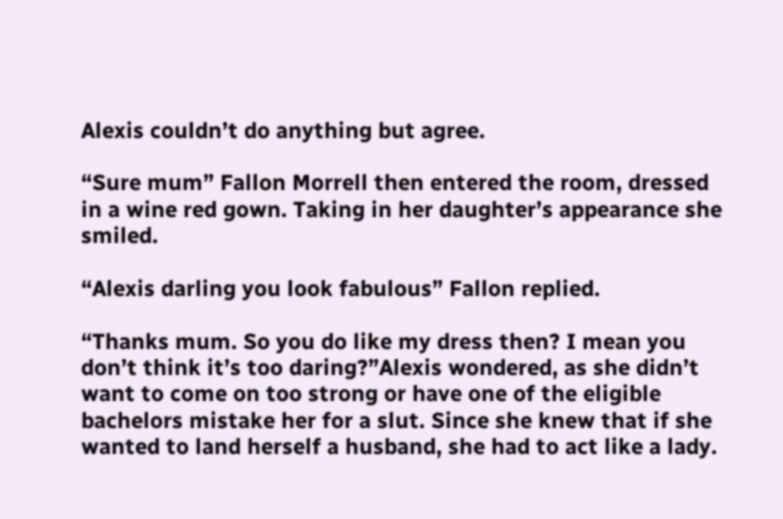Alexis couldn’t do anything but agree.

“Sure mum” Fallon Morrell then entered the room, dressed in a wine red gown. Taking in her daughter’s appearance she smiled.

“Alexis darling you look fabulous” Fallon replied.

“Thanks mum. So you do like my dress then? I mean you don’t think it’s too daring?”Alexis wondered, as she didn’t want to come on too strong or have one of the eligible bachelors mistake her for a slut. Since she knew that if she wanted to land herself a husband, she had to act like a lady.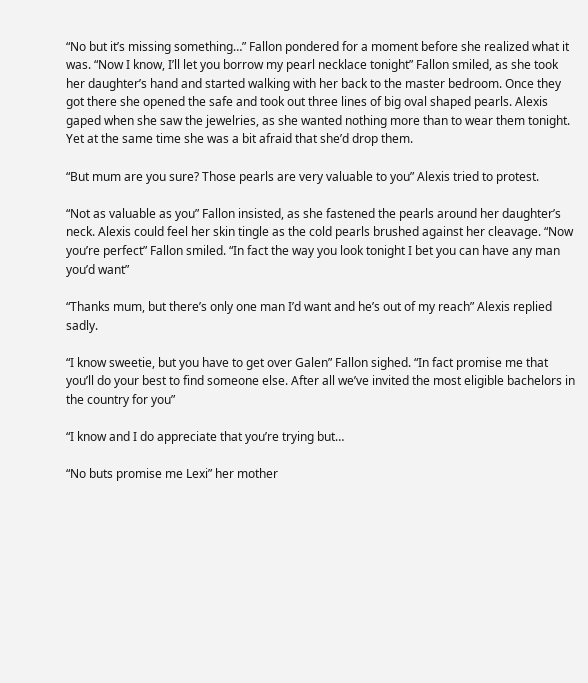“No but it’s missing something…” Fallon pondered for a moment before she realized what it was. “Now I know, I’ll let you borrow my pearl necklace tonight” Fallon smiled, as she took her daughter’s hand and started walking with her back to the master bedroom. Once they got there she opened the safe and took out three lines of big oval shaped pearls. Alexis gaped when she saw the jewelries, as she wanted nothing more than to wear them tonight. Yet at the same time she was a bit afraid that she’d drop them.

“But mum are you sure? Those pearls are very valuable to you” Alexis tried to protest.

“Not as valuable as you” Fallon insisted, as she fastened the pearls around her daughter’s neck. Alexis could feel her skin tingle as the cold pearls brushed against her cleavage. “Now you’re perfect” Fallon smiled. “In fact the way you look tonight I bet you can have any man you’d want”

“Thanks mum, but there’s only one man I’d want and he’s out of my reach” Alexis replied sadly.

“I know sweetie, but you have to get over Galen” Fallon sighed. “In fact promise me that you’ll do your best to find someone else. After all we’ve invited the most eligible bachelors in the country for you”

“I know and I do appreciate that you’re trying but…

“No buts promise me Lexi” her mother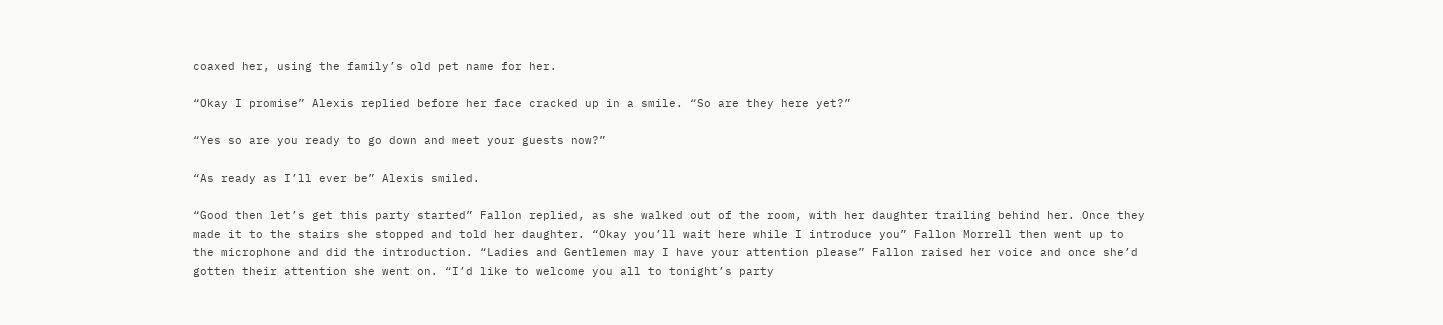coaxed her, using the family’s old pet name for her.

“Okay I promise” Alexis replied before her face cracked up in a smile. “So are they here yet?”

“Yes so are you ready to go down and meet your guests now?”

“As ready as I’ll ever be” Alexis smiled.

“Good then let’s get this party started” Fallon replied, as she walked out of the room, with her daughter trailing behind her. Once they made it to the stairs she stopped and told her daughter. “Okay you’ll wait here while I introduce you” Fallon Morrell then went up to the microphone and did the introduction. “Ladies and Gentlemen may I have your attention please” Fallon raised her voice and once she’d gotten their attention she went on. “I’d like to welcome you all to tonight’s party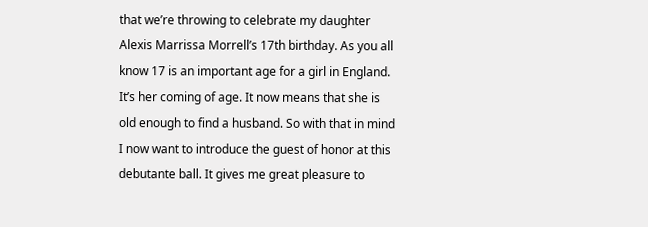that we’re throwing to celebrate my daughter Alexis Marrissa Morrell’s 17th birthday. As you all know 17 is an important age for a girl in England. It’s her coming of age. It now means that she is old enough to find a husband. So with that in mind I now want to introduce the guest of honor at this debutante ball. It gives me great pleasure to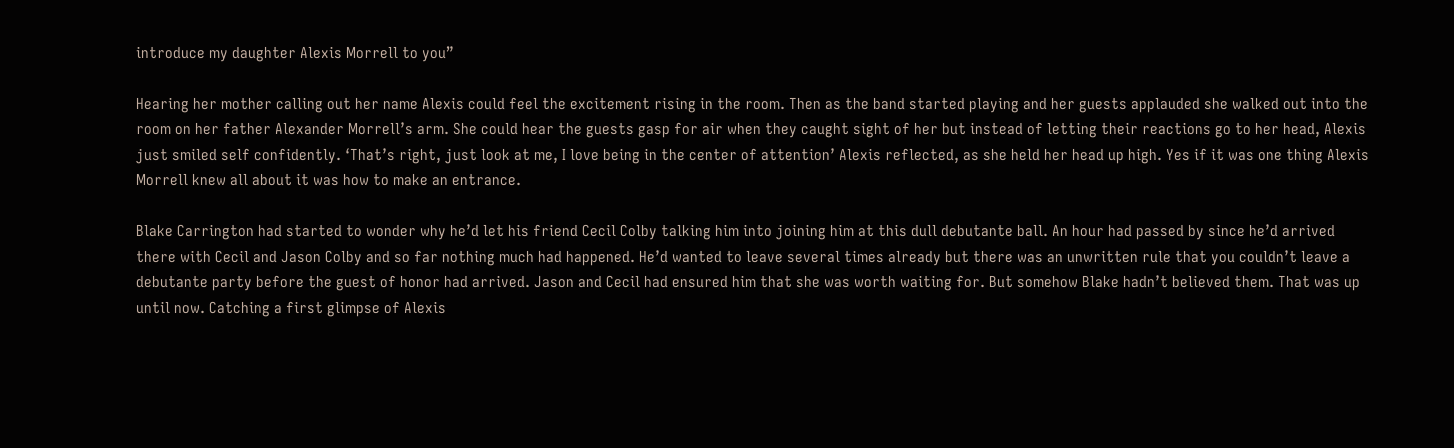introduce my daughter Alexis Morrell to you”

Hearing her mother calling out her name Alexis could feel the excitement rising in the room. Then as the band started playing and her guests applauded she walked out into the room on her father Alexander Morrell’s arm. She could hear the guests gasp for air when they caught sight of her but instead of letting their reactions go to her head, Alexis just smiled self confidently. ‘That’s right, just look at me, I love being in the center of attention’ Alexis reflected, as she held her head up high. Yes if it was one thing Alexis Morrell knew all about it was how to make an entrance.

Blake Carrington had started to wonder why he’d let his friend Cecil Colby talking him into joining him at this dull debutante ball. An hour had passed by since he’d arrived there with Cecil and Jason Colby and so far nothing much had happened. He’d wanted to leave several times already but there was an unwritten rule that you couldn’t leave a debutante party before the guest of honor had arrived. Jason and Cecil had ensured him that she was worth waiting for. But somehow Blake hadn’t believed them. That was up until now. Catching a first glimpse of Alexis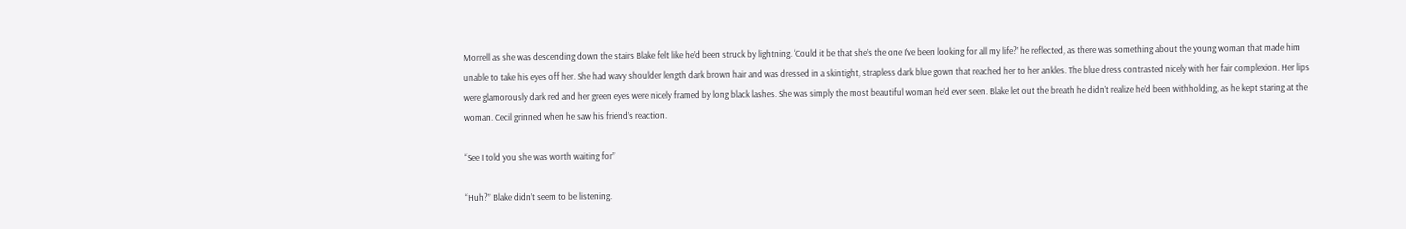Morrell as she was descending down the stairs Blake felt like he’d been struck by lightning. ‘Could it be that she’s the one I’ve been looking for all my life?’ he reflected, as there was something about the young woman that made him unable to take his eyes off her. She had wavy shoulder length dark brown hair and was dressed in a skintight, strapless dark blue gown that reached her to her ankles. The blue dress contrasted nicely with her fair complexion. Her lips were glamorously dark red and her green eyes were nicely framed by long black lashes. She was simply the most beautiful woman he’d ever seen. Blake let out the breath he didn’t realize he’d been withholding, as he kept staring at the woman. Cecil grinned when he saw his friend’s reaction.

“See I told you she was worth waiting for”

“Huh?” Blake didn’t seem to be listening.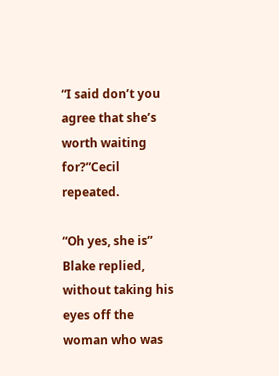“I said don’t you agree that she’s worth waiting for?”Cecil repeated.

“Oh yes, she is” Blake replied, without taking his eyes off the woman who was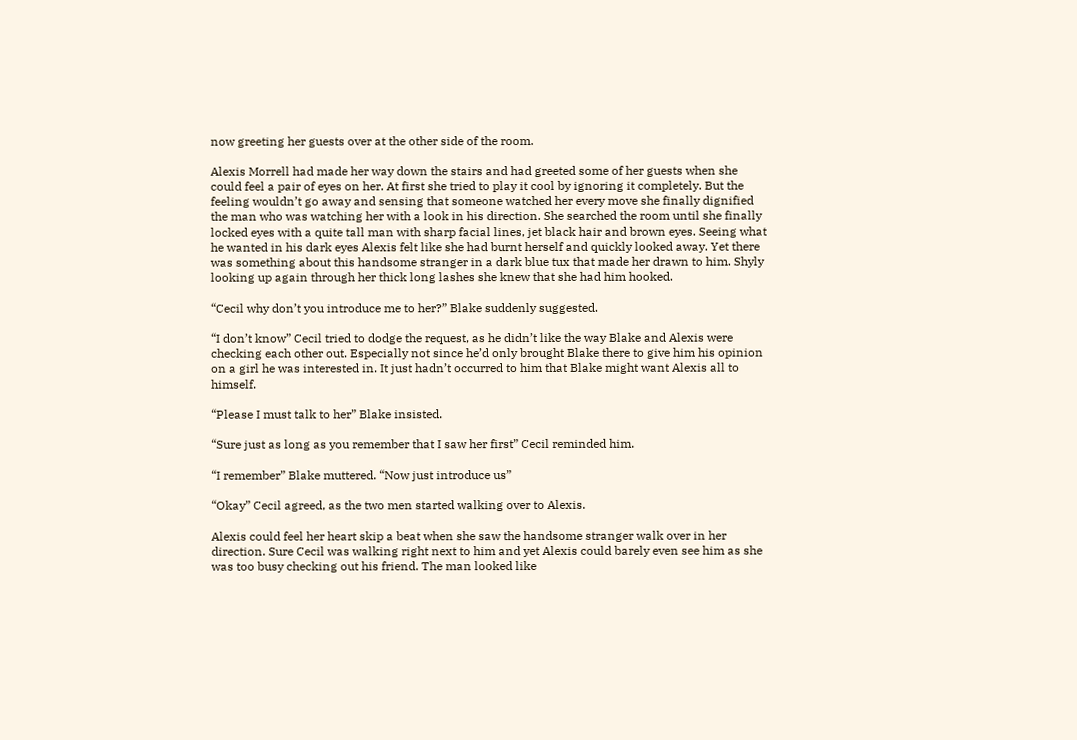now greeting her guests over at the other side of the room.

Alexis Morrell had made her way down the stairs and had greeted some of her guests when she could feel a pair of eyes on her. At first she tried to play it cool by ignoring it completely. But the feeling wouldn’t go away and sensing that someone watched her every move she finally dignified the man who was watching her with a look in his direction. She searched the room until she finally locked eyes with a quite tall man with sharp facial lines, jet black hair and brown eyes. Seeing what he wanted in his dark eyes Alexis felt like she had burnt herself and quickly looked away. Yet there was something about this handsome stranger in a dark blue tux that made her drawn to him. Shyly looking up again through her thick long lashes she knew that she had him hooked.

“Cecil why don’t you introduce me to her?” Blake suddenly suggested.

“I don’t know” Cecil tried to dodge the request, as he didn’t like the way Blake and Alexis were checking each other out. Especially not since he’d only brought Blake there to give him his opinion on a girl he was interested in. It just hadn’t occurred to him that Blake might want Alexis all to himself.

“Please I must talk to her” Blake insisted.

“Sure just as long as you remember that I saw her first” Cecil reminded him.

“I remember” Blake muttered. “Now just introduce us”

“Okay” Cecil agreed, as the two men started walking over to Alexis.

Alexis could feel her heart skip a beat when she saw the handsome stranger walk over in her direction. Sure Cecil was walking right next to him and yet Alexis could barely even see him as she was too busy checking out his friend. The man looked like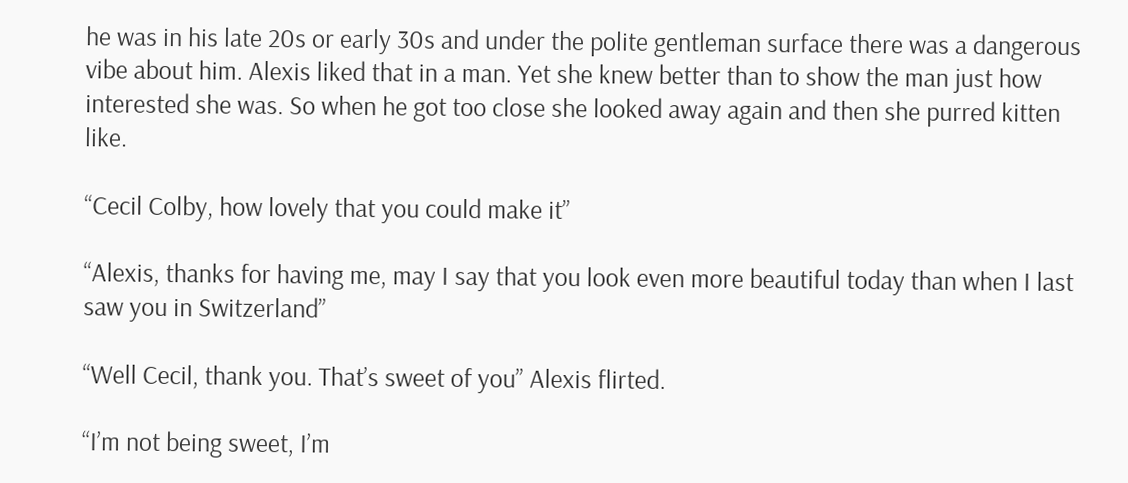he was in his late 20s or early 30s and under the polite gentleman surface there was a dangerous vibe about him. Alexis liked that in a man. Yet she knew better than to show the man just how interested she was. So when he got too close she looked away again and then she purred kitten like.

“Cecil Colby, how lovely that you could make it”

“Alexis, thanks for having me, may I say that you look even more beautiful today than when I last saw you in Switzerland”

“Well Cecil, thank you. That’s sweet of you” Alexis flirted.

“I’m not being sweet, I’m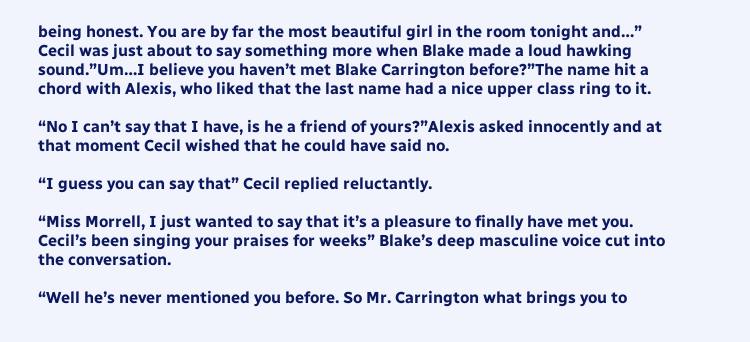being honest. You are by far the most beautiful girl in the room tonight and…” Cecil was just about to say something more when Blake made a loud hawking sound.”Um…I believe you haven’t met Blake Carrington before?”The name hit a chord with Alexis, who liked that the last name had a nice upper class ring to it.

“No I can’t say that I have, is he a friend of yours?”Alexis asked innocently and at that moment Cecil wished that he could have said no.

“I guess you can say that” Cecil replied reluctantly.

“Miss Morrell, I just wanted to say that it’s a pleasure to finally have met you. Cecil’s been singing your praises for weeks” Blake’s deep masculine voice cut into the conversation.

“Well he’s never mentioned you before. So Mr. Carrington what brings you to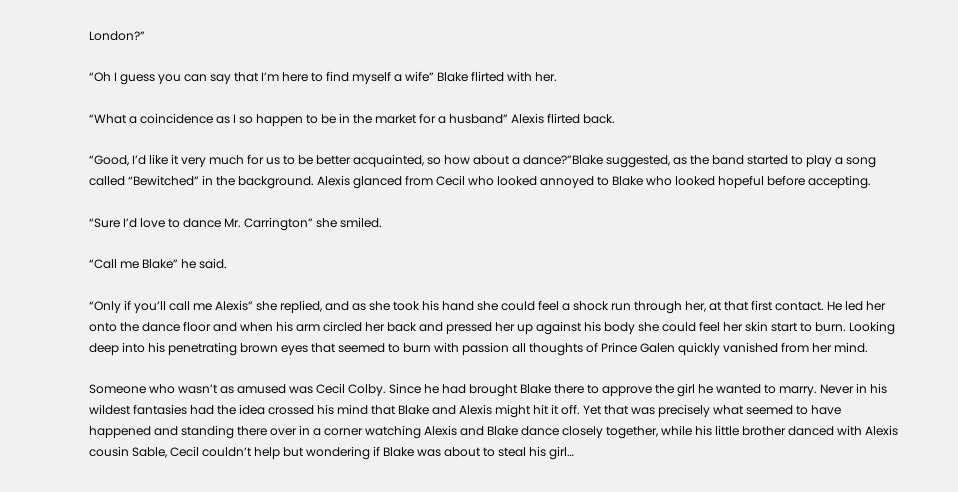London?”

“Oh I guess you can say that I’m here to find myself a wife” Blake flirted with her.

“What a coincidence as I so happen to be in the market for a husband” Alexis flirted back.

“Good, I’d like it very much for us to be better acquainted, so how about a dance?”Blake suggested, as the band started to play a song called “Bewitched” in the background. Alexis glanced from Cecil who looked annoyed to Blake who looked hopeful before accepting.

“Sure I’d love to dance Mr. Carrington” she smiled.

“Call me Blake” he said.

“Only if you’ll call me Alexis” she replied, and as she took his hand she could feel a shock run through her, at that first contact. He led her onto the dance floor and when his arm circled her back and pressed her up against his body she could feel her skin start to burn. Looking deep into his penetrating brown eyes that seemed to burn with passion all thoughts of Prince Galen quickly vanished from her mind.

Someone who wasn’t as amused was Cecil Colby. Since he had brought Blake there to approve the girl he wanted to marry. Never in his wildest fantasies had the idea crossed his mind that Blake and Alexis might hit it off. Yet that was precisely what seemed to have happened and standing there over in a corner watching Alexis and Blake dance closely together, while his little brother danced with Alexis cousin Sable, Cecil couldn’t help but wondering if Blake was about to steal his girl…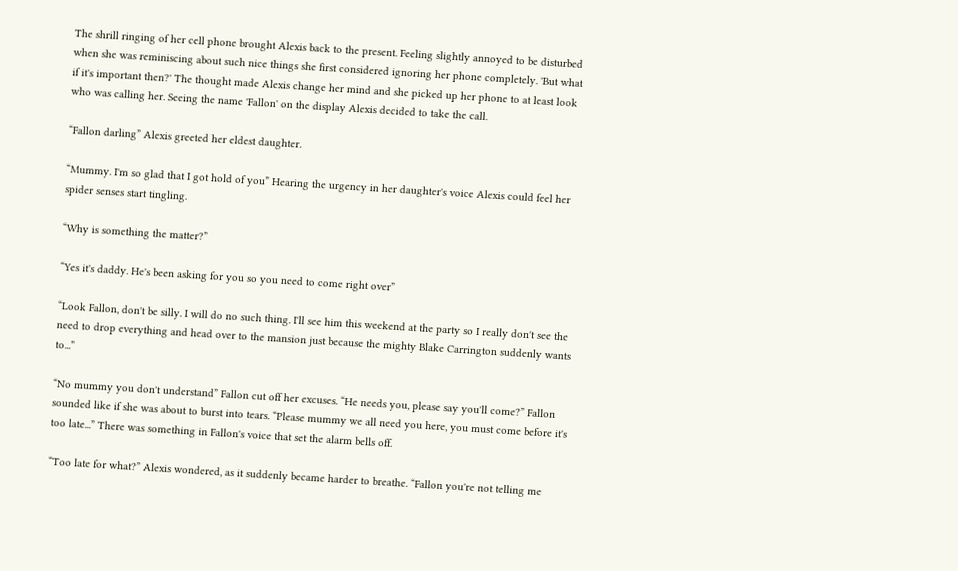The shrill ringing of her cell phone brought Alexis back to the present. Feeling slightly annoyed to be disturbed when she was reminiscing about such nice things she first considered ignoring her phone completely. 'But what if it's important then?' The thought made Alexis change her mind and she picked up her phone to at least look who was calling her. Seeing the name 'Fallon' on the display Alexis decided to take the call.

“Fallon darling” Alexis greeted her eldest daughter.

“Mummy. I'm so glad that I got hold of you” Hearing the urgency in her daughter's voice Alexis could feel her spider senses start tingling.

“Why is something the matter?”

“Yes it's daddy. He's been asking for you so you need to come right over”

“Look Fallon, don't be silly. I will do no such thing. I'll see him this weekend at the party so I really don't see the need to drop everything and head over to the mansion just because the mighty Blake Carrington suddenly wants to...”

“No mummy you don't understand” Fallon cut off her excuses. “He needs you, please say you'll come?” Fallon sounded like if she was about to burst into tears. “Please mummy we all need you here, you must come before it's too late...” There was something in Fallon's voice that set the alarm bells off.

“Too late for what?” Alexis wondered, as it suddenly became harder to breathe. “Fallon you're not telling me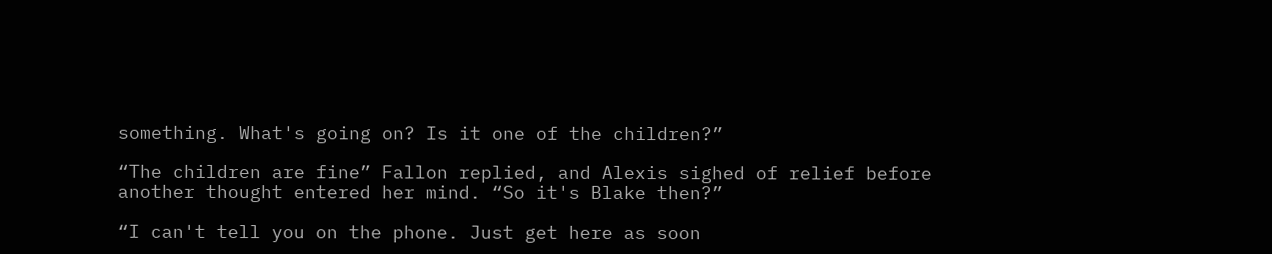something. What's going on? Is it one of the children?”

“The children are fine” Fallon replied, and Alexis sighed of relief before another thought entered her mind. “So it's Blake then?”

“I can't tell you on the phone. Just get here as soon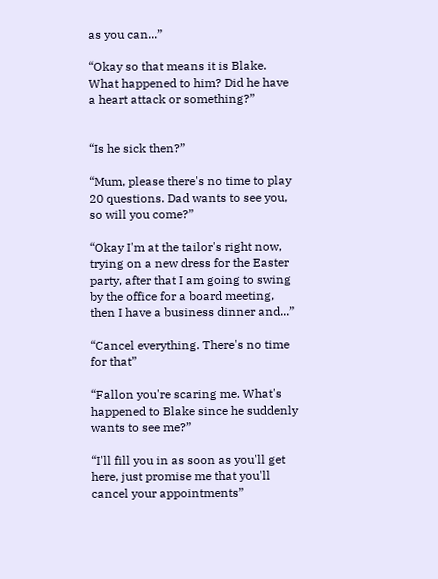as you can...”

“Okay so that means it is Blake. What happened to him? Did he have a heart attack or something?”


“Is he sick then?”

“Mum, please there's no time to play 20 questions. Dad wants to see you, so will you come?”

“Okay I'm at the tailor's right now, trying on a new dress for the Easter party, after that I am going to swing by the office for a board meeting, then I have a business dinner and...”

“Cancel everything. There's no time for that”

“Fallon you're scaring me. What's happened to Blake since he suddenly wants to see me?”

“I'll fill you in as soon as you'll get here, just promise me that you'll cancel your appointments”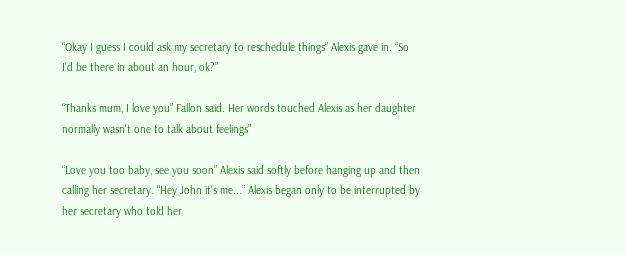“Okay I guess I could ask my secretary to reschedule things” Alexis gave in. “So I'd be there in about an hour, ok?”

“Thanks mum, I love you” Fallon said. Her words touched Alexis as her daughter normally wasn't one to talk about feelings”

“Love you too baby, see you soon” Alexis said softly before hanging up and then calling her secretary. “Hey John it's me...” Alexis began only to be interrupted by her secretary who told her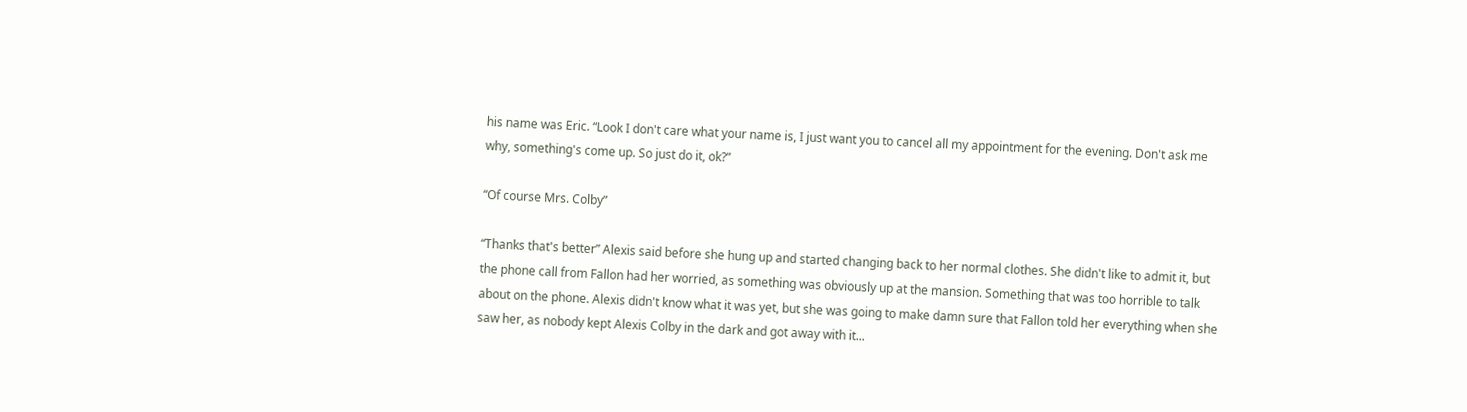his name was Eric. “Look I don't care what your name is, I just want you to cancel all my appointment for the evening. Don't ask me why, something's come up. So just do it, ok?”

“Of course Mrs. Colby”

“Thanks that's better” Alexis said before she hung up and started changing back to her normal clothes. She didn't like to admit it, but the phone call from Fallon had her worried, as something was obviously up at the mansion. Something that was too horrible to talk about on the phone. Alexis didn't know what it was yet, but she was going to make damn sure that Fallon told her everything when she saw her, as nobody kept Alexis Colby in the dark and got away with it...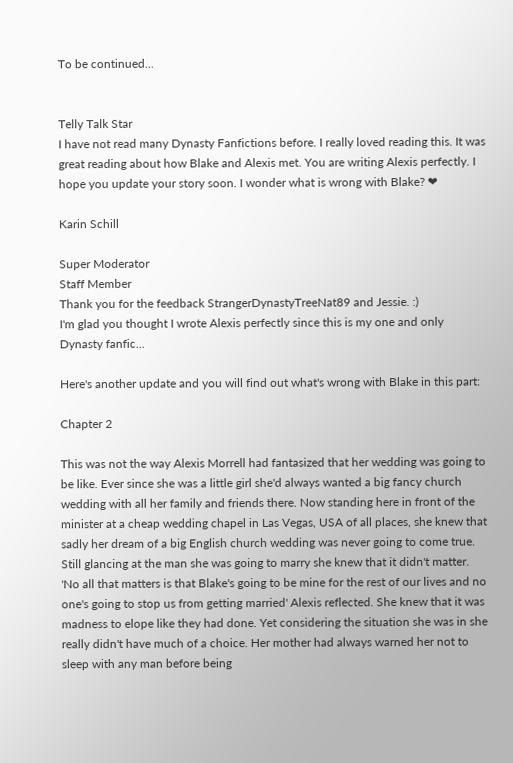To be continued...


Telly Talk Star
I have not read many Dynasty Fanfictions before. I really loved reading this. It was great reading about how Blake and Alexis met. You are writing Alexis perfectly. I hope you update your story soon. I wonder what is wrong with Blake? ❤

Karin Schill

Super Moderator
Staff Member
Thank you for the feedback StrangerDynastyTreeNat89 and Jessie. :)
I'm glad you thought I wrote Alexis perfectly since this is my one and only Dynasty fanfic...

Here's another update and you will find out what's wrong with Blake in this part:

Chapter 2

This was not the way Alexis Morrell had fantasized that her wedding was going to be like. Ever since she was a little girl she'd always wanted a big fancy church wedding with all her family and friends there. Now standing here in front of the minister at a cheap wedding chapel in Las Vegas, USA of all places, she knew that sadly her dream of a big English church wedding was never going to come true. Still glancing at the man she was going to marry she knew that it didn't matter. 'No all that matters is that Blake's going to be mine for the rest of our lives and no one's going to stop us from getting married' Alexis reflected. She knew that it was madness to elope like they had done. Yet considering the situation she was in she really didn't have much of a choice. Her mother had always warned her not to sleep with any man before being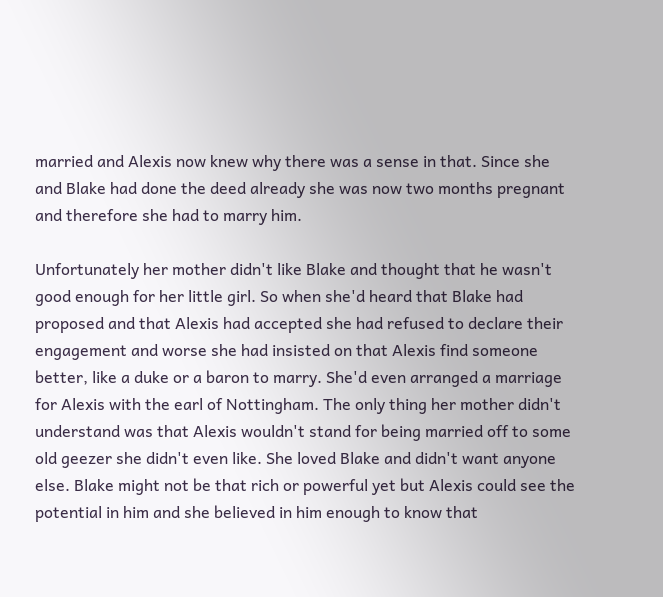married and Alexis now knew why there was a sense in that. Since she and Blake had done the deed already she was now two months pregnant and therefore she had to marry him.

Unfortunately her mother didn't like Blake and thought that he wasn't good enough for her little girl. So when she'd heard that Blake had proposed and that Alexis had accepted she had refused to declare their engagement and worse she had insisted on that Alexis find someone better, like a duke or a baron to marry. She'd even arranged a marriage for Alexis with the earl of Nottingham. The only thing her mother didn't understand was that Alexis wouldn't stand for being married off to some old geezer she didn't even like. She loved Blake and didn't want anyone else. Blake might not be that rich or powerful yet but Alexis could see the potential in him and she believed in him enough to know that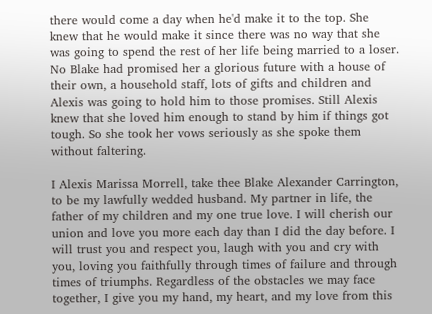there would come a day when he'd make it to the top. She knew that he would make it since there was no way that she was going to spend the rest of her life being married to a loser. No Blake had promised her a glorious future with a house of their own, a household staff, lots of gifts and children and Alexis was going to hold him to those promises. Still Alexis knew that she loved him enough to stand by him if things got tough. So she took her vows seriously as she spoke them without faltering.

I Alexis Marissa Morrell, take thee Blake Alexander Carrington, to be my lawfully wedded husband. My partner in life, the father of my children and my one true love. I will cherish our union and love you more each day than I did the day before. I will trust you and respect you, laugh with you and cry with you, loving you faithfully through times of failure and through times of triumphs. Regardless of the obstacles we may face together, I give you my hand, my heart, and my love from this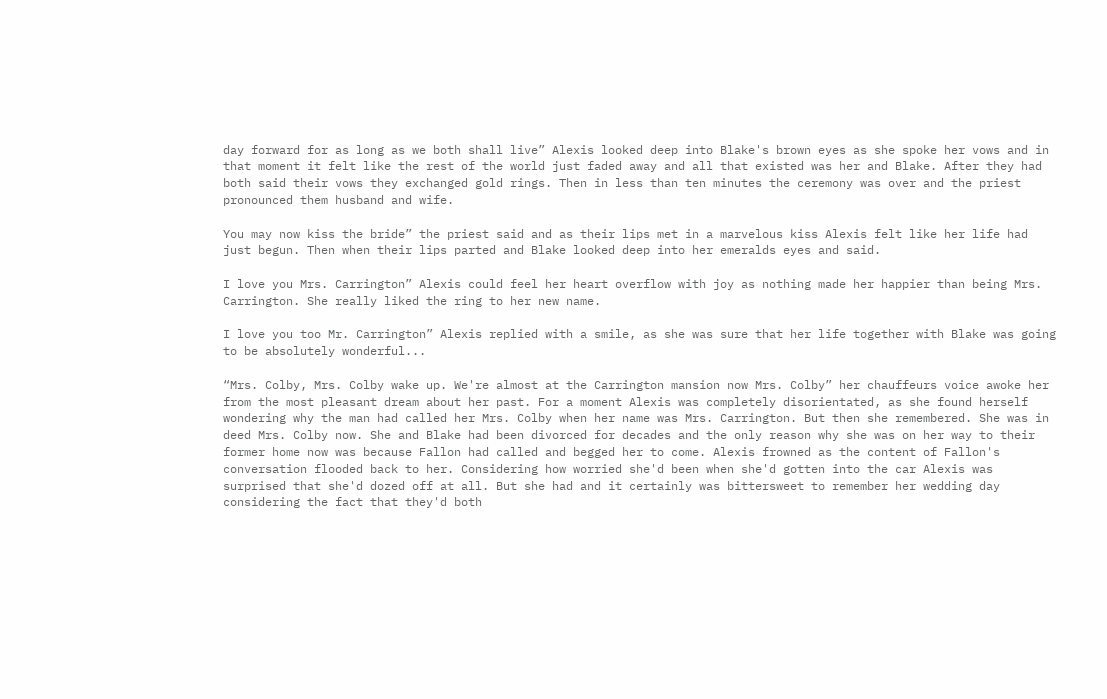day forward for as long as we both shall live” Alexis looked deep into Blake's brown eyes as she spoke her vows and in that moment it felt like the rest of the world just faded away and all that existed was her and Blake. After they had both said their vows they exchanged gold rings. Then in less than ten minutes the ceremony was over and the priest pronounced them husband and wife.

You may now kiss the bride” the priest said and as their lips met in a marvelous kiss Alexis felt like her life had just begun. Then when their lips parted and Blake looked deep into her emeralds eyes and said.

I love you Mrs. Carrington” Alexis could feel her heart overflow with joy as nothing made her happier than being Mrs. Carrington. She really liked the ring to her new name.

I love you too Mr. Carrington” Alexis replied with a smile, as she was sure that her life together with Blake was going to be absolutely wonderful...

“Mrs. Colby, Mrs. Colby wake up. We're almost at the Carrington mansion now Mrs. Colby” her chauffeurs voice awoke her from the most pleasant dream about her past. For a moment Alexis was completely disorientated, as she found herself wondering why the man had called her Mrs. Colby when her name was Mrs. Carrington. But then she remembered. She was in deed Mrs. Colby now. She and Blake had been divorced for decades and the only reason why she was on her way to their former home now was because Fallon had called and begged her to come. Alexis frowned as the content of Fallon's conversation flooded back to her. Considering how worried she'd been when she'd gotten into the car Alexis was surprised that she'd dozed off at all. But she had and it certainly was bittersweet to remember her wedding day considering the fact that they'd both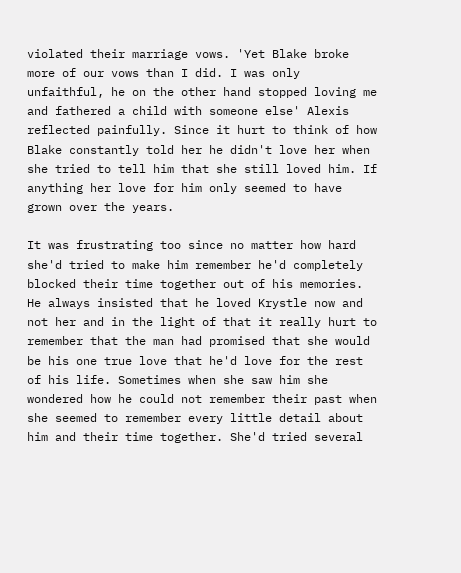violated their marriage vows. 'Yet Blake broke more of our vows than I did. I was only unfaithful, he on the other hand stopped loving me and fathered a child with someone else' Alexis reflected painfully. Since it hurt to think of how Blake constantly told her he didn't love her when she tried to tell him that she still loved him. If anything her love for him only seemed to have grown over the years.

It was frustrating too since no matter how hard she'd tried to make him remember he'd completely blocked their time together out of his memories. He always insisted that he loved Krystle now and not her and in the light of that it really hurt to remember that the man had promised that she would be his one true love that he'd love for the rest of his life. Sometimes when she saw him she wondered how he could not remember their past when she seemed to remember every little detail about him and their time together. She'd tried several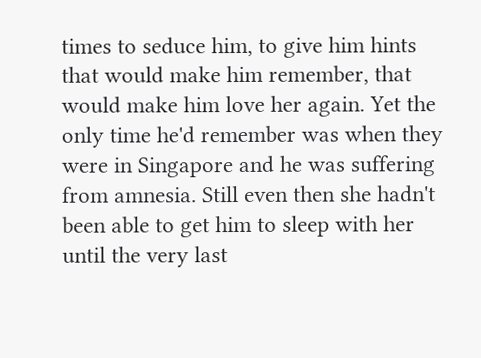times to seduce him, to give him hints that would make him remember, that would make him love her again. Yet the only time he'd remember was when they were in Singapore and he was suffering from amnesia. Still even then she hadn't been able to get him to sleep with her until the very last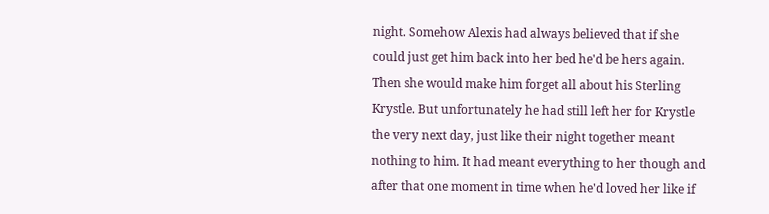night. Somehow Alexis had always believed that if she could just get him back into her bed he'd be hers again. Then she would make him forget all about his Sterling Krystle. But unfortunately he had still left her for Krystle the very next day, just like their night together meant nothing to him. It had meant everything to her though and after that one moment in time when he'd loved her like if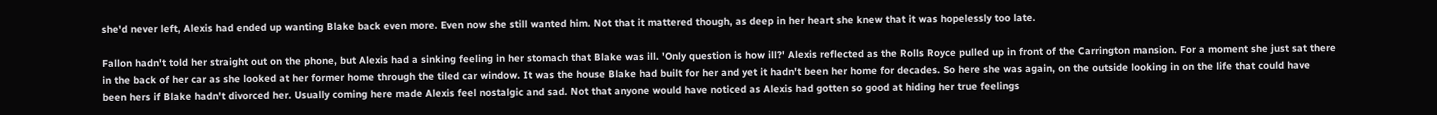she'd never left, Alexis had ended up wanting Blake back even more. Even now she still wanted him. Not that it mattered though, as deep in her heart she knew that it was hopelessly too late.

Fallon hadn't told her straight out on the phone, but Alexis had a sinking feeling in her stomach that Blake was ill. 'Only question is how ill?' Alexis reflected as the Rolls Royce pulled up in front of the Carrington mansion. For a moment she just sat there in the back of her car as she looked at her former home through the tiled car window. It was the house Blake had built for her and yet it hadn't been her home for decades. So here she was again, on the outside looking in on the life that could have been hers if Blake hadn't divorced her. Usually coming here made Alexis feel nostalgic and sad. Not that anyone would have noticed as Alexis had gotten so good at hiding her true feelings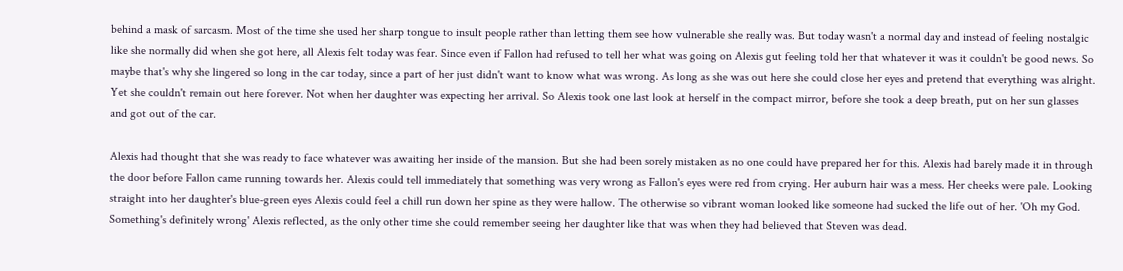behind a mask of sarcasm. Most of the time she used her sharp tongue to insult people rather than letting them see how vulnerable she really was. But today wasn't a normal day and instead of feeling nostalgic like she normally did when she got here, all Alexis felt today was fear. Since even if Fallon had refused to tell her what was going on Alexis gut feeling told her that whatever it was it couldn't be good news. So maybe that's why she lingered so long in the car today, since a part of her just didn't want to know what was wrong. As long as she was out here she could close her eyes and pretend that everything was alright. Yet she couldn't remain out here forever. Not when her daughter was expecting her arrival. So Alexis took one last look at herself in the compact mirror, before she took a deep breath, put on her sun glasses and got out of the car.

Alexis had thought that she was ready to face whatever was awaiting her inside of the mansion. But she had been sorely mistaken as no one could have prepared her for this. Alexis had barely made it in through the door before Fallon came running towards her. Alexis could tell immediately that something was very wrong as Fallon's eyes were red from crying. Her auburn hair was a mess. Her cheeks were pale. Looking straight into her daughter's blue-green eyes Alexis could feel a chill run down her spine as they were hallow. The otherwise so vibrant woman looked like someone had sucked the life out of her. 'Oh my God. Something's definitely wrong' Alexis reflected, as the only other time she could remember seeing her daughter like that was when they had believed that Steven was dead.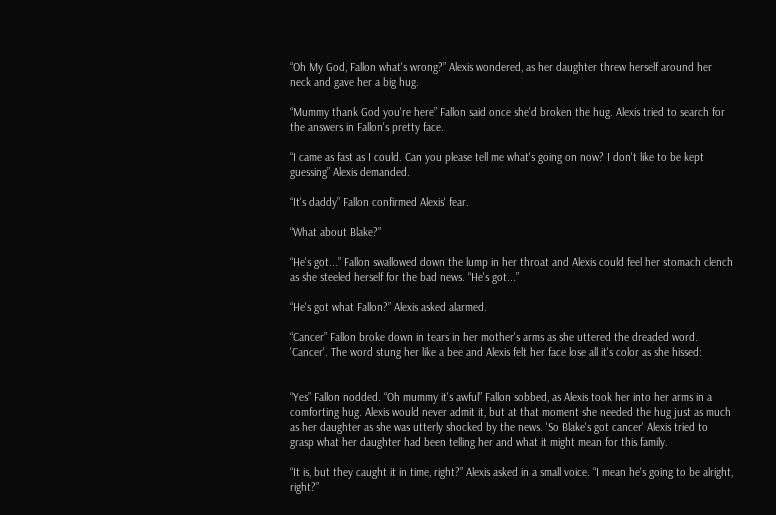“Oh My God, Fallon what's wrong?” Alexis wondered, as her daughter threw herself around her neck and gave her a big hug.

“Mummy thank God you're here” Fallon said once she'd broken the hug. Alexis tried to search for the answers in Fallon's pretty face.

“I came as fast as I could. Can you please tell me what's going on now? I don't like to be kept guessing” Alexis demanded.

“It's daddy” Fallon confirmed Alexis' fear.

“What about Blake?”

“He's got...” Fallon swallowed down the lump in her throat and Alexis could feel her stomach clench as she steeled herself for the bad news. “He's got...”

“He's got what Fallon?” Alexis asked alarmed.

“Cancer” Fallon broke down in tears in her mother's arms as she uttered the dreaded word. 'Cancer'. The word stung her like a bee and Alexis felt her face lose all it's color as she hissed:


“Yes” Fallon nodded. “Oh mummy it's awful” Fallon sobbed, as Alexis took her into her arms in a comforting hug. Alexis would never admit it, but at that moment she needed the hug just as much as her daughter as she was utterly shocked by the news. 'So Blake's got cancer' Alexis tried to grasp what her daughter had been telling her and what it might mean for this family.

“It is, but they caught it in time, right?” Alexis asked in a small voice. “I mean he's going to be alright, right?”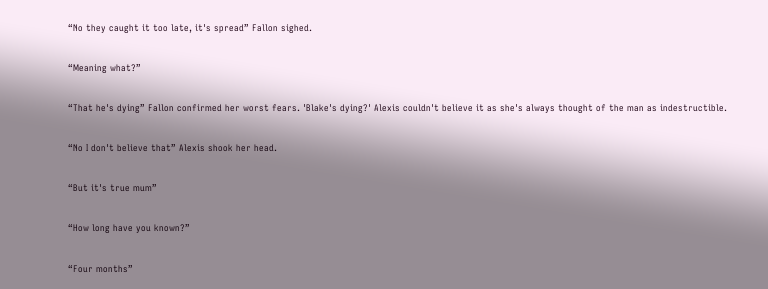“No they caught it too late, it's spread” Fallon sighed.

“Meaning what?”

“That he's dying” Fallon confirmed her worst fears. 'Blake's dying?' Alexis couldn't believe it as she's always thought of the man as indestructible.

“No I don't believe that” Alexis shook her head.

“But it's true mum”

“How long have you known?”

“Four months”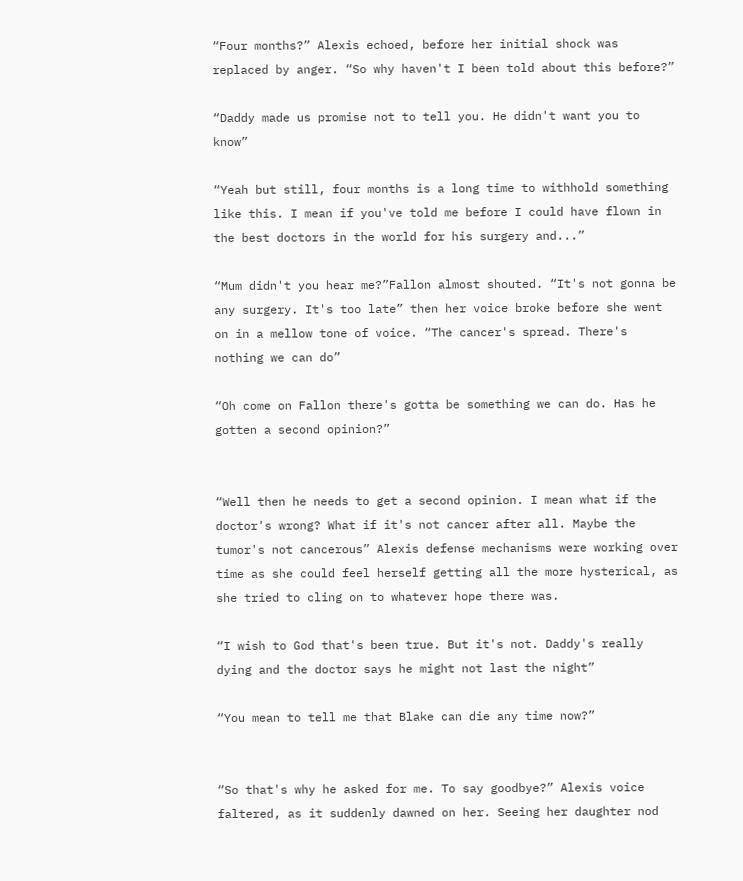“Four months?” Alexis echoed, before her initial shock was replaced by anger. “So why haven't I been told about this before?”

“Daddy made us promise not to tell you. He didn't want you to know”

“Yeah but still, four months is a long time to withhold something like this. I mean if you've told me before I could have flown in the best doctors in the world for his surgery and...”

“Mum didn't you hear me?”Fallon almost shouted. “It's not gonna be any surgery. It's too late” then her voice broke before she went on in a mellow tone of voice. “The cancer's spread. There's nothing we can do”

“Oh come on Fallon there's gotta be something we can do. Has he gotten a second opinion?”


“Well then he needs to get a second opinion. I mean what if the doctor's wrong? What if it's not cancer after all. Maybe the tumor's not cancerous” Alexis defense mechanisms were working over time as she could feel herself getting all the more hysterical, as she tried to cling on to whatever hope there was.

“I wish to God that's been true. But it's not. Daddy's really dying and the doctor says he might not last the night”

“You mean to tell me that Blake can die any time now?”


“So that's why he asked for me. To say goodbye?” Alexis voice faltered, as it suddenly dawned on her. Seeing her daughter nod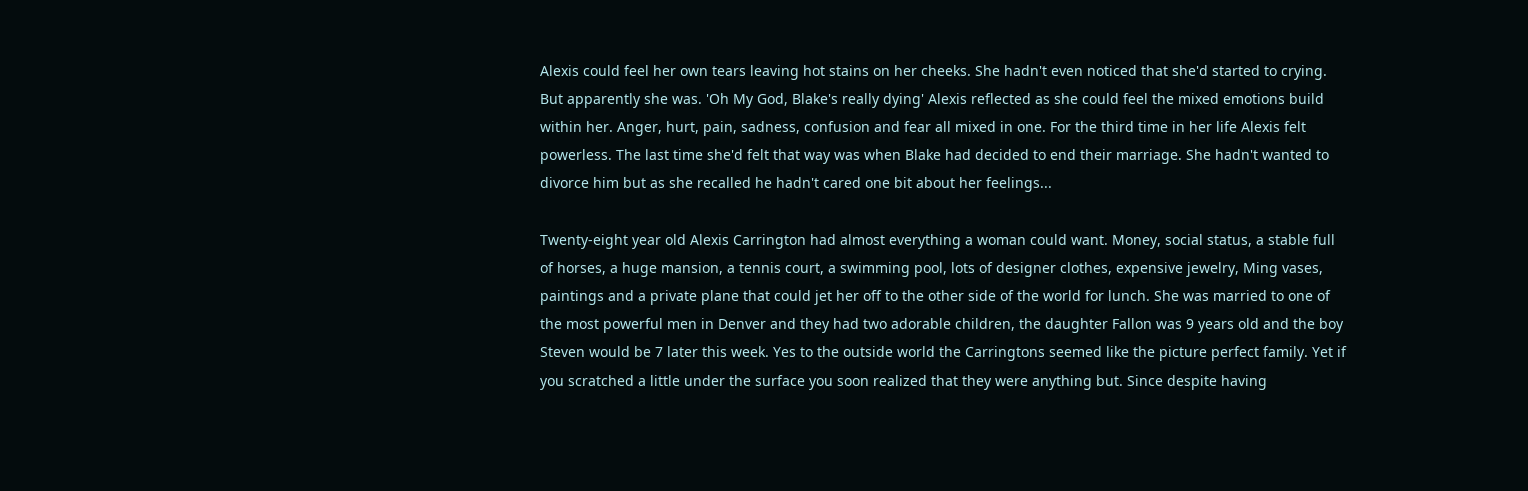Alexis could feel her own tears leaving hot stains on her cheeks. She hadn't even noticed that she'd started to crying. But apparently she was. 'Oh My God, Blake's really dying' Alexis reflected as she could feel the mixed emotions build within her. Anger, hurt, pain, sadness, confusion and fear all mixed in one. For the third time in her life Alexis felt powerless. The last time she'd felt that way was when Blake had decided to end their marriage. She hadn't wanted to divorce him but as she recalled he hadn't cared one bit about her feelings...

Twenty-eight year old Alexis Carrington had almost everything a woman could want. Money, social status, a stable full of horses, a huge mansion, a tennis court, a swimming pool, lots of designer clothes, expensive jewelry, Ming vases, paintings and a private plane that could jet her off to the other side of the world for lunch. She was married to one of the most powerful men in Denver and they had two adorable children, the daughter Fallon was 9 years old and the boy Steven would be 7 later this week. Yes to the outside world the Carringtons seemed like the picture perfect family. Yet if you scratched a little under the surface you soon realized that they were anything but. Since despite having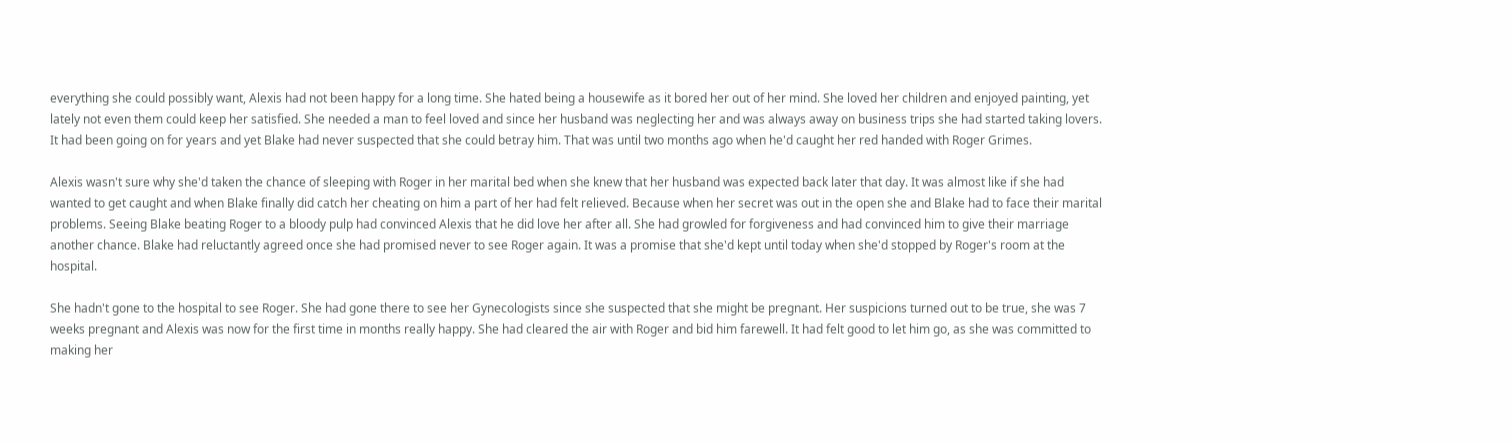everything she could possibly want, Alexis had not been happy for a long time. She hated being a housewife as it bored her out of her mind. She loved her children and enjoyed painting, yet lately not even them could keep her satisfied. She needed a man to feel loved and since her husband was neglecting her and was always away on business trips she had started taking lovers. It had been going on for years and yet Blake had never suspected that she could betray him. That was until two months ago when he'd caught her red handed with Roger Grimes.

Alexis wasn't sure why she'd taken the chance of sleeping with Roger in her marital bed when she knew that her husband was expected back later that day. It was almost like if she had wanted to get caught and when Blake finally did catch her cheating on him a part of her had felt relieved. Because when her secret was out in the open she and Blake had to face their marital problems. Seeing Blake beating Roger to a bloody pulp had convinced Alexis that he did love her after all. She had growled for forgiveness and had convinced him to give their marriage another chance. Blake had reluctantly agreed once she had promised never to see Roger again. It was a promise that she'd kept until today when she'd stopped by Roger's room at the hospital.

She hadn't gone to the hospital to see Roger. She had gone there to see her Gynecologists since she suspected that she might be pregnant. Her suspicions turned out to be true, she was 7 weeks pregnant and Alexis was now for the first time in months really happy. She had cleared the air with Roger and bid him farewell. It had felt good to let him go, as she was committed to making her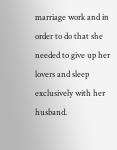marriage work and in order to do that she needed to give up her lovers and sleep exclusively with her husband.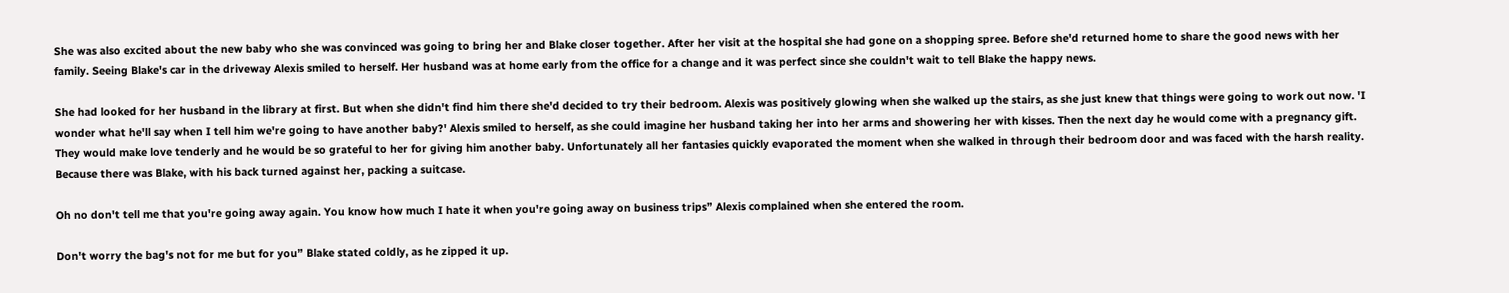She was also excited about the new baby who she was convinced was going to bring her and Blake closer together. After her visit at the hospital she had gone on a shopping spree. Before she'd returned home to share the good news with her family. Seeing Blake's car in the driveway Alexis smiled to herself. Her husband was at home early from the office for a change and it was perfect since she couldn't wait to tell Blake the happy news.

She had looked for her husband in the library at first. But when she didn't find him there she'd decided to try their bedroom. Alexis was positively glowing when she walked up the stairs, as she just knew that things were going to work out now. 'I wonder what he'll say when I tell him we're going to have another baby?' Alexis smiled to herself, as she could imagine her husband taking her into her arms and showering her with kisses. Then the next day he would come with a pregnancy gift. They would make love tenderly and he would be so grateful to her for giving him another baby. Unfortunately all her fantasies quickly evaporated the moment when she walked in through their bedroom door and was faced with the harsh reality. Because there was Blake, with his back turned against her, packing a suitcase.

Oh no don't tell me that you're going away again. You know how much I hate it when you're going away on business trips” Alexis complained when she entered the room.

Don't worry the bag's not for me but for you” Blake stated coldly, as he zipped it up.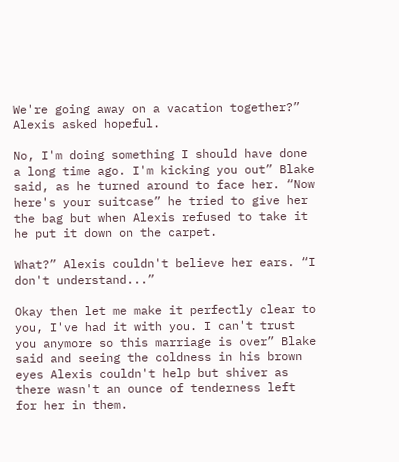We're going away on a vacation together?” Alexis asked hopeful.

No, I'm doing something I should have done a long time ago. I'm kicking you out” Blake said, as he turned around to face her. “Now here's your suitcase” he tried to give her the bag but when Alexis refused to take it he put it down on the carpet.

What?” Alexis couldn't believe her ears. “I don't understand...”

Okay then let me make it perfectly clear to you, I've had it with you. I can't trust you anymore so this marriage is over” Blake said and seeing the coldness in his brown eyes Alexis couldn't help but shiver as there wasn't an ounce of tenderness left for her in them.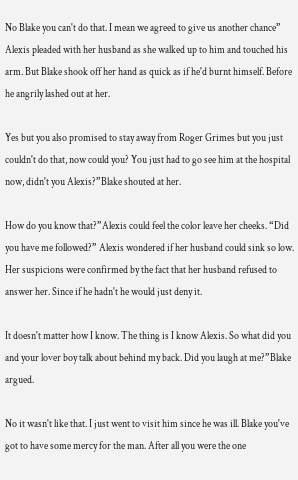No Blake you can't do that. I mean we agreed to give us another chance” Alexis pleaded with her husband as she walked up to him and touched his arm. But Blake shook off her hand as quick as if he'd burnt himself. Before he angrily lashed out at her.

Yes but you also promised to stay away from Roger Grimes but you just couldn't do that, now could you? You just had to go see him at the hospital now, didn't you Alexis?”Blake shouted at her.

How do you know that?”Alexis could feel the color leave her cheeks. “Did you have me followed?” Alexis wondered if her husband could sink so low. Her suspicions were confirmed by the fact that her husband refused to answer her. Since if he hadn't he would just deny it.

It doesn't matter how I know. The thing is I know Alexis. So what did you and your lover boy talk about behind my back. Did you laugh at me?”Blake argued.

No it wasn't like that. I just went to visit him since he was ill. Blake you've got to have some mercy for the man. After all you were the one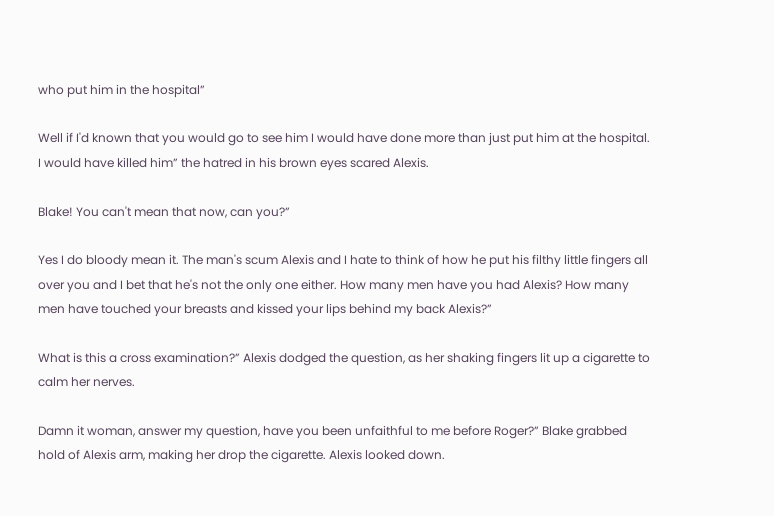who put him in the hospital”

Well if I'd known that you would go to see him I would have done more than just put him at the hospital. I would have killed him” the hatred in his brown eyes scared Alexis.

Blake! You can't mean that now, can you?”

Yes I do bloody mean it. The man's scum Alexis and I hate to think of how he put his filthy little fingers all over you and I bet that he's not the only one either. How many men have you had Alexis? How many men have touched your breasts and kissed your lips behind my back Alexis?”

What is this a cross examination?” Alexis dodged the question, as her shaking fingers lit up a cigarette to calm her nerves.

Damn it woman, answer my question, have you been unfaithful to me before Roger?” Blake grabbed hold of Alexis arm, making her drop the cigarette. Alexis looked down.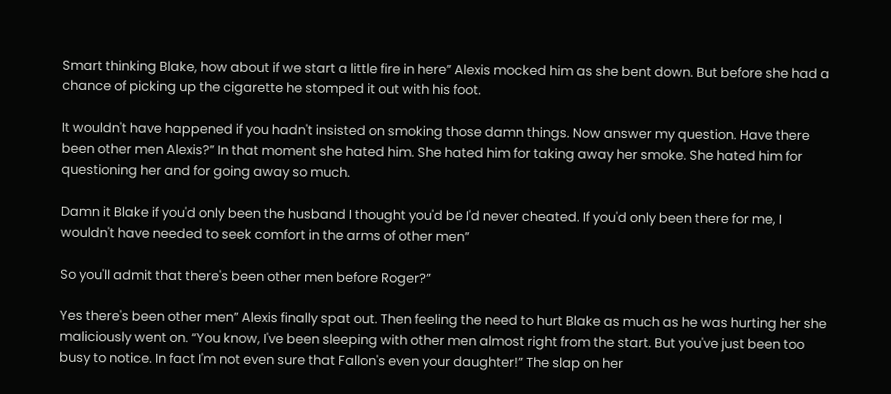Smart thinking Blake, how about if we start a little fire in here” Alexis mocked him as she bent down. But before she had a chance of picking up the cigarette he stomped it out with his foot.

It wouldn't have happened if you hadn't insisted on smoking those damn things. Now answer my question. Have there been other men Alexis?” In that moment she hated him. She hated him for taking away her smoke. She hated him for questioning her and for going away so much.

Damn it Blake if you'd only been the husband I thought you'd be I'd never cheated. If you'd only been there for me, I wouldn't have needed to seek comfort in the arms of other men”

So you'll admit that there's been other men before Roger?”

Yes there's been other men” Alexis finally spat out. Then feeling the need to hurt Blake as much as he was hurting her she maliciously went on. “You know, I've been sleeping with other men almost right from the start. But you've just been too busy to notice. In fact I'm not even sure that Fallon's even your daughter!” The slap on her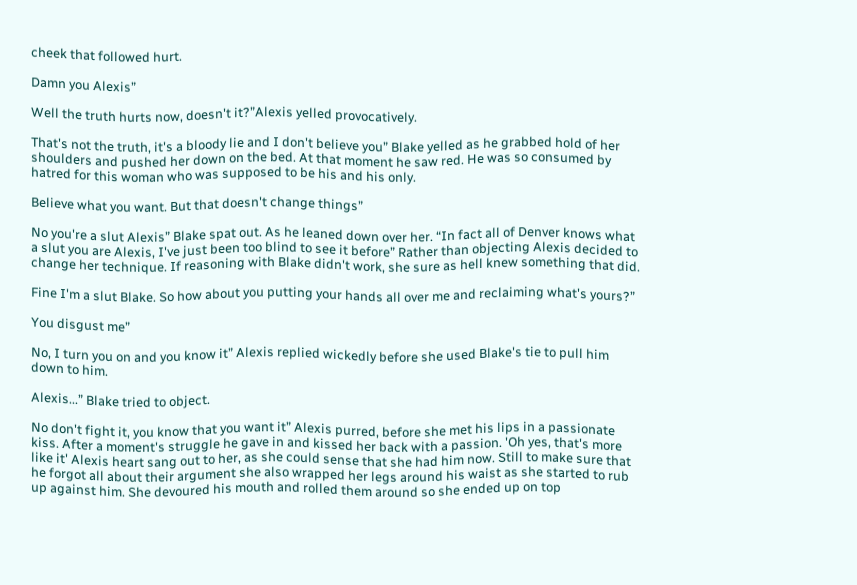cheek that followed hurt.

Damn you Alexis”

Well the truth hurts now, doesn't it?”Alexis yelled provocatively.

That's not the truth, it's a bloody lie and I don't believe you” Blake yelled as he grabbed hold of her shoulders and pushed her down on the bed. At that moment he saw red. He was so consumed by hatred for this woman who was supposed to be his and his only.

Believe what you want. But that doesn't change things”

No you're a slut Alexis” Blake spat out. As he leaned down over her. “In fact all of Denver knows what a slut you are Alexis, I've just been too blind to see it before” Rather than objecting Alexis decided to change her technique. If reasoning with Blake didn't work, she sure as hell knew something that did.

Fine I'm a slut Blake. So how about you putting your hands all over me and reclaiming what's yours?”

You disgust me”

No, I turn you on and you know it” Alexis replied wickedly before she used Blake's tie to pull him down to him.

Alexis...” Blake tried to object.

No don't fight it, you know that you want it” Alexis purred, before she met his lips in a passionate kiss. After a moment's struggle he gave in and kissed her back with a passion. 'Oh yes, that's more like it' Alexis heart sang out to her, as she could sense that she had him now. Still to make sure that he forgot all about their argument she also wrapped her legs around his waist as she started to rub up against him. She devoured his mouth and rolled them around so she ended up on top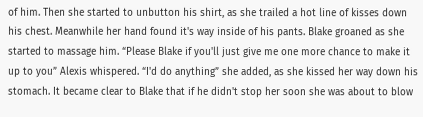of him. Then she started to unbutton his shirt, as she trailed a hot line of kisses down his chest. Meanwhile her hand found it's way inside of his pants. Blake groaned as she started to massage him. “Please Blake if you'll just give me one more chance to make it up to you” Alexis whispered. “I'd do anything” she added, as she kissed her way down his stomach. It became clear to Blake that if he didn't stop her soon she was about to blow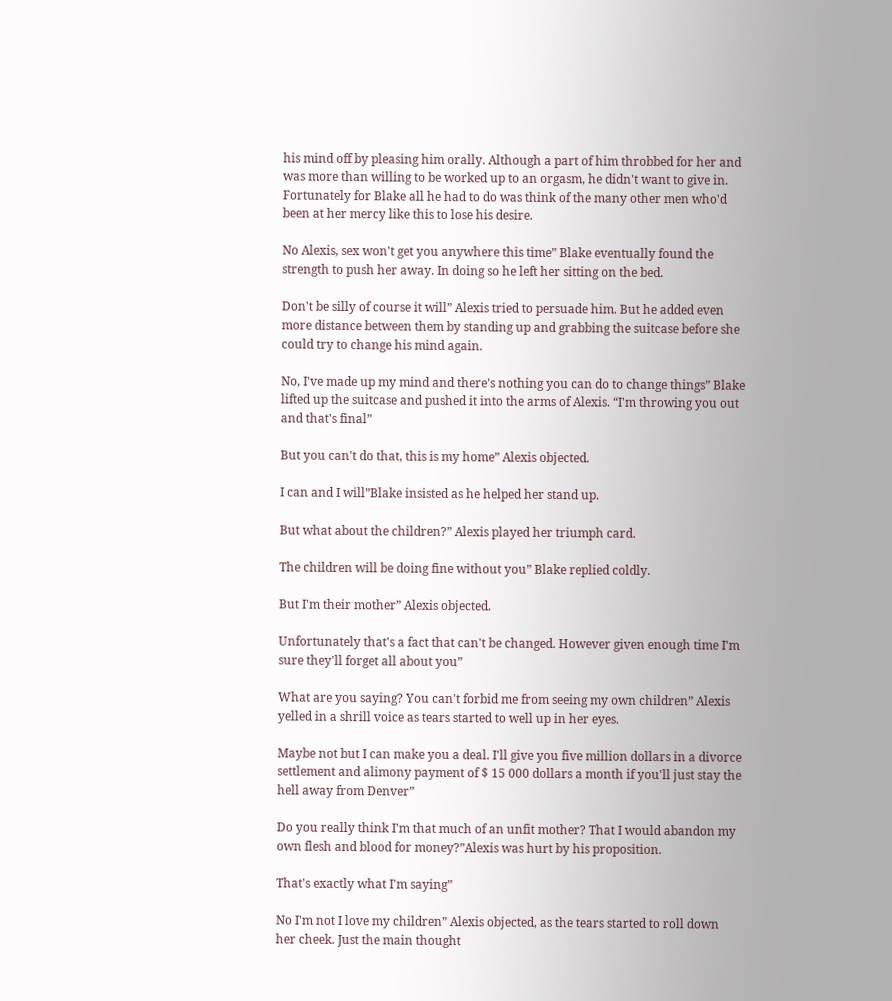his mind off by pleasing him orally. Although a part of him throbbed for her and was more than willing to be worked up to an orgasm, he didn't want to give in. Fortunately for Blake all he had to do was think of the many other men who'd been at her mercy like this to lose his desire.

No Alexis, sex won't get you anywhere this time” Blake eventually found the strength to push her away. In doing so he left her sitting on the bed.

Don't be silly of course it will” Alexis tried to persuade him. But he added even more distance between them by standing up and grabbing the suitcase before she could try to change his mind again.

No, I've made up my mind and there's nothing you can do to change things” Blake lifted up the suitcase and pushed it into the arms of Alexis. “I'm throwing you out and that's final”

But you can't do that, this is my home” Alexis objected.

I can and I will”Blake insisted as he helped her stand up.

But what about the children?” Alexis played her triumph card.

The children will be doing fine without you” Blake replied coldly.

But I'm their mother” Alexis objected.

Unfortunately that's a fact that can't be changed. However given enough time I'm sure they'll forget all about you”

What are you saying? You can't forbid me from seeing my own children” Alexis yelled in a shrill voice as tears started to well up in her eyes.

Maybe not but I can make you a deal. I'll give you five million dollars in a divorce settlement and alimony payment of $ 15 000 dollars a month if you'll just stay the hell away from Denver”

Do you really think I'm that much of an unfit mother? That I would abandon my own flesh and blood for money?”Alexis was hurt by his proposition.

That's exactly what I'm saying”

No I'm not I love my children” Alexis objected, as the tears started to roll down her cheek. Just the main thought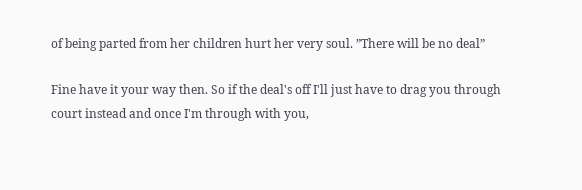of being parted from her children hurt her very soul. ”There will be no deal”

Fine have it your way then. So if the deal's off I'll just have to drag you through court instead and once I'm through with you,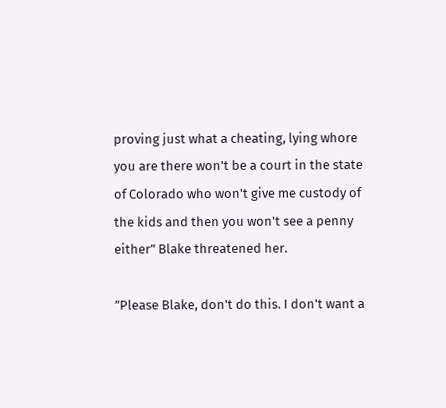proving just what a cheating, lying whore you are there won't be a court in the state of Colorado who won't give me custody of the kids and then you won't see a penny either” Blake threatened her.

”Please Blake, don't do this. I don't want a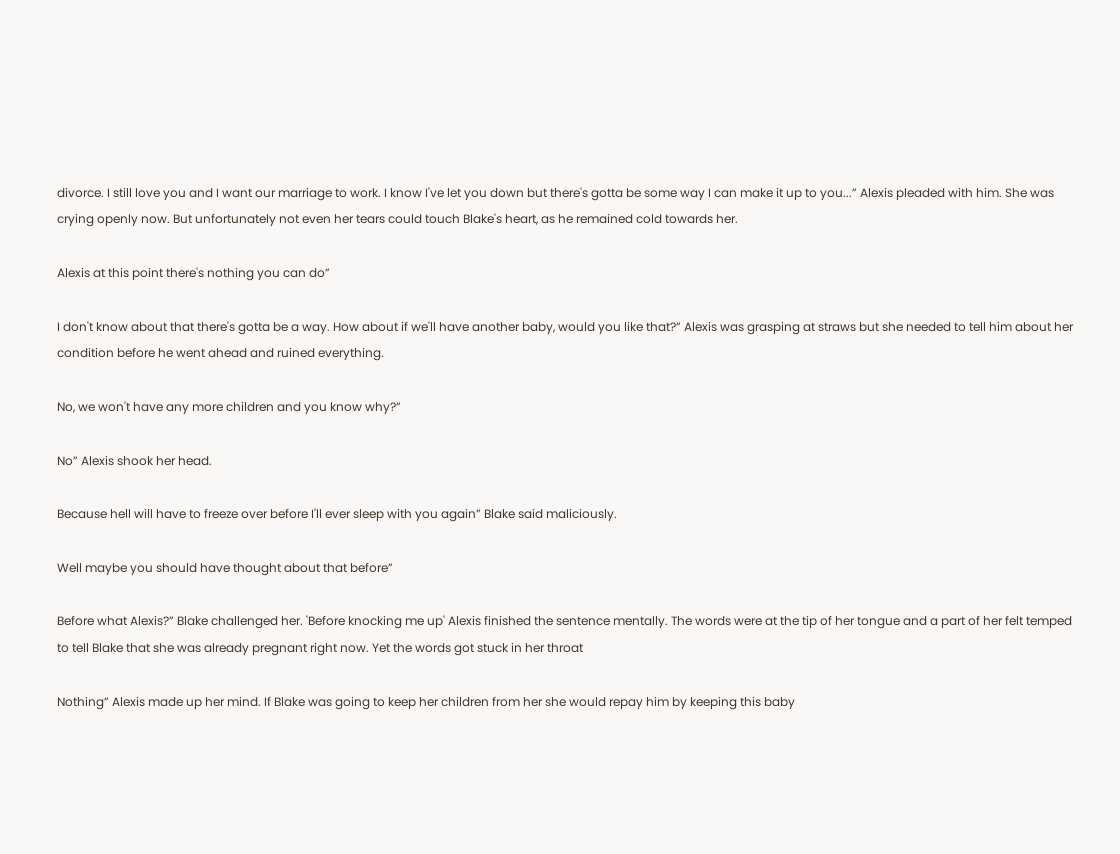divorce. I still love you and I want our marriage to work. I know I've let you down but there's gotta be some way I can make it up to you...” Alexis pleaded with him. She was crying openly now. But unfortunately not even her tears could touch Blake's heart, as he remained cold towards her.

Alexis at this point there's nothing you can do”

I don't know about that there's gotta be a way. How about if we'll have another baby, would you like that?” Alexis was grasping at straws but she needed to tell him about her condition before he went ahead and ruined everything.

No, we won't have any more children and you know why?”

No” Alexis shook her head.

Because hell will have to freeze over before I'll ever sleep with you again” Blake said maliciously.

Well maybe you should have thought about that before”

Before what Alexis?” Blake challenged her. 'Before knocking me up' Alexis finished the sentence mentally. The words were at the tip of her tongue and a part of her felt temped to tell Blake that she was already pregnant right now. Yet the words got stuck in her throat

Nothing” Alexis made up her mind. If Blake was going to keep her children from her she would repay him by keeping this baby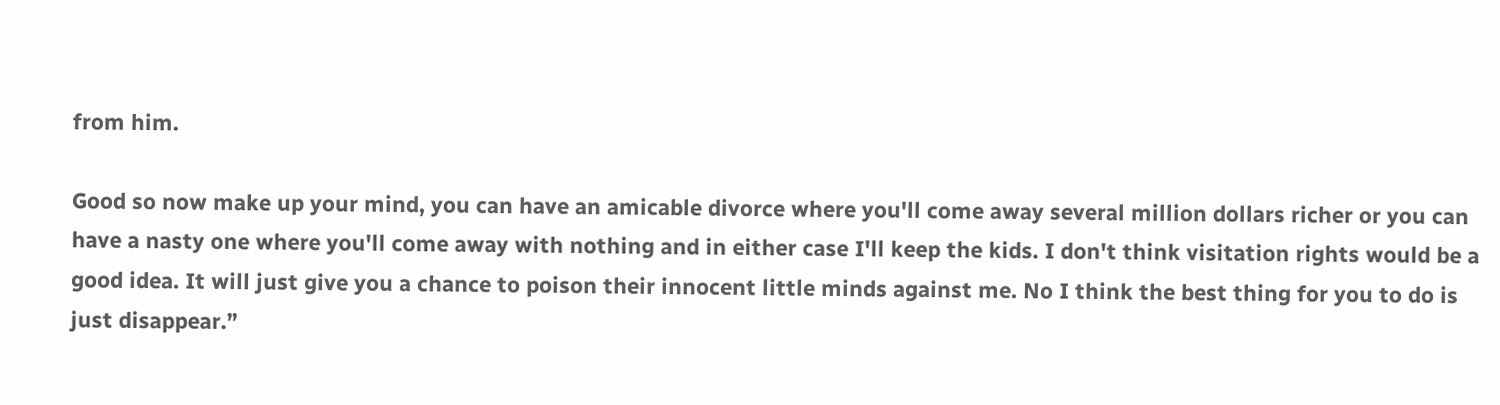from him.

Good so now make up your mind, you can have an amicable divorce where you'll come away several million dollars richer or you can have a nasty one where you'll come away with nothing and in either case I'll keep the kids. I don't think visitation rights would be a good idea. It will just give you a chance to poison their innocent little minds against me. No I think the best thing for you to do is just disappear.”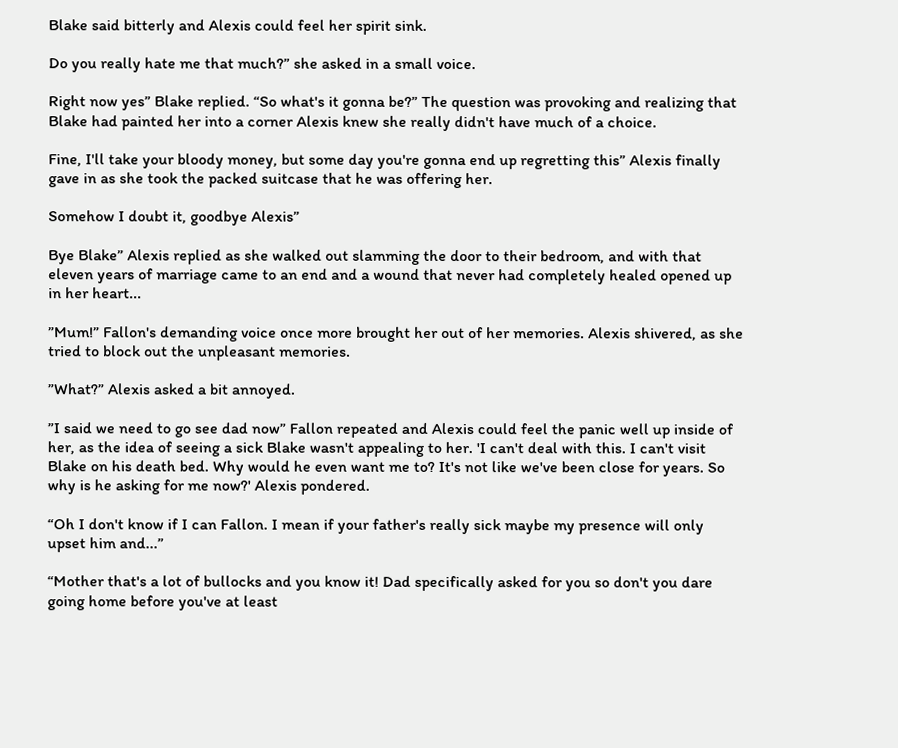Blake said bitterly and Alexis could feel her spirit sink.

Do you really hate me that much?” she asked in a small voice.

Right now yes” Blake replied. “So what's it gonna be?” The question was provoking and realizing that Blake had painted her into a corner Alexis knew she really didn't have much of a choice.

Fine, I'll take your bloody money, but some day you're gonna end up regretting this” Alexis finally gave in as she took the packed suitcase that he was offering her.

Somehow I doubt it, goodbye Alexis”

Bye Blake” Alexis replied as she walked out slamming the door to their bedroom, and with that eleven years of marriage came to an end and a wound that never had completely healed opened up in her heart...

”Mum!” Fallon's demanding voice once more brought her out of her memories. Alexis shivered, as she tried to block out the unpleasant memories.

”What?” Alexis asked a bit annoyed.

”I said we need to go see dad now” Fallon repeated and Alexis could feel the panic well up inside of her, as the idea of seeing a sick Blake wasn't appealing to her. 'I can't deal with this. I can't visit Blake on his death bed. Why would he even want me to? It's not like we've been close for years. So why is he asking for me now?' Alexis pondered.

“Oh I don't know if I can Fallon. I mean if your father's really sick maybe my presence will only upset him and...”

“Mother that's a lot of bullocks and you know it! Dad specifically asked for you so don't you dare going home before you've at least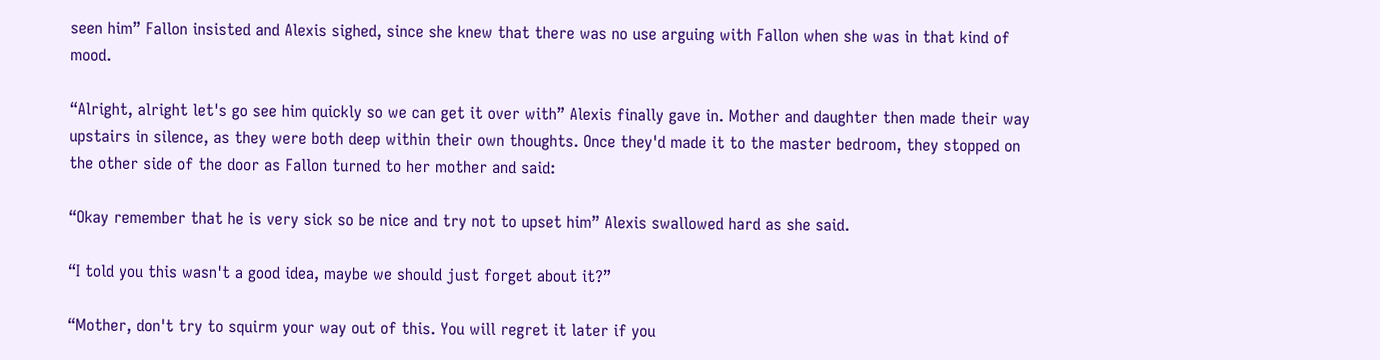seen him” Fallon insisted and Alexis sighed, since she knew that there was no use arguing with Fallon when she was in that kind of mood.

“Alright, alright let's go see him quickly so we can get it over with” Alexis finally gave in. Mother and daughter then made their way upstairs in silence, as they were both deep within their own thoughts. Once they'd made it to the master bedroom, they stopped on the other side of the door as Fallon turned to her mother and said:

“Okay remember that he is very sick so be nice and try not to upset him” Alexis swallowed hard as she said.

“I told you this wasn't a good idea, maybe we should just forget about it?”

“Mother, don't try to squirm your way out of this. You will regret it later if you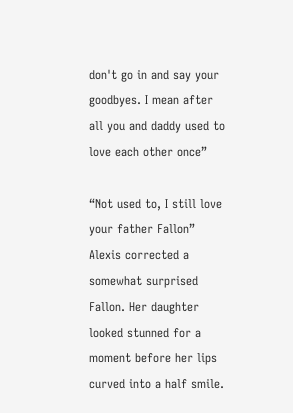don't go in and say your goodbyes. I mean after all you and daddy used to love each other once”

“Not used to, I still love your father Fallon” Alexis corrected a somewhat surprised Fallon. Her daughter looked stunned for a moment before her lips curved into a half smile.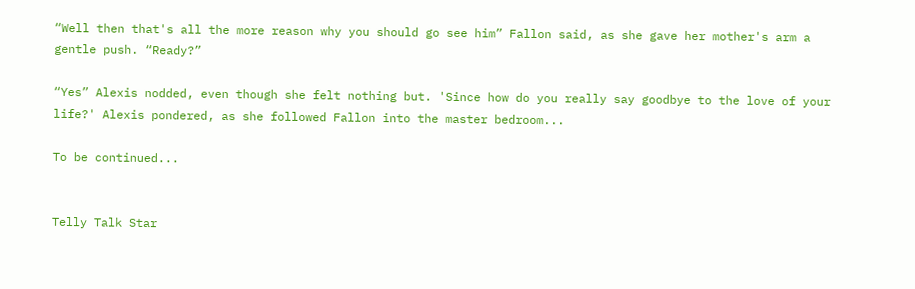“Well then that's all the more reason why you should go see him” Fallon said, as she gave her mother's arm a gentle push. “Ready?”

“Yes” Alexis nodded, even though she felt nothing but. 'Since how do you really say goodbye to the love of your life?' Alexis pondered, as she followed Fallon into the master bedroom...

To be continued...


Telly Talk Star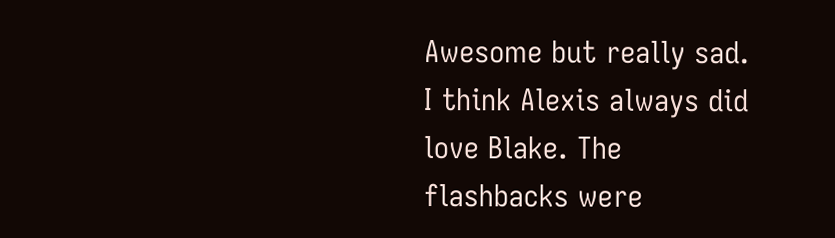Awesome but really sad. I think Alexis always did love Blake. The flashbacks were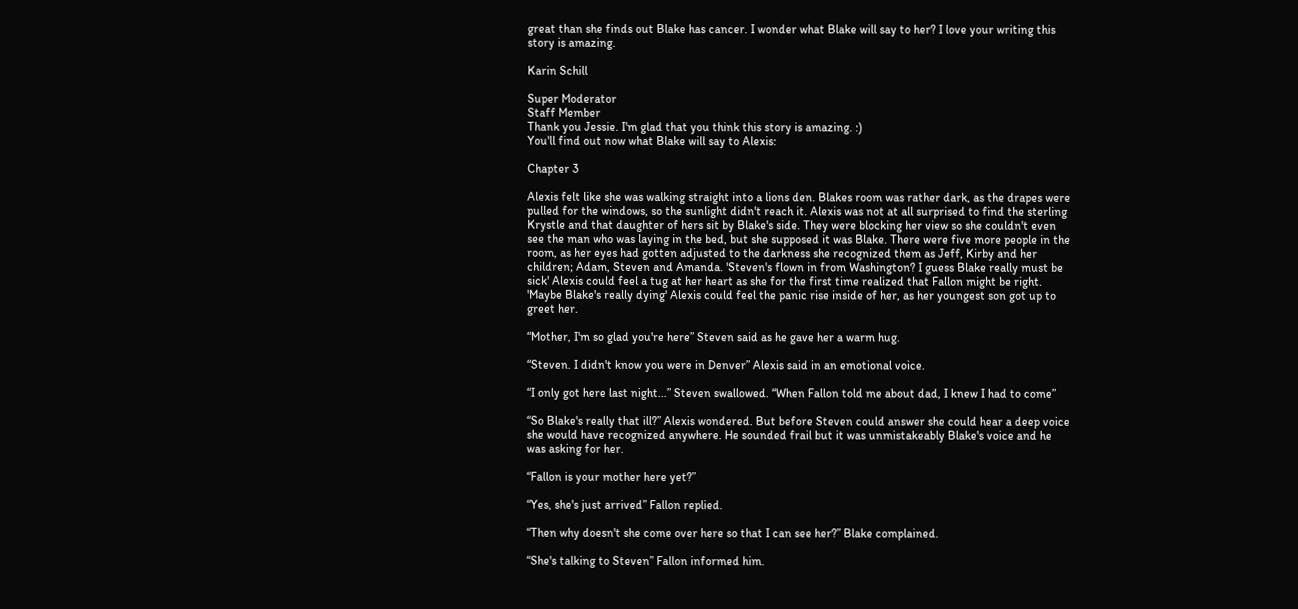great than she finds out Blake has cancer. I wonder what Blake will say to her? I love your writing this story is amazing.

Karin Schill

Super Moderator
Staff Member
Thank you Jessie. I'm glad that you think this story is amazing. :)
You'll find out now what Blake will say to Alexis:

Chapter 3

Alexis felt like she was walking straight into a lions den. Blakes room was rather dark, as the drapes were pulled for the windows, so the sunlight didn't reach it. Alexis was not at all surprised to find the sterling Krystle and that daughter of hers sit by Blake's side. They were blocking her view so she couldn't even see the man who was laying in the bed, but she supposed it was Blake. There were five more people in the room, as her eyes had gotten adjusted to the darkness she recognized them as Jeff, Kirby and her children; Adam, Steven and Amanda. 'Steven's flown in from Washington? I guess Blake really must be sick' Alexis could feel a tug at her heart as she for the first time realized that Fallon might be right. 'Maybe Blake's really dying' Alexis could feel the panic rise inside of her, as her youngest son got up to greet her.

“Mother, I'm so glad you're here” Steven said as he gave her a warm hug.

“Steven. I didn't know you were in Denver” Alexis said in an emotional voice.

“I only got here last night...” Steven swallowed. “When Fallon told me about dad, I knew I had to come”

“So Blake's really that ill?” Alexis wondered. But before Steven could answer she could hear a deep voice she would have recognized anywhere. He sounded frail but it was unmistakeably Blake's voice and he was asking for her.

“Fallon is your mother here yet?”

“Yes, she's just arrived” Fallon replied.

“Then why doesn't she come over here so that I can see her?” Blake complained.

“She's talking to Steven” Fallon informed him.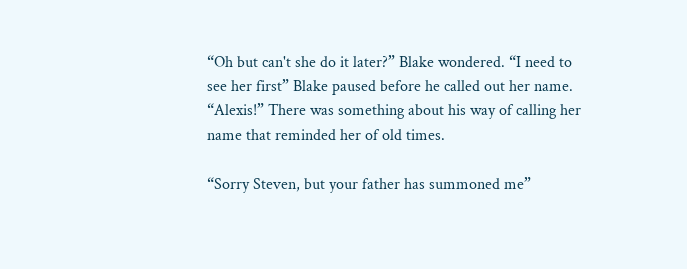“Oh but can't she do it later?” Blake wondered. “I need to see her first” Blake paused before he called out her name. “Alexis!” There was something about his way of calling her name that reminded her of old times.

“Sorry Steven, but your father has summoned me”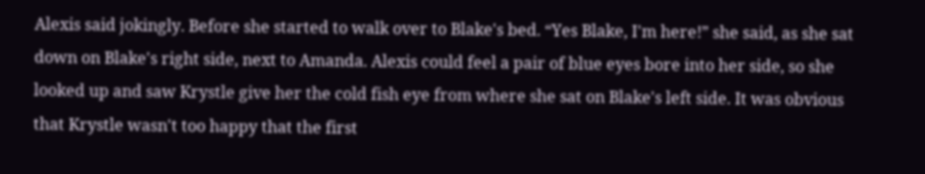Alexis said jokingly. Before she started to walk over to Blake's bed. “Yes Blake, I'm here!” she said, as she sat down on Blake's right side, next to Amanda. Alexis could feel a pair of blue eyes bore into her side, so she looked up and saw Krystle give her the cold fish eye from where she sat on Blake's left side. It was obvious that Krystle wasn't too happy that the first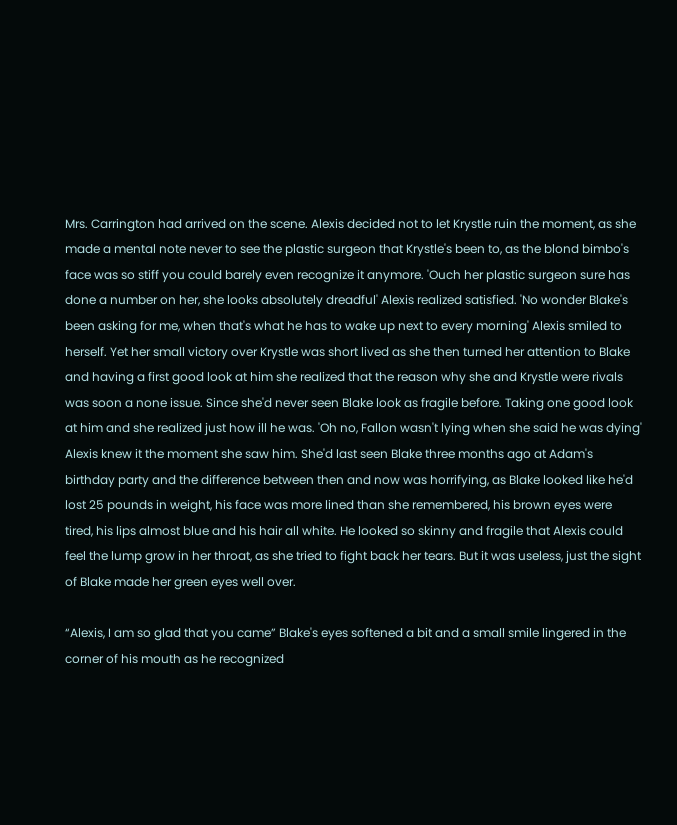Mrs. Carrington had arrived on the scene. Alexis decided not to let Krystle ruin the moment, as she made a mental note never to see the plastic surgeon that Krystle's been to, as the blond bimbo's face was so stiff you could barely even recognize it anymore. 'Ouch her plastic surgeon sure has done a number on her, she looks absolutely dreadful' Alexis realized satisfied. 'No wonder Blake's been asking for me, when that's what he has to wake up next to every morning' Alexis smiled to herself. Yet her small victory over Krystle was short lived as she then turned her attention to Blake and having a first good look at him she realized that the reason why she and Krystle were rivals was soon a none issue. Since she'd never seen Blake look as fragile before. Taking one good look at him and she realized just how ill he was. 'Oh no, Fallon wasn't lying when she said he was dying' Alexis knew it the moment she saw him. She'd last seen Blake three months ago at Adam's birthday party and the difference between then and now was horrifying, as Blake looked like he'd lost 25 pounds in weight, his face was more lined than she remembered, his brown eyes were tired, his lips almost blue and his hair all white. He looked so skinny and fragile that Alexis could feel the lump grow in her throat, as she tried to fight back her tears. But it was useless, just the sight of Blake made her green eyes well over.

“Alexis, I am so glad that you came” Blake's eyes softened a bit and a small smile lingered in the corner of his mouth as he recognized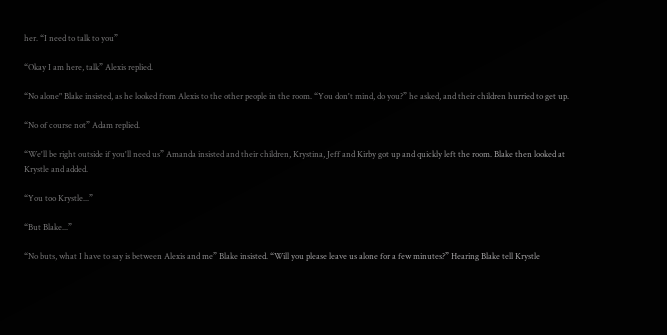her. “I need to talk to you”

“Okay I am here, talk” Alexis replied.

“No alone" Blake insisted, as he looked from Alexis to the other people in the room. “You don't mind, do you?” he asked, and their children hurried to get up.

“No of course not” Adam replied.

“We'll be right outside if you'll need us” Amanda insisted and their children, Krystina, Jeff and Kirby got up and quickly left the room. Blake then looked at Krystle and added.

“You too Krystle...”

“But Blake...”

“No buts, what I have to say is between Alexis and me” Blake insisted. “Will you please leave us alone for a few minutes?” Hearing Blake tell Krystle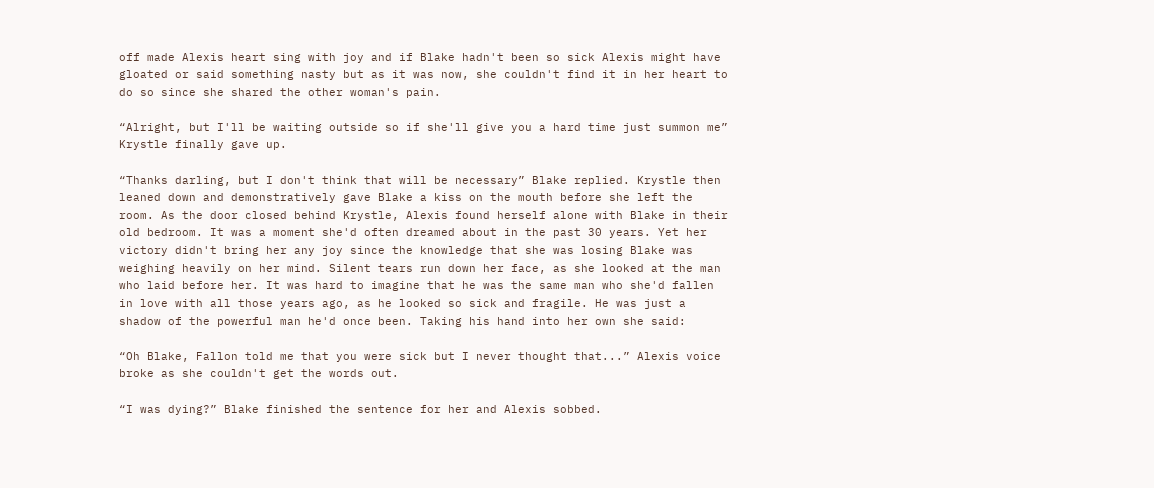off made Alexis heart sing with joy and if Blake hadn't been so sick Alexis might have gloated or said something nasty but as it was now, she couldn't find it in her heart to do so since she shared the other woman's pain.

“Alright, but I'll be waiting outside so if she'll give you a hard time just summon me” Krystle finally gave up.

“Thanks darling, but I don't think that will be necessary” Blake replied. Krystle then leaned down and demonstratively gave Blake a kiss on the mouth before she left the room. As the door closed behind Krystle, Alexis found herself alone with Blake in their old bedroom. It was a moment she'd often dreamed about in the past 30 years. Yet her victory didn't bring her any joy since the knowledge that she was losing Blake was weighing heavily on her mind. Silent tears run down her face, as she looked at the man who laid before her. It was hard to imagine that he was the same man who she'd fallen in love with all those years ago, as he looked so sick and fragile. He was just a shadow of the powerful man he'd once been. Taking his hand into her own she said:

“Oh Blake, Fallon told me that you were sick but I never thought that...” Alexis voice broke as she couldn't get the words out.

“I was dying?” Blake finished the sentence for her and Alexis sobbed.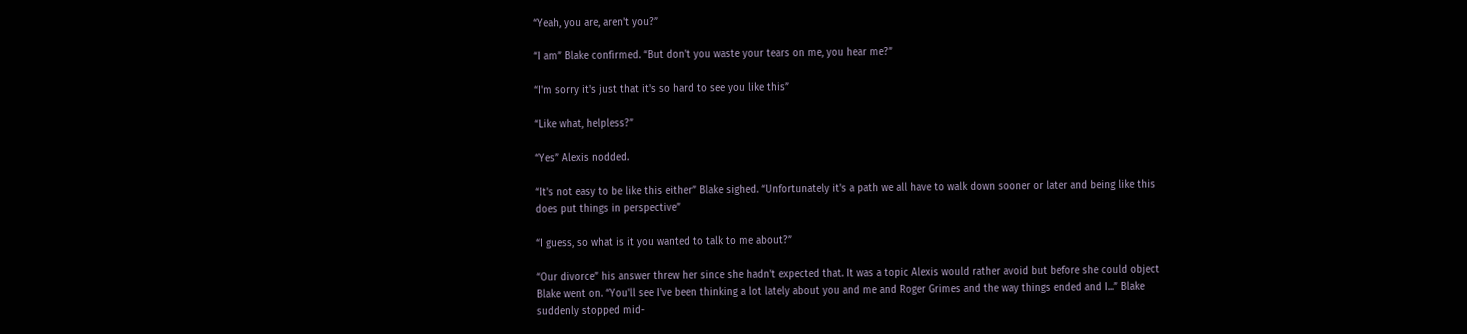“Yeah, you are, aren't you?”

“I am” Blake confirmed. “But don't you waste your tears on me, you hear me?”

“I'm sorry it's just that it's so hard to see you like this”

“Like what, helpless?”

“Yes” Alexis nodded.

“It's not easy to be like this either” Blake sighed. “Unfortunately it's a path we all have to walk down sooner or later and being like this does put things in perspective”

“I guess, so what is it you wanted to talk to me about?”

“Our divorce” his answer threw her since she hadn't expected that. It was a topic Alexis would rather avoid but before she could object Blake went on. “You'll see I've been thinking a lot lately about you and me and Roger Grimes and the way things ended and I...” Blake suddenly stopped mid-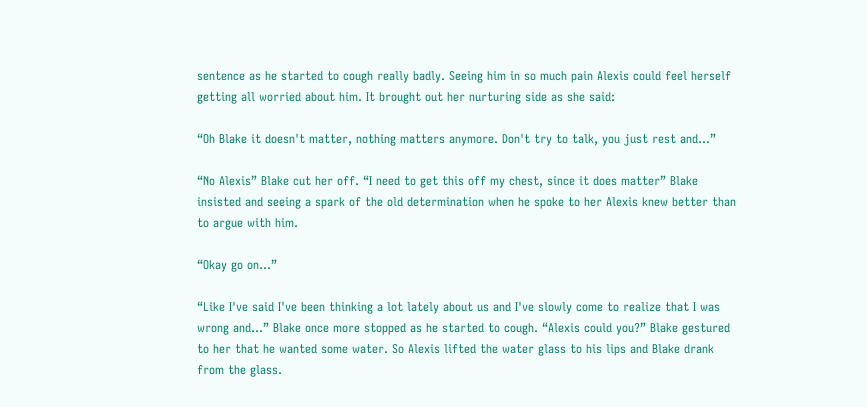sentence as he started to cough really badly. Seeing him in so much pain Alexis could feel herself getting all worried about him. It brought out her nurturing side as she said:

“Oh Blake it doesn't matter, nothing matters anymore. Don't try to talk, you just rest and...”

“No Alexis” Blake cut her off. “I need to get this off my chest, since it does matter” Blake insisted and seeing a spark of the old determination when he spoke to her Alexis knew better than to argue with him.

“Okay go on...”

“Like I've said I've been thinking a lot lately about us and I've slowly come to realize that I was wrong and...” Blake once more stopped as he started to cough. “Alexis could you?” Blake gestured to her that he wanted some water. So Alexis lifted the water glass to his lips and Blake drank from the glass.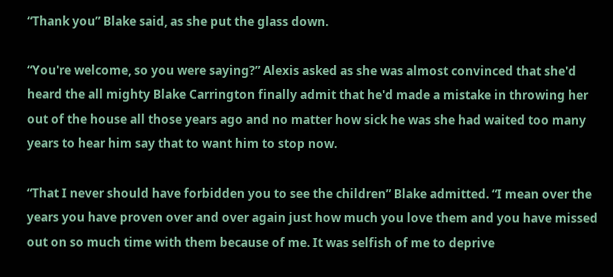“Thank you” Blake said, as she put the glass down.

“You're welcome, so you were saying?” Alexis asked as she was almost convinced that she'd heard the all mighty Blake Carrington finally admit that he'd made a mistake in throwing her out of the house all those years ago and no matter how sick he was she had waited too many years to hear him say that to want him to stop now.

“That I never should have forbidden you to see the children” Blake admitted. “I mean over the years you have proven over and over again just how much you love them and you have missed out on so much time with them because of me. It was selfish of me to deprive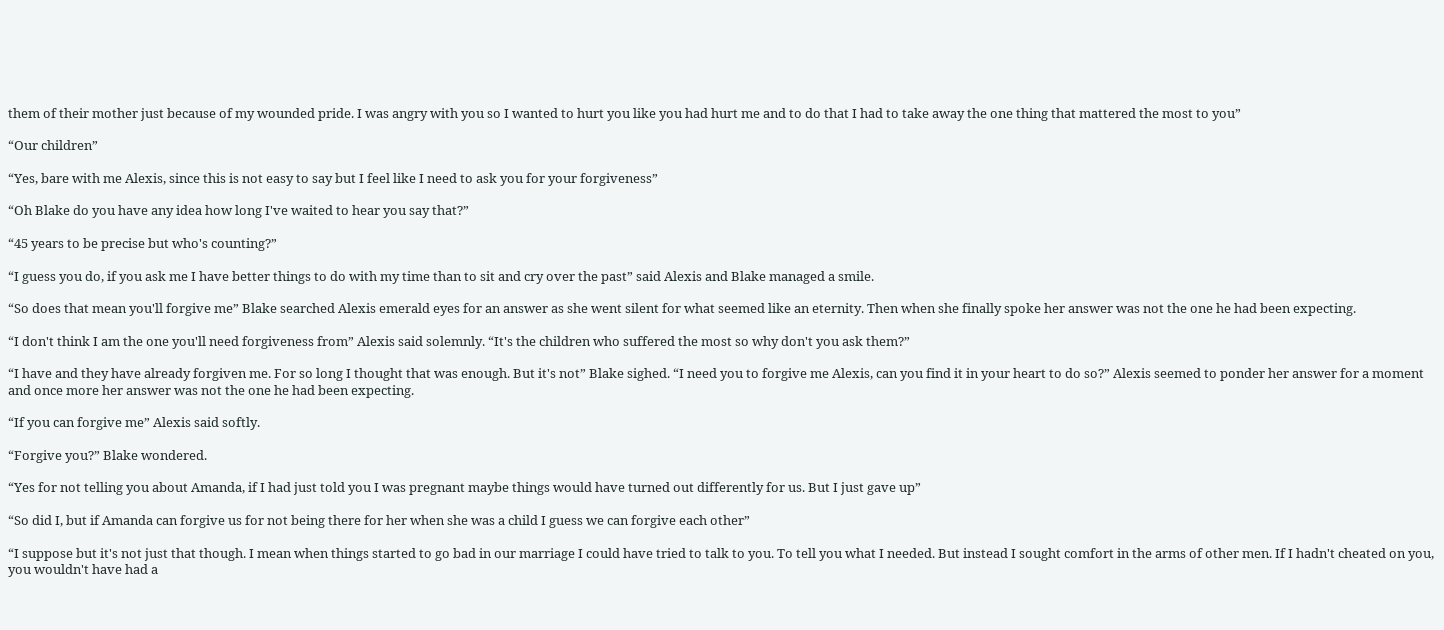them of their mother just because of my wounded pride. I was angry with you so I wanted to hurt you like you had hurt me and to do that I had to take away the one thing that mattered the most to you”

“Our children”

“Yes, bare with me Alexis, since this is not easy to say but I feel like I need to ask you for your forgiveness”

“Oh Blake do you have any idea how long I've waited to hear you say that?”

“45 years to be precise but who's counting?”

“I guess you do, if you ask me I have better things to do with my time than to sit and cry over the past” said Alexis and Blake managed a smile.

“So does that mean you'll forgive me” Blake searched Alexis emerald eyes for an answer as she went silent for what seemed like an eternity. Then when she finally spoke her answer was not the one he had been expecting.

“I don't think I am the one you'll need forgiveness from” Alexis said solemnly. “It's the children who suffered the most so why don't you ask them?”

“I have and they have already forgiven me. For so long I thought that was enough. But it's not” Blake sighed. “I need you to forgive me Alexis, can you find it in your heart to do so?” Alexis seemed to ponder her answer for a moment and once more her answer was not the one he had been expecting.

“If you can forgive me” Alexis said softly.

“Forgive you?” Blake wondered.

“Yes for not telling you about Amanda, if I had just told you I was pregnant maybe things would have turned out differently for us. But I just gave up”

“So did I, but if Amanda can forgive us for not being there for her when she was a child I guess we can forgive each other”

“I suppose but it's not just that though. I mean when things started to go bad in our marriage I could have tried to talk to you. To tell you what I needed. But instead I sought comfort in the arms of other men. If I hadn't cheated on you, you wouldn't have had a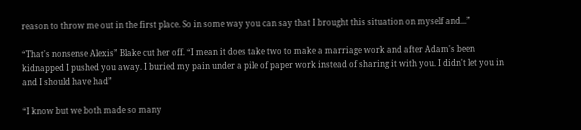reason to throw me out in the first place. So in some way you can say that I brought this situation on myself and...”

“That's nonsense Alexis” Blake cut her off. “I mean it does take two to make a marriage work and after Adam's been kidnapped I pushed you away. I buried my pain under a pile of paper work instead of sharing it with you. I didn't let you in and I should have had”

“I know but we both made so many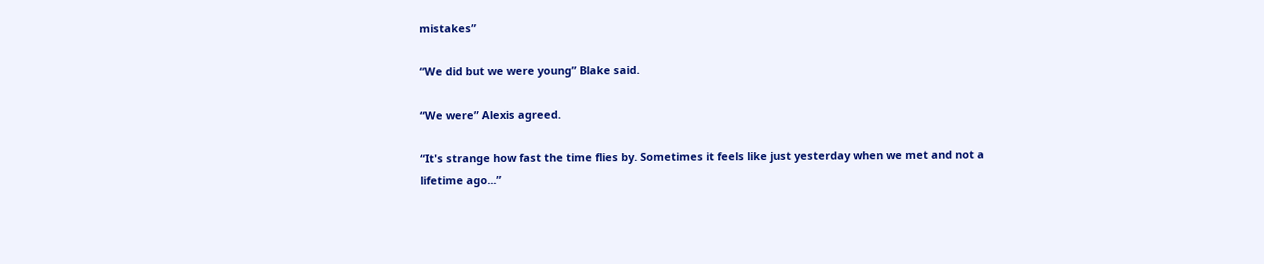mistakes”

“We did but we were young” Blake said.

“We were” Alexis agreed.

“It's strange how fast the time flies by. Sometimes it feels like just yesterday when we met and not a lifetime ago...”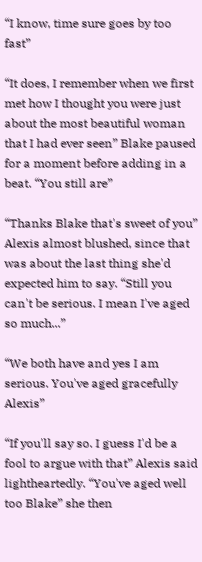“I know, time sure goes by too fast”

“It does, I remember when we first met how I thought you were just about the most beautiful woman that I had ever seen” Blake paused for a moment before adding in a beat. “You still are”

“Thanks Blake that's sweet of you” Alexis almost blushed, since that was about the last thing she'd expected him to say. “Still you can't be serious. I mean I've aged so much...”

“We both have and yes I am serious. You've aged gracefully Alexis”

“If you'll say so. I guess I'd be a fool to argue with that” Alexis said lightheartedly. “You've aged well too Blake” she then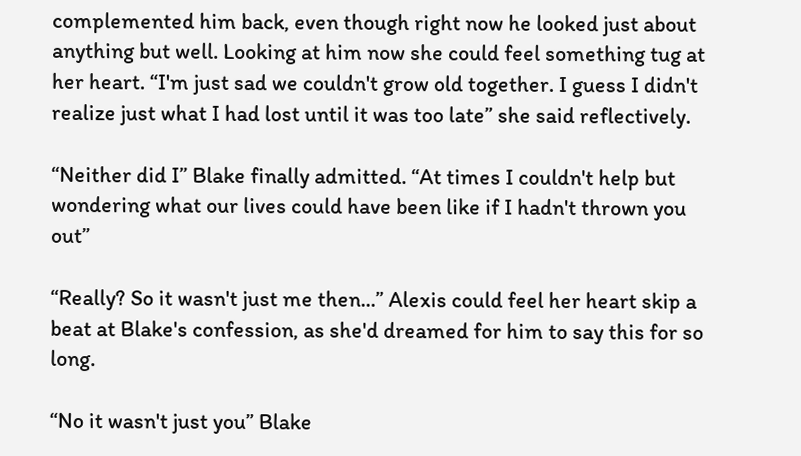complemented him back, even though right now he looked just about anything but well. Looking at him now she could feel something tug at her heart. “I'm just sad we couldn't grow old together. I guess I didn't realize just what I had lost until it was too late” she said reflectively.

“Neither did I” Blake finally admitted. “At times I couldn't help but wondering what our lives could have been like if I hadn't thrown you out”

“Really? So it wasn't just me then...” Alexis could feel her heart skip a beat at Blake's confession, as she'd dreamed for him to say this for so long.

“No it wasn't just you” Blake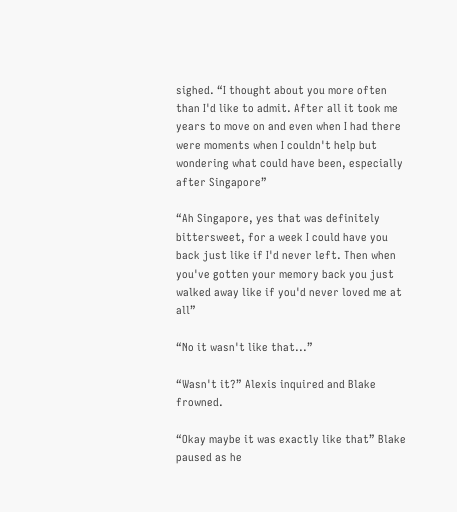sighed. “I thought about you more often than I'd like to admit. After all it took me years to move on and even when I had there were moments when I couldn't help but wondering what could have been, especially after Singapore”

“Ah Singapore, yes that was definitely bittersweet, for a week I could have you back just like if I'd never left. Then when you've gotten your memory back you just walked away like if you'd never loved me at all”

“No it wasn't like that...”

“Wasn't it?” Alexis inquired and Blake frowned.

“Okay maybe it was exactly like that” Blake paused as he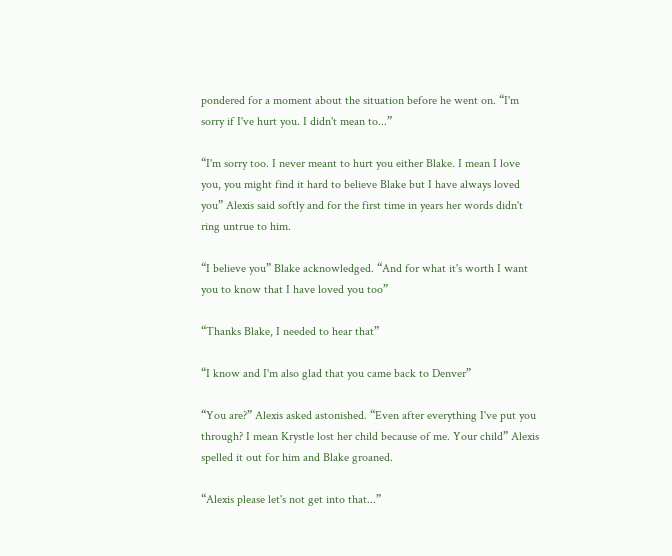pondered for a moment about the situation before he went on. “I'm sorry if I've hurt you. I didn't mean to...”

“I'm sorry too. I never meant to hurt you either Blake. I mean I love you, you might find it hard to believe Blake but I have always loved you” Alexis said softly and for the first time in years her words didn't ring untrue to him.

“I believe you” Blake acknowledged. “And for what it's worth I want you to know that I have loved you too”

“Thanks Blake, I needed to hear that”

“I know and I'm also glad that you came back to Denver”

“You are?” Alexis asked astonished. “Even after everything I've put you through? I mean Krystle lost her child because of me. Your child” Alexis spelled it out for him and Blake groaned.

“Alexis please let's not get into that...”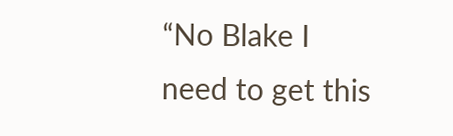“No Blake I need to get this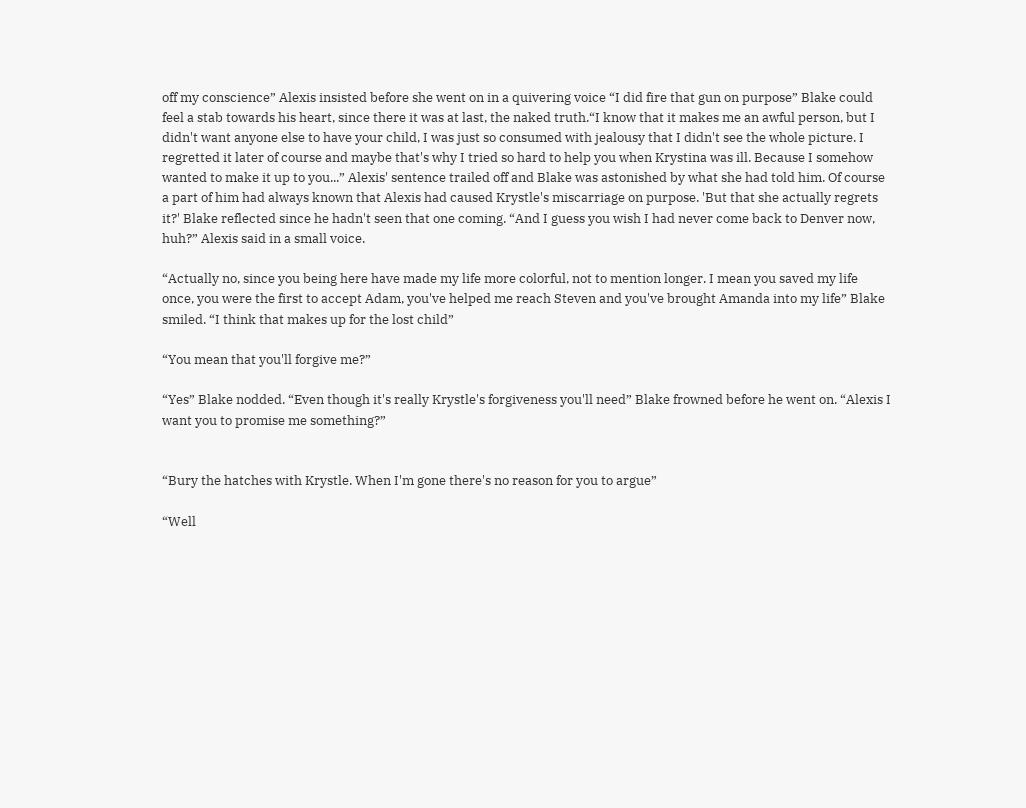off my conscience” Alexis insisted before she went on in a quivering voice “I did fire that gun on purpose” Blake could feel a stab towards his heart, since there it was at last, the naked truth.“I know that it makes me an awful person, but I didn't want anyone else to have your child, I was just so consumed with jealousy that I didn't see the whole picture. I regretted it later of course and maybe that's why I tried so hard to help you when Krystina was ill. Because I somehow wanted to make it up to you...” Alexis' sentence trailed off and Blake was astonished by what she had told him. Of course a part of him had always known that Alexis had caused Krystle's miscarriage on purpose. 'But that she actually regrets it?' Blake reflected since he hadn't seen that one coming. “And I guess you wish I had never come back to Denver now, huh?” Alexis said in a small voice.

“Actually no, since you being here have made my life more colorful, not to mention longer. I mean you saved my life once, you were the first to accept Adam, you've helped me reach Steven and you've brought Amanda into my life” Blake smiled. “I think that makes up for the lost child”

“You mean that you'll forgive me?”

“Yes” Blake nodded. “Even though it's really Krystle's forgiveness you'll need” Blake frowned before he went on. “Alexis I want you to promise me something?”


“Bury the hatches with Krystle. When I'm gone there's no reason for you to argue”

“Well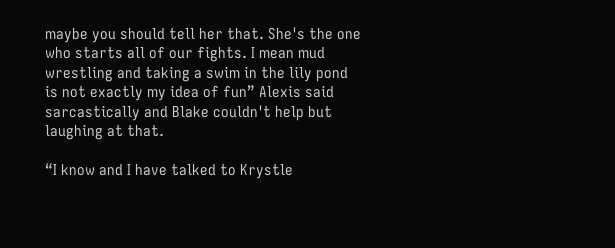maybe you should tell her that. She's the one who starts all of our fights. I mean mud wrestling and taking a swim in the lily pond is not exactly my idea of fun” Alexis said sarcastically and Blake couldn't help but laughing at that.

“I know and I have talked to Krystle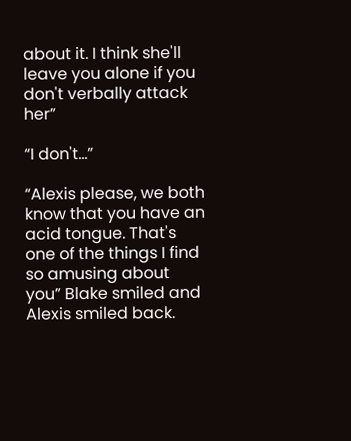about it. I think she'll leave you alone if you don't verbally attack her”

“I don't...”

“Alexis please, we both know that you have an acid tongue. That's one of the things I find so amusing about you” Blake smiled and Alexis smiled back.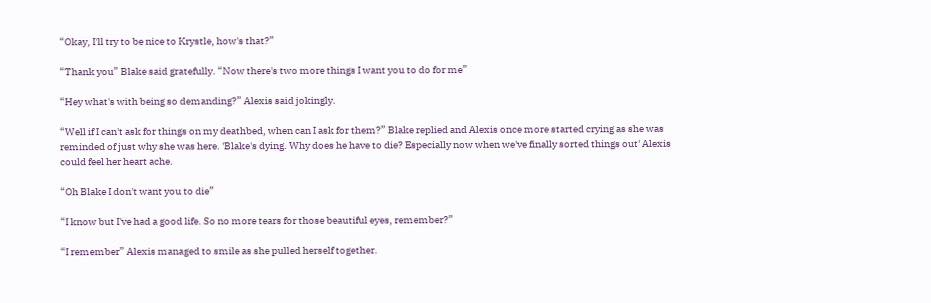“Okay, I'll try to be nice to Krystle, how's that?”

“Thank you” Blake said gratefully. “Now there's two more things I want you to do for me”

“Hey what's with being so demanding?” Alexis said jokingly.

“Well if I can't ask for things on my deathbed, when can I ask for them?” Blake replied and Alexis once more started crying as she was reminded of just why she was here. 'Blake's dying. Why does he have to die? Especially now when we've finally sorted things out' Alexis could feel her heart ache.

“Oh Blake I don't want you to die”

“I know but I've had a good life. So no more tears for those beautiful eyes, remember?”

“I remember” Alexis managed to smile as she pulled herself together.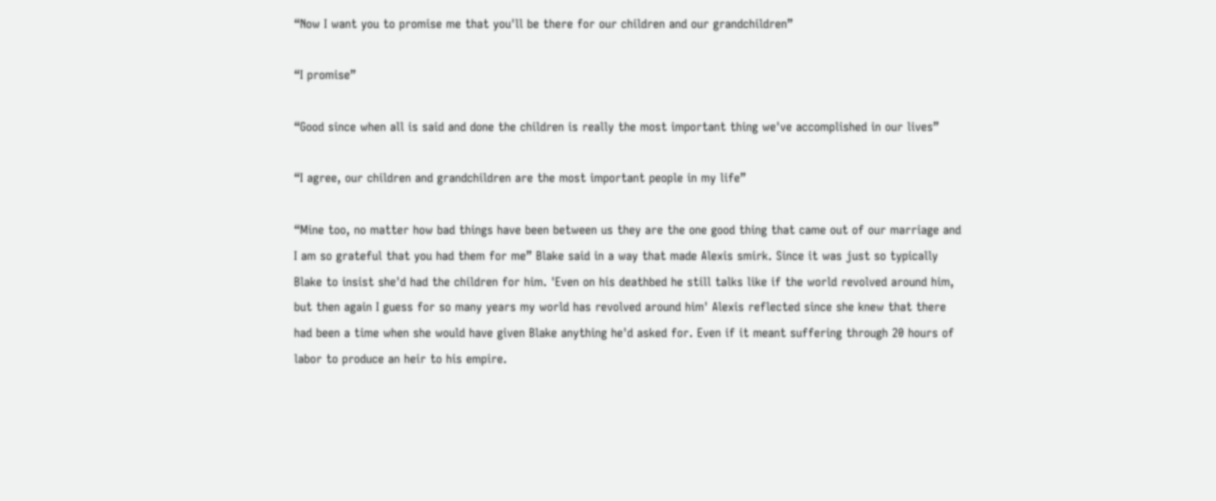“Now I want you to promise me that you'll be there for our children and our grandchildren”

“I promise”

“Good since when all is said and done the children is really the most important thing we've accomplished in our lives”

“I agree, our children and grandchildren are the most important people in my life”

“Mine too, no matter how bad things have been between us they are the one good thing that came out of our marriage and I am so grateful that you had them for me” Blake said in a way that made Alexis smirk. Since it was just so typically Blake to insist she'd had the children for him. 'Even on his deathbed he still talks like if the world revolved around him, but then again I guess for so many years my world has revolved around him' Alexis reflected since she knew that there had been a time when she would have given Blake anything he'd asked for. Even if it meant suffering through 20 hours of labor to produce an heir to his empire.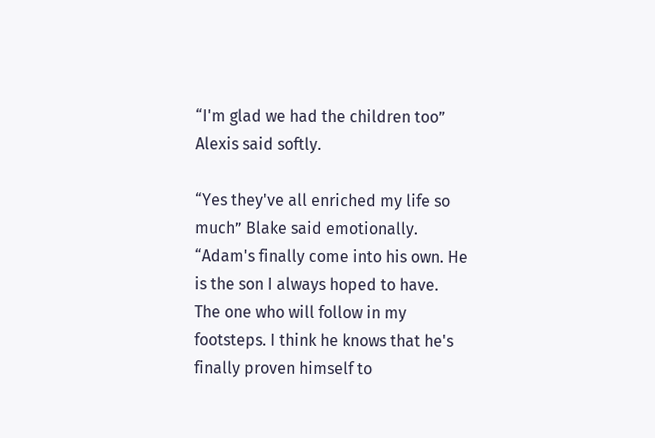“I'm glad we had the children too” Alexis said softly.

“Yes they've all enriched my life so much” Blake said emotionally. “Adam's finally come into his own. He is the son I always hoped to have. The one who will follow in my footsteps. I think he knows that he's finally proven himself to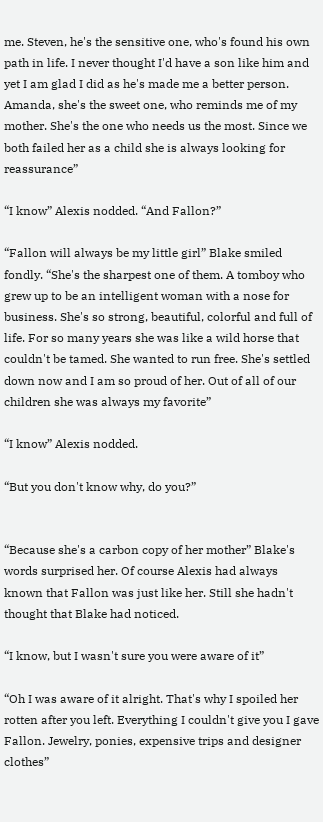me. Steven, he's the sensitive one, who's found his own path in life. I never thought I'd have a son like him and yet I am glad I did as he's made me a better person. Amanda, she's the sweet one, who reminds me of my mother. She's the one who needs us the most. Since we both failed her as a child she is always looking for reassurance”

“I know” Alexis nodded. “And Fallon?”

“Fallon will always be my little girl” Blake smiled fondly. “She's the sharpest one of them. A tomboy who grew up to be an intelligent woman with a nose for business. She's so strong, beautiful, colorful and full of life. For so many years she was like a wild horse that couldn't be tamed. She wanted to run free. She's settled down now and I am so proud of her. Out of all of our children she was always my favorite”

“I know” Alexis nodded.

“But you don't know why, do you?”


“Because she's a carbon copy of her mother” Blake's words surprised her. Of course Alexis had always known that Fallon was just like her. Still she hadn't thought that Blake had noticed.

“I know, but I wasn't sure you were aware of it”

“Oh I was aware of it alright. That's why I spoiled her rotten after you left. Everything I couldn't give you I gave Fallon. Jewelry, ponies, expensive trips and designer clothes”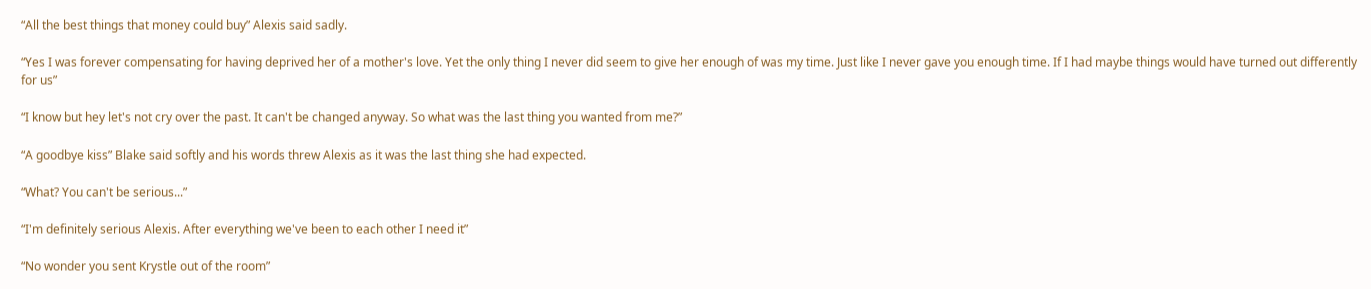“All the best things that money could buy” Alexis said sadly.

“Yes I was forever compensating for having deprived her of a mother's love. Yet the only thing I never did seem to give her enough of was my time. Just like I never gave you enough time. If I had maybe things would have turned out differently for us”

“I know but hey let's not cry over the past. It can't be changed anyway. So what was the last thing you wanted from me?”

“A goodbye kiss” Blake said softly and his words threw Alexis as it was the last thing she had expected.

“What? You can't be serious...”

“I'm definitely serious Alexis. After everything we've been to each other I need it”

“No wonder you sent Krystle out of the room”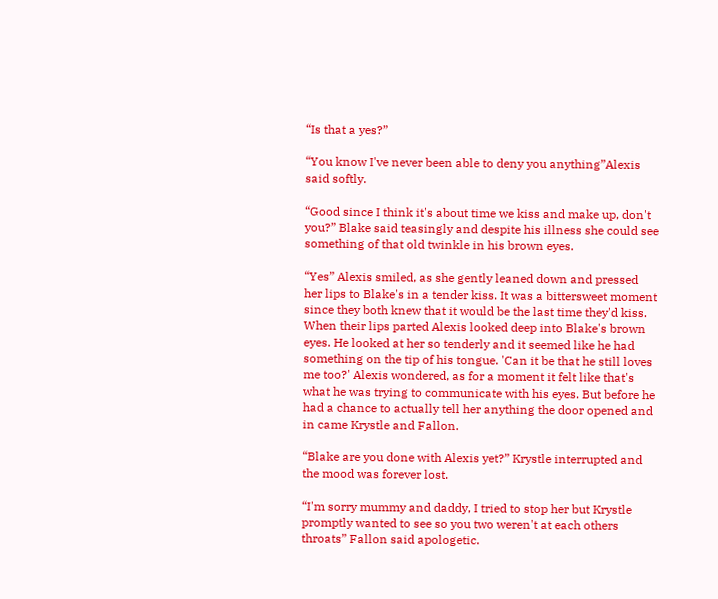“Is that a yes?”

“You know I've never been able to deny you anything”Alexis said softly.

“Good since I think it's about time we kiss and make up, don't you?” Blake said teasingly and despite his illness she could see something of that old twinkle in his brown eyes.

“Yes” Alexis smiled, as she gently leaned down and pressed her lips to Blake's in a tender kiss. It was a bittersweet moment since they both knew that it would be the last time they'd kiss. When their lips parted Alexis looked deep into Blake's brown eyes. He looked at her so tenderly and it seemed like he had something on the tip of his tongue. 'Can it be that he still loves me too?' Alexis wondered, as for a moment it felt like that's what he was trying to communicate with his eyes. But before he had a chance to actually tell her anything the door opened and in came Krystle and Fallon.

“Blake are you done with Alexis yet?” Krystle interrupted and the mood was forever lost.

“I'm sorry mummy and daddy, I tried to stop her but Krystle promptly wanted to see so you two weren't at each others throats” Fallon said apologetic.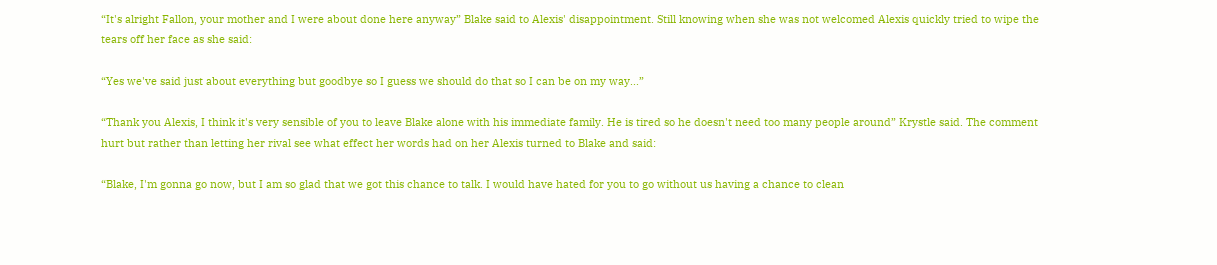“It's alright Fallon, your mother and I were about done here anyway” Blake said to Alexis' disappointment. Still knowing when she was not welcomed Alexis quickly tried to wipe the tears off her face as she said:

“Yes we've said just about everything but goodbye so I guess we should do that so I can be on my way...”

“Thank you Alexis, I think it's very sensible of you to leave Blake alone with his immediate family. He is tired so he doesn't need too many people around” Krystle said. The comment hurt but rather than letting her rival see what effect her words had on her Alexis turned to Blake and said:

“Blake, I'm gonna go now, but I am so glad that we got this chance to talk. I would have hated for you to go without us having a chance to clean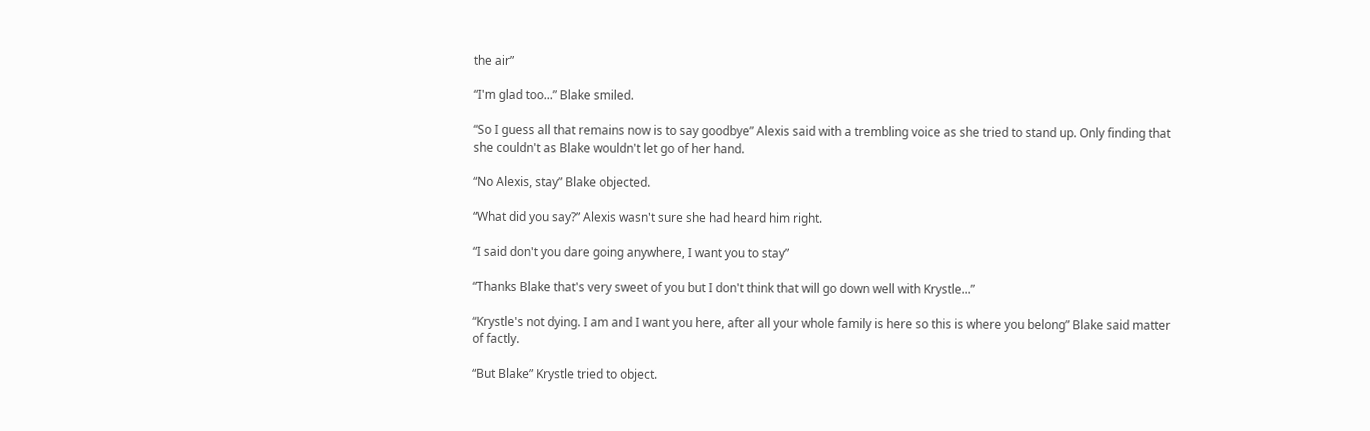the air”

“I'm glad too...” Blake smiled.

“So I guess all that remains now is to say goodbye” Alexis said with a trembling voice as she tried to stand up. Only finding that she couldn't as Blake wouldn't let go of her hand.

“No Alexis, stay” Blake objected.

“What did you say?” Alexis wasn't sure she had heard him right.

“I said don't you dare going anywhere, I want you to stay”

“Thanks Blake that's very sweet of you but I don't think that will go down well with Krystle...”

“Krystle's not dying. I am and I want you here, after all your whole family is here so this is where you belong” Blake said matter of factly.

“But Blake” Krystle tried to object.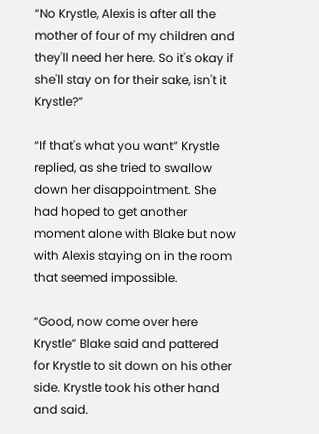“No Krystle, Alexis is after all the mother of four of my children and they'll need her here. So it's okay if she'll stay on for their sake, isn't it Krystle?”

“If that's what you want” Krystle replied, as she tried to swallow down her disappointment. She had hoped to get another moment alone with Blake but now with Alexis staying on in the room that seemed impossible.

“Good, now come over here Krystle” Blake said and pattered for Krystle to sit down on his other side. Krystle took his other hand and said.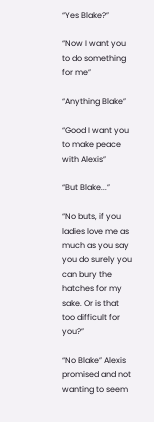“Yes Blake?”

“Now I want you to do something for me”

“Anything Blake”

“Good I want you to make peace with Alexis”

“But Blake...”

“No buts, if you ladies love me as much as you say you do surely you can bury the hatches for my sake. Or is that too difficult for you?”

“No Blake” Alexis promised and not wanting to seem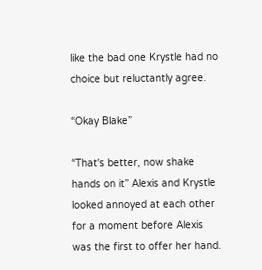like the bad one Krystle had no choice but reluctantly agree.

“Okay Blake”

“That's better, now shake hands on it” Alexis and Krystle looked annoyed at each other for a moment before Alexis was the first to offer her hand.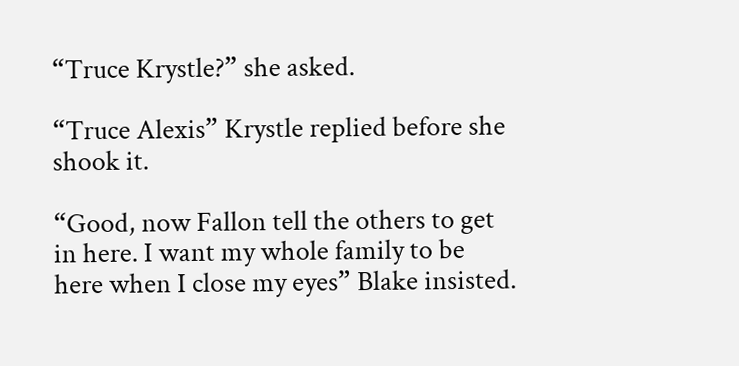“Truce Krystle?” she asked.

“Truce Alexis” Krystle replied before she shook it.

“Good, now Fallon tell the others to get in here. I want my whole family to be here when I close my eyes” Blake insisted.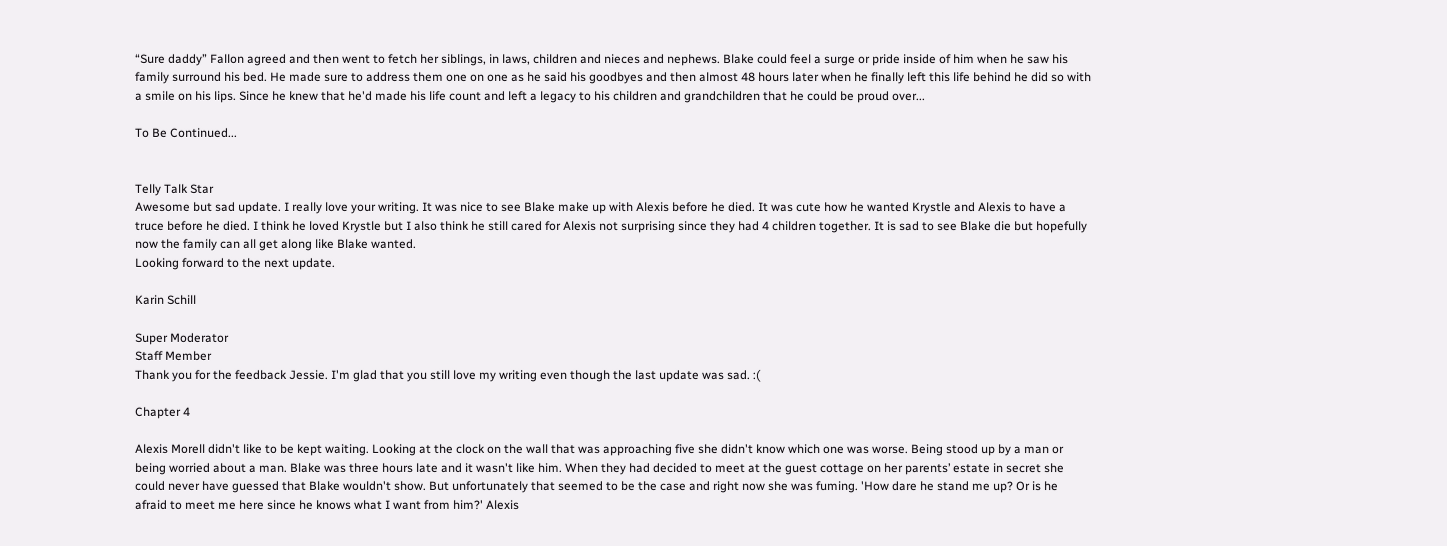“Sure daddy” Fallon agreed and then went to fetch her siblings, in laws, children and nieces and nephews. Blake could feel a surge or pride inside of him when he saw his family surround his bed. He made sure to address them one on one as he said his goodbyes and then almost 48 hours later when he finally left this life behind he did so with a smile on his lips. Since he knew that he'd made his life count and left a legacy to his children and grandchildren that he could be proud over...

To Be Continued...


Telly Talk Star
Awesome but sad update. I really love your writing. It was nice to see Blake make up with Alexis before he died. It was cute how he wanted Krystle and Alexis to have a truce before he died. I think he loved Krystle but I also think he still cared for Alexis not surprising since they had 4 children together. It is sad to see Blake die but hopefully now the family can all get along like Blake wanted.
Looking forward to the next update.

Karin Schill

Super Moderator
Staff Member
Thank you for the feedback Jessie. I'm glad that you still love my writing even though the last update was sad. :(

Chapter 4

Alexis Morell didn't like to be kept waiting. Looking at the clock on the wall that was approaching five she didn't know which one was worse. Being stood up by a man or being worried about a man. Blake was three hours late and it wasn't like him. When they had decided to meet at the guest cottage on her parents’ estate in secret she could never have guessed that Blake wouldn't show. But unfortunately that seemed to be the case and right now she was fuming. 'How dare he stand me up? Or is he afraid to meet me here since he knows what I want from him?' Alexis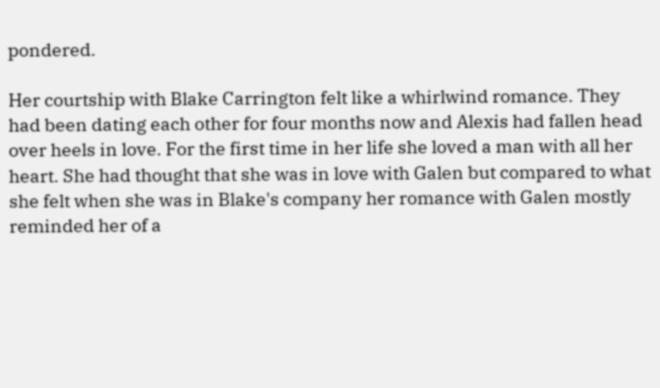pondered.

Her courtship with Blake Carrington felt like a whirlwind romance. They had been dating each other for four months now and Alexis had fallen head over heels in love. For the first time in her life she loved a man with all her heart. She had thought that she was in love with Galen but compared to what she felt when she was in Blake's company her romance with Galen mostly reminded her of a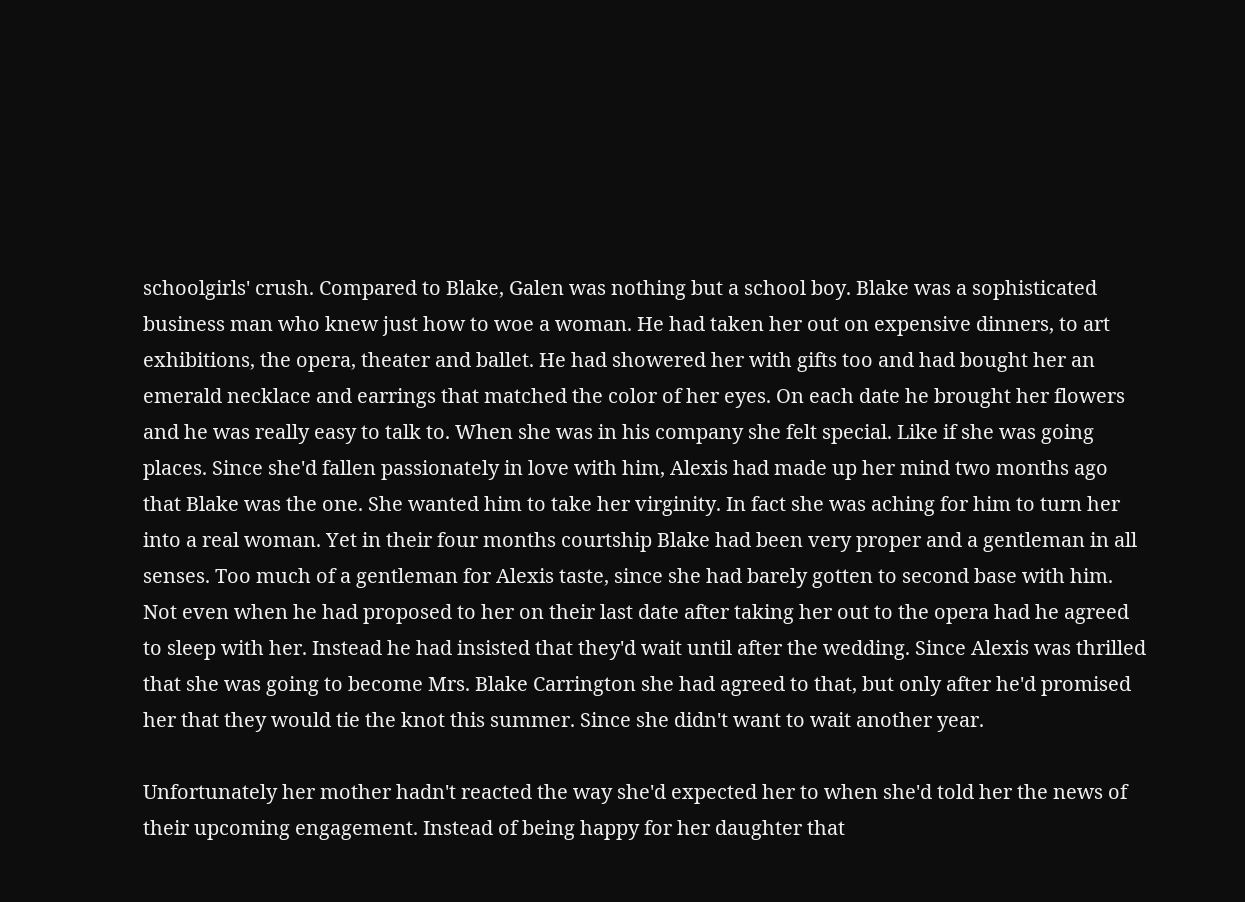schoolgirls' crush. Compared to Blake, Galen was nothing but a school boy. Blake was a sophisticated business man who knew just how to woe a woman. He had taken her out on expensive dinners, to art exhibitions, the opera, theater and ballet. He had showered her with gifts too and had bought her an emerald necklace and earrings that matched the color of her eyes. On each date he brought her flowers and he was really easy to talk to. When she was in his company she felt special. Like if she was going places. Since she'd fallen passionately in love with him, Alexis had made up her mind two months ago that Blake was the one. She wanted him to take her virginity. In fact she was aching for him to turn her into a real woman. Yet in their four months courtship Blake had been very proper and a gentleman in all senses. Too much of a gentleman for Alexis taste, since she had barely gotten to second base with him. Not even when he had proposed to her on their last date after taking her out to the opera had he agreed to sleep with her. Instead he had insisted that they'd wait until after the wedding. Since Alexis was thrilled that she was going to become Mrs. Blake Carrington she had agreed to that, but only after he'd promised her that they would tie the knot this summer. Since she didn't want to wait another year.

Unfortunately her mother hadn't reacted the way she'd expected her to when she'd told her the news of their upcoming engagement. Instead of being happy for her daughter that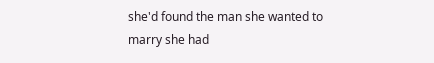she'd found the man she wanted to marry she had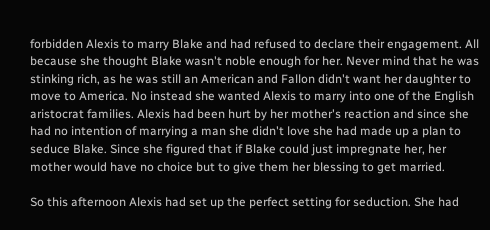forbidden Alexis to marry Blake and had refused to declare their engagement. All because she thought Blake wasn't noble enough for her. Never mind that he was stinking rich, as he was still an American and Fallon didn't want her daughter to move to America. No instead she wanted Alexis to marry into one of the English aristocrat families. Alexis had been hurt by her mother's reaction and since she had no intention of marrying a man she didn't love she had made up a plan to seduce Blake. Since she figured that if Blake could just impregnate her, her mother would have no choice but to give them her blessing to get married.

So this afternoon Alexis had set up the perfect setting for seduction. She had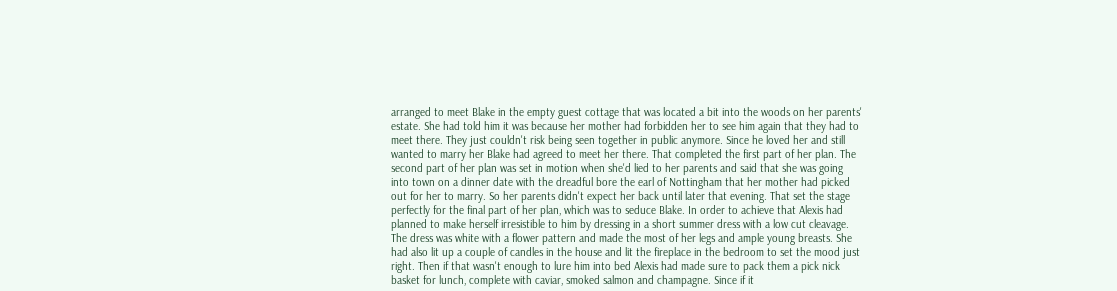arranged to meet Blake in the empty guest cottage that was located a bit into the woods on her parents' estate. She had told him it was because her mother had forbidden her to see him again that they had to meet there. They just couldn't risk being seen together in public anymore. Since he loved her and still wanted to marry her Blake had agreed to meet her there. That completed the first part of her plan. The second part of her plan was set in motion when she'd lied to her parents and said that she was going into town on a dinner date with the dreadful bore the earl of Nottingham that her mother had picked out for her to marry. So her parents didn't expect her back until later that evening. That set the stage perfectly for the final part of her plan, which was to seduce Blake. In order to achieve that Alexis had planned to make herself irresistible to him by dressing in a short summer dress with a low cut cleavage. The dress was white with a flower pattern and made the most of her legs and ample young breasts. She had also lit up a couple of candles in the house and lit the fireplace in the bedroom to set the mood just right. Then if that wasn't enough to lure him into bed Alexis had made sure to pack them a pick nick basket for lunch, complete with caviar, smoked salmon and champagne. Since if it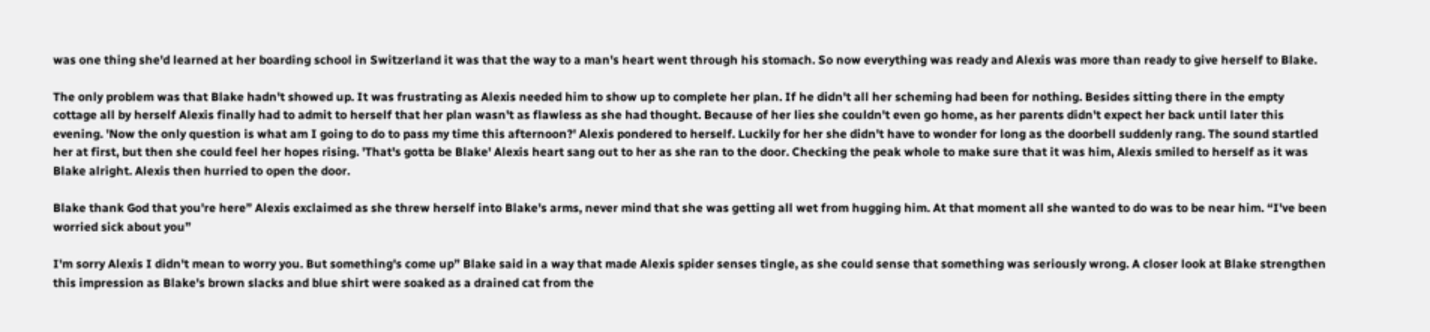was one thing she'd learned at her boarding school in Switzerland it was that the way to a man's heart went through his stomach. So now everything was ready and Alexis was more than ready to give herself to Blake.

The only problem was that Blake hadn't showed up. It was frustrating as Alexis needed him to show up to complete her plan. If he didn't all her scheming had been for nothing. Besides sitting there in the empty cottage all by herself Alexis finally had to admit to herself that her plan wasn't as flawless as she had thought. Because of her lies she couldn't even go home, as her parents didn't expect her back until later this evening. 'Now the only question is what am I going to do to pass my time this afternoon?' Alexis pondered to herself. Luckily for her she didn't have to wonder for long as the doorbell suddenly rang. The sound startled her at first, but then she could feel her hopes rising. 'That's gotta be Blake' Alexis heart sang out to her as she ran to the door. Checking the peak whole to make sure that it was him, Alexis smiled to herself as it was Blake alright. Alexis then hurried to open the door.

Blake thank God that you're here” Alexis exclaimed as she threw herself into Blake's arms, never mind that she was getting all wet from hugging him. At that moment all she wanted to do was to be near him. “I've been worried sick about you”

I'm sorry Alexis I didn't mean to worry you. But something's come up” Blake said in a way that made Alexis spider senses tingle, as she could sense that something was seriously wrong. A closer look at Blake strengthen this impression as Blake's brown slacks and blue shirt were soaked as a drained cat from the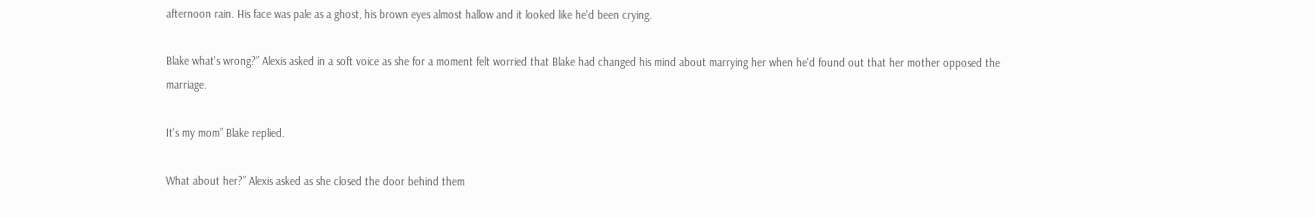afternoon rain. His face was pale as a ghost, his brown eyes almost hallow and it looked like he'd been crying.

Blake what's wrong?” Alexis asked in a soft voice as she for a moment felt worried that Blake had changed his mind about marrying her when he'd found out that her mother opposed the marriage.

It's my mom” Blake replied.

What about her?” Alexis asked as she closed the door behind them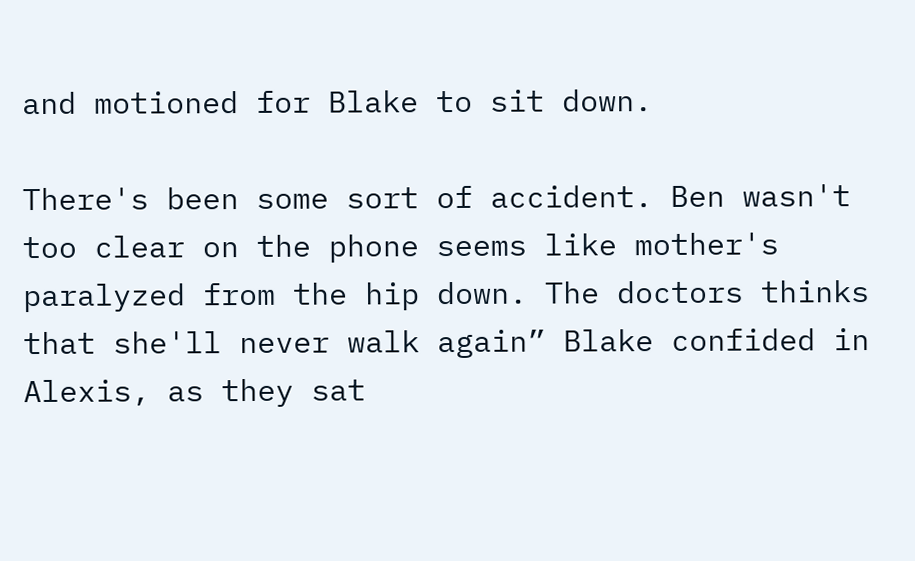and motioned for Blake to sit down.

There's been some sort of accident. Ben wasn't too clear on the phone seems like mother's paralyzed from the hip down. The doctors thinks that she'll never walk again” Blake confided in Alexis, as they sat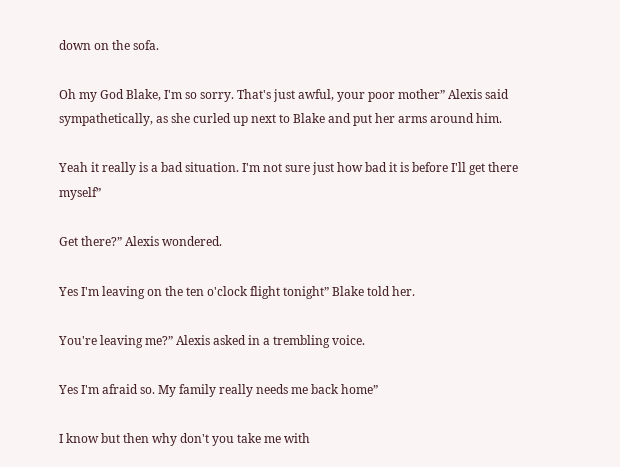down on the sofa.

Oh my God Blake, I'm so sorry. That's just awful, your poor mother” Alexis said sympathetically, as she curled up next to Blake and put her arms around him.

Yeah it really is a bad situation. I'm not sure just how bad it is before I'll get there myself”

Get there?” Alexis wondered.

Yes I'm leaving on the ten o'clock flight tonight” Blake told her.

You're leaving me?” Alexis asked in a trembling voice.

Yes I'm afraid so. My family really needs me back home”

I know but then why don't you take me with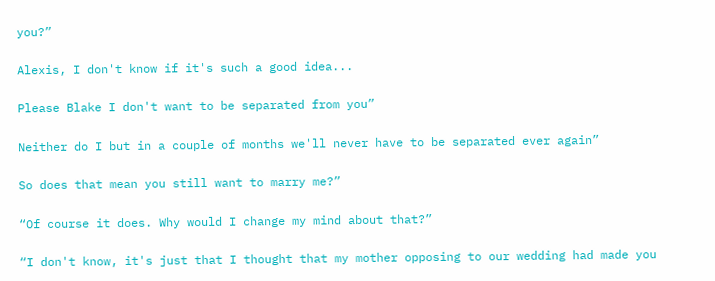you?”

Alexis, I don't know if it's such a good idea...

Please Blake I don't want to be separated from you”

Neither do I but in a couple of months we'll never have to be separated ever again”

So does that mean you still want to marry me?”

“Of course it does. Why would I change my mind about that?”

“I don't know, it's just that I thought that my mother opposing to our wedding had made you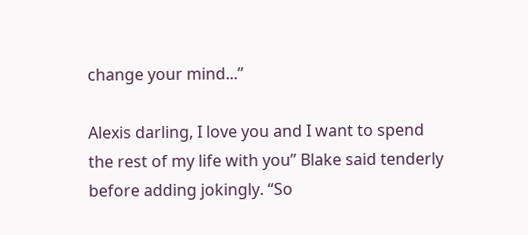change your mind...”

Alexis darling, I love you and I want to spend the rest of my life with you” Blake said tenderly before adding jokingly. “So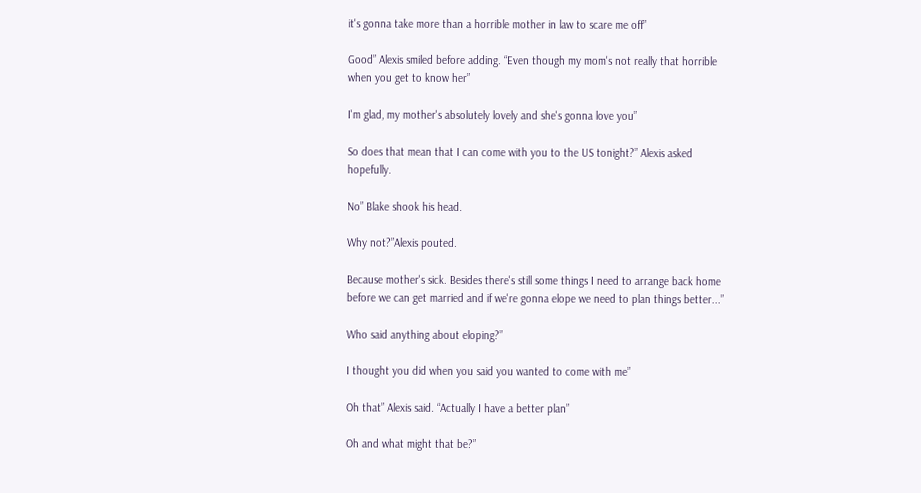it's gonna take more than a horrible mother in law to scare me off”

Good” Alexis smiled before adding. “Even though my mom's not really that horrible when you get to know her”

I'm glad, my mother's absolutely lovely and she's gonna love you”

So does that mean that I can come with you to the US tonight?” Alexis asked hopefully.

No” Blake shook his head.

Why not?”Alexis pouted.

Because mother's sick. Besides there's still some things I need to arrange back home before we can get married and if we're gonna elope we need to plan things better...”

Who said anything about eloping?”

I thought you did when you said you wanted to come with me”

Oh that” Alexis said. “Actually I have a better plan”

Oh and what might that be?”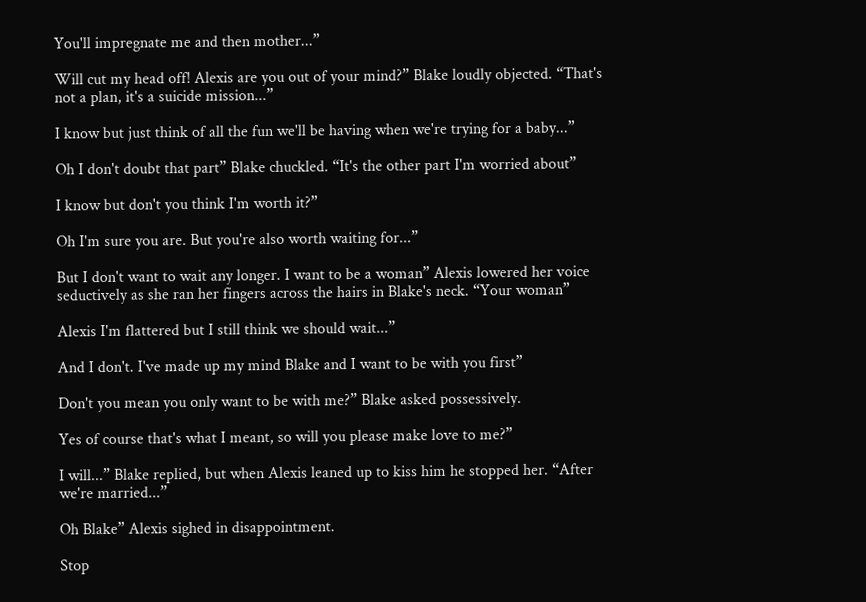You'll impregnate me and then mother...”

Will cut my head off! Alexis are you out of your mind?” Blake loudly objected. “That's not a plan, it's a suicide mission...”

I know but just think of all the fun we'll be having when we're trying for a baby...”

Oh I don't doubt that part” Blake chuckled. “It's the other part I'm worried about”

I know but don't you think I'm worth it?”

Oh I'm sure you are. But you're also worth waiting for...”

But I don't want to wait any longer. I want to be a woman” Alexis lowered her voice seductively as she ran her fingers across the hairs in Blake's neck. “Your woman”

Alexis I'm flattered but I still think we should wait...”

And I don't. I've made up my mind Blake and I want to be with you first”

Don't you mean you only want to be with me?” Blake asked possessively.

Yes of course that's what I meant, so will you please make love to me?”

I will...” Blake replied, but when Alexis leaned up to kiss him he stopped her. “After we're married...”

Oh Blake” Alexis sighed in disappointment.

Stop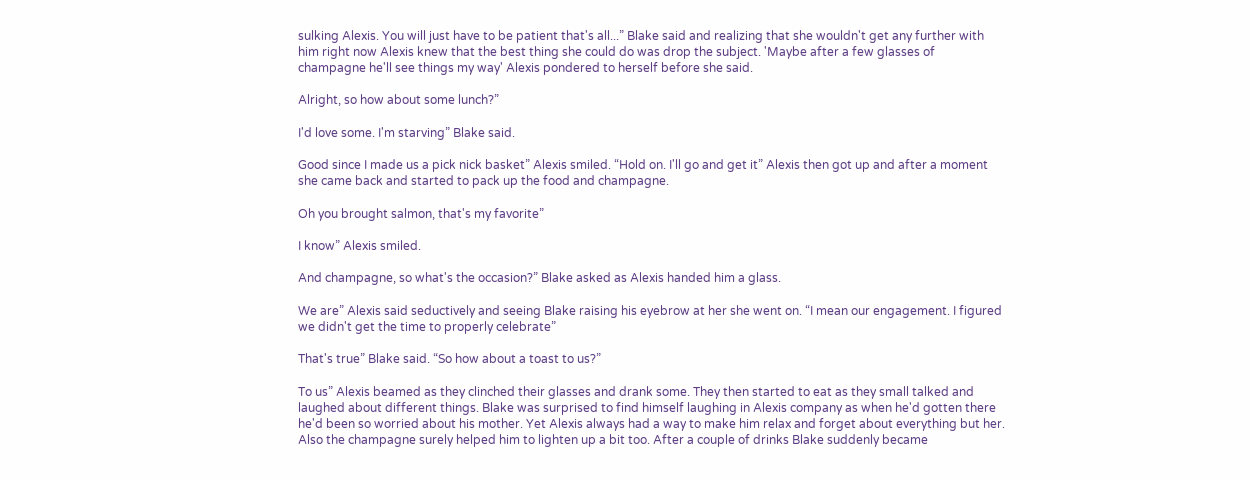sulking Alexis. You will just have to be patient that's all...” Blake said and realizing that she wouldn't get any further with him right now Alexis knew that the best thing she could do was drop the subject. 'Maybe after a few glasses of champagne he'll see things my way' Alexis pondered to herself before she said.

Alright, so how about some lunch?”

I'd love some. I'm starving” Blake said.

Good since I made us a pick nick basket” Alexis smiled. “Hold on. I'll go and get it” Alexis then got up and after a moment she came back and started to pack up the food and champagne.

Oh you brought salmon, that's my favorite”

I know” Alexis smiled.

And champagne, so what's the occasion?” Blake asked as Alexis handed him a glass.

We are” Alexis said seductively and seeing Blake raising his eyebrow at her she went on. “I mean our engagement. I figured we didn't get the time to properly celebrate”

That's true” Blake said. “So how about a toast to us?”

To us” Alexis beamed as they clinched their glasses and drank some. They then started to eat as they small talked and laughed about different things. Blake was surprised to find himself laughing in Alexis company as when he'd gotten there he'd been so worried about his mother. Yet Alexis always had a way to make him relax and forget about everything but her. Also the champagne surely helped him to lighten up a bit too. After a couple of drinks Blake suddenly became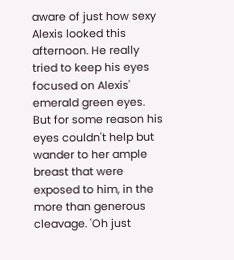aware of just how sexy Alexis looked this afternoon. He really tried to keep his eyes focused on Alexis' emerald green eyes. But for some reason his eyes couldn't help but wander to her ample breast that were exposed to him, in the more than generous cleavage. 'Oh just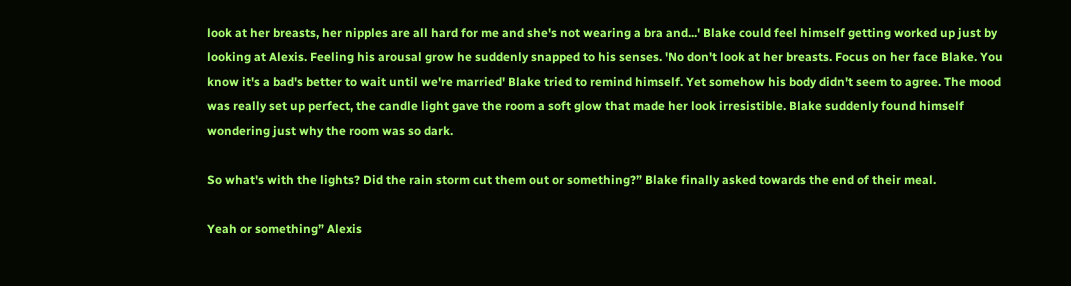look at her breasts, her nipples are all hard for me and she's not wearing a bra and...' Blake could feel himself getting worked up just by looking at Alexis. Feeling his arousal grow he suddenly snapped to his senses. 'No don't look at her breasts. Focus on her face Blake. You know it's a bad's better to wait until we're married' Blake tried to remind himself. Yet somehow his body didn't seem to agree. The mood was really set up perfect, the candle light gave the room a soft glow that made her look irresistible. Blake suddenly found himself wondering just why the room was so dark.

So what's with the lights? Did the rain storm cut them out or something?” Blake finally asked towards the end of their meal.

Yeah or something” Alexis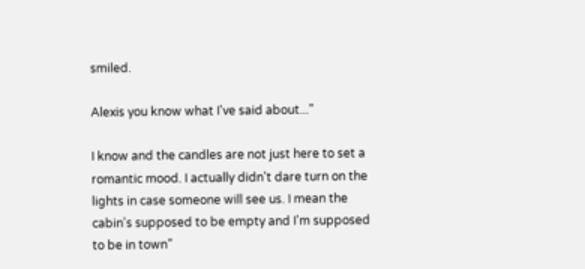smiled.

Alexis you know what I've said about...”

I know and the candles are not just here to set a romantic mood. I actually didn't dare turn on the lights in case someone will see us. I mean the cabin's supposed to be empty and I'm supposed to be in town”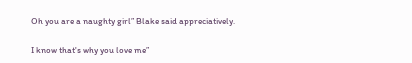Oh you are a naughty girl” Blake said appreciatively.

I know that's why you love me”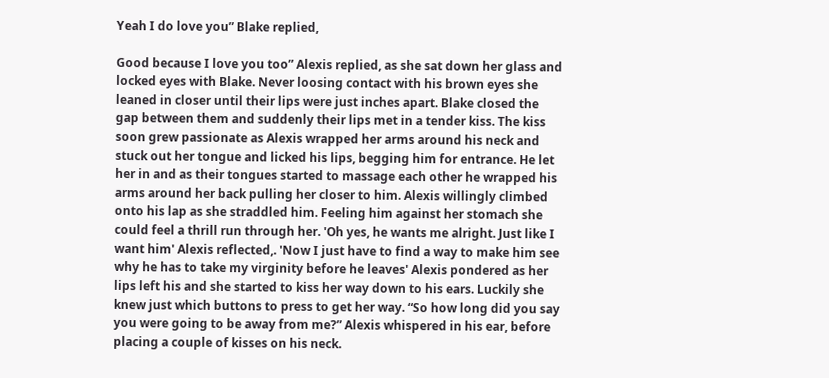Yeah I do love you” Blake replied,

Good because I love you too” Alexis replied, as she sat down her glass and locked eyes with Blake. Never loosing contact with his brown eyes she leaned in closer until their lips were just inches apart. Blake closed the gap between them and suddenly their lips met in a tender kiss. The kiss soon grew passionate as Alexis wrapped her arms around his neck and stuck out her tongue and licked his lips, begging him for entrance. He let her in and as their tongues started to massage each other he wrapped his arms around her back pulling her closer to him. Alexis willingly climbed onto his lap as she straddled him. Feeling him against her stomach she could feel a thrill run through her. 'Oh yes, he wants me alright. Just like I want him' Alexis reflected,. 'Now I just have to find a way to make him see why he has to take my virginity before he leaves' Alexis pondered as her lips left his and she started to kiss her way down to his ears. Luckily she knew just which buttons to press to get her way. “So how long did you say you were going to be away from me?” Alexis whispered in his ear, before placing a couple of kisses on his neck.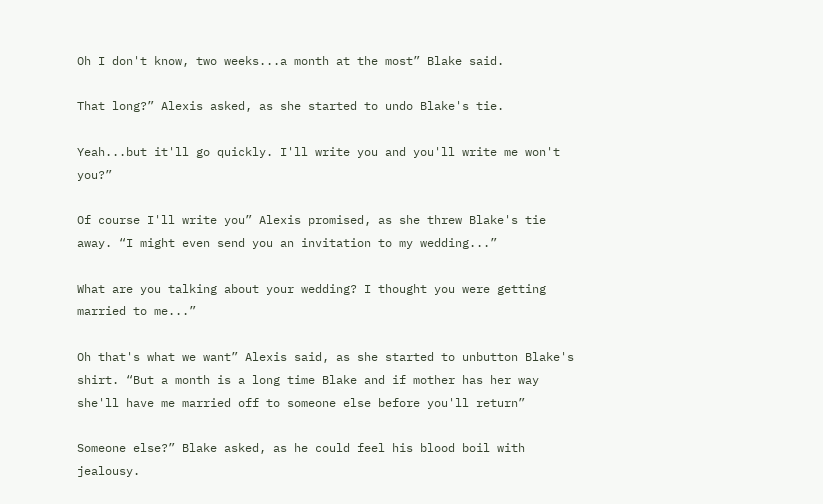Oh I don't know, two weeks...a month at the most” Blake said.

That long?” Alexis asked, as she started to undo Blake's tie.

Yeah...but it'll go quickly. I'll write you and you'll write me won't you?”

Of course I'll write you” Alexis promised, as she threw Blake's tie away. “I might even send you an invitation to my wedding...”

What are you talking about your wedding? I thought you were getting married to me...”

Oh that's what we want” Alexis said, as she started to unbutton Blake's shirt. “But a month is a long time Blake and if mother has her way she'll have me married off to someone else before you'll return”

Someone else?” Blake asked, as he could feel his blood boil with jealousy.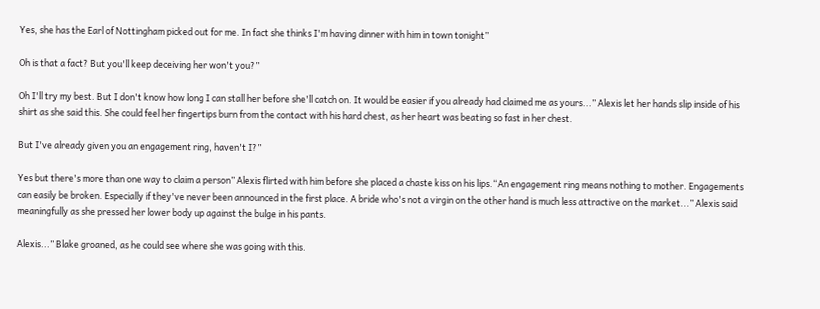Yes, she has the Earl of Nottingham picked out for me. In fact she thinks I'm having dinner with him in town tonight”

Oh is that a fact? But you'll keep deceiving her won't you?”

Oh I'll try my best. But I don't know how long I can stall her before she'll catch on. It would be easier if you already had claimed me as yours...” Alexis let her hands slip inside of his shirt as she said this. She could feel her fingertips burn from the contact with his hard chest, as her heart was beating so fast in her chest.

But I've already given you an engagement ring, haven't I?”

Yes but there's more than one way to claim a person” Alexis flirted with him before she placed a chaste kiss on his lips.“An engagement ring means nothing to mother. Engagements can easily be broken. Especially if they've never been announced in the first place. A bride who's not a virgin on the other hand is much less attractive on the market...” Alexis said meaningfully as she pressed her lower body up against the bulge in his pants.

Alexis...” Blake groaned, as he could see where she was going with this.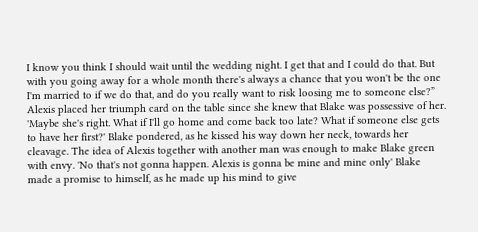I know you think I should wait until the wedding night. I get that and I could do that. But with you going away for a whole month there's always a chance that you won't be the one I'm married to if we do that, and do you really want to risk loosing me to someone else?” Alexis placed her triumph card on the table since she knew that Blake was possessive of her. 'Maybe she's right. What if I'll go home and come back too late? What if someone else gets to have her first?' Blake pondered, as he kissed his way down her neck, towards her cleavage. The idea of Alexis together with another man was enough to make Blake green with envy. 'No that's not gonna happen. Alexis is gonna be mine and mine only' Blake made a promise to himself, as he made up his mind to give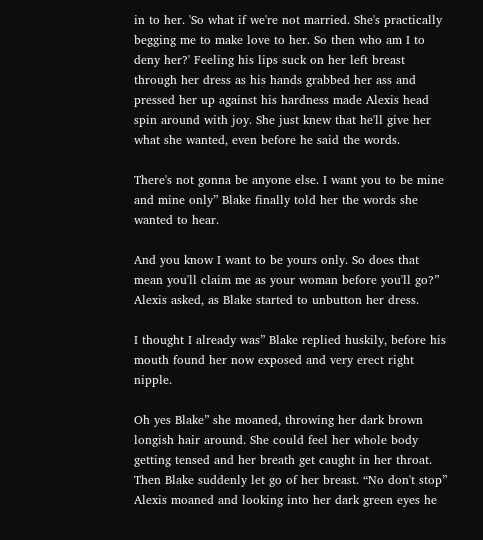in to her. 'So what if we're not married. She's practically begging me to make love to her. So then who am I to deny her?' Feeling his lips suck on her left breast through her dress as his hands grabbed her ass and pressed her up against his hardness made Alexis head spin around with joy. She just knew that he'll give her what she wanted, even before he said the words.

There's not gonna be anyone else. I want you to be mine and mine only” Blake finally told her the words she wanted to hear.

And you know I want to be yours only. So does that mean you'll claim me as your woman before you'll go?” Alexis asked, as Blake started to unbutton her dress.

I thought I already was” Blake replied huskily, before his mouth found her now exposed and very erect right nipple.

Oh yes Blake” she moaned, throwing her dark brown longish hair around. She could feel her whole body getting tensed and her breath get caught in her throat. Then Blake suddenly let go of her breast. “No don't stop” Alexis moaned and looking into her dark green eyes he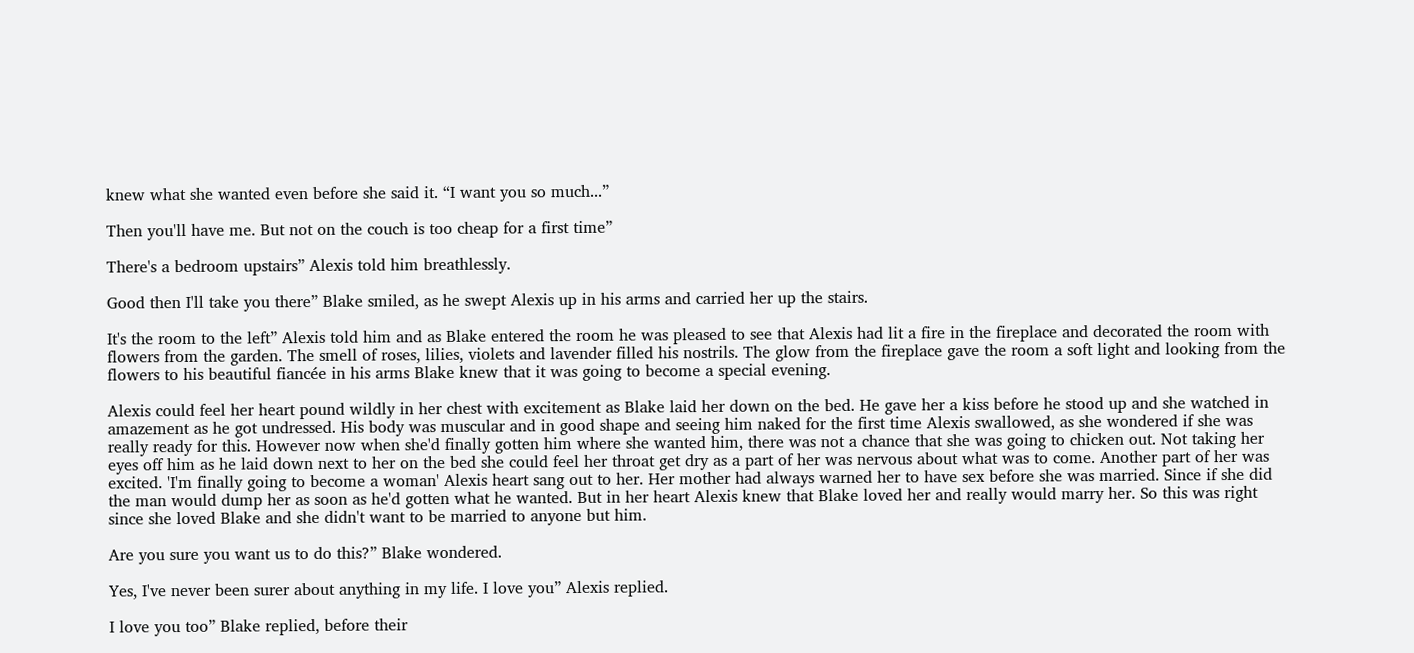knew what she wanted even before she said it. “I want you so much...”

Then you'll have me. But not on the couch is too cheap for a first time”

There's a bedroom upstairs” Alexis told him breathlessly.

Good then I'll take you there” Blake smiled, as he swept Alexis up in his arms and carried her up the stairs.

It's the room to the left” Alexis told him and as Blake entered the room he was pleased to see that Alexis had lit a fire in the fireplace and decorated the room with flowers from the garden. The smell of roses, lilies, violets and lavender filled his nostrils. The glow from the fireplace gave the room a soft light and looking from the flowers to his beautiful fiancée in his arms Blake knew that it was going to become a special evening.

Alexis could feel her heart pound wildly in her chest with excitement as Blake laid her down on the bed. He gave her a kiss before he stood up and she watched in amazement as he got undressed. His body was muscular and in good shape and seeing him naked for the first time Alexis swallowed, as she wondered if she was really ready for this. However now when she'd finally gotten him where she wanted him, there was not a chance that she was going to chicken out. Not taking her eyes off him as he laid down next to her on the bed she could feel her throat get dry as a part of her was nervous about what was to come. Another part of her was excited. 'I'm finally going to become a woman' Alexis heart sang out to her. Her mother had always warned her to have sex before she was married. Since if she did the man would dump her as soon as he'd gotten what he wanted. But in her heart Alexis knew that Blake loved her and really would marry her. So this was right since she loved Blake and she didn't want to be married to anyone but him.

Are you sure you want us to do this?” Blake wondered.

Yes, I've never been surer about anything in my life. I love you” Alexis replied.

I love you too” Blake replied, before their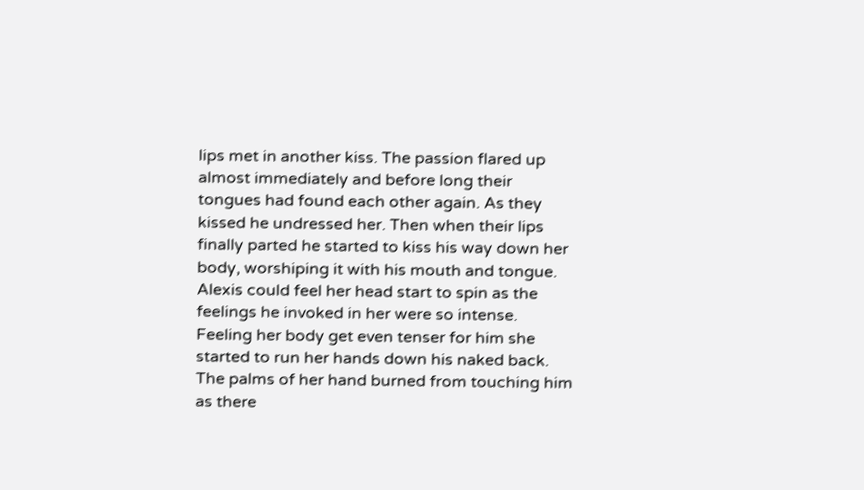lips met in another kiss. The passion flared up almost immediately and before long their tongues had found each other again. As they kissed he undressed her. Then when their lips finally parted he started to kiss his way down her body, worshiping it with his mouth and tongue. Alexis could feel her head start to spin as the feelings he invoked in her were so intense. Feeling her body get even tenser for him she started to run her hands down his naked back. The palms of her hand burned from touching him as there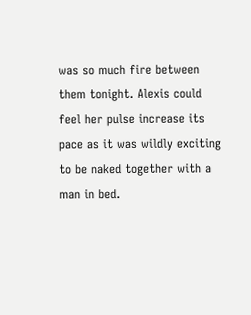was so much fire between them tonight. Alexis could feel her pulse increase its pace as it was wildly exciting to be naked together with a man in bed.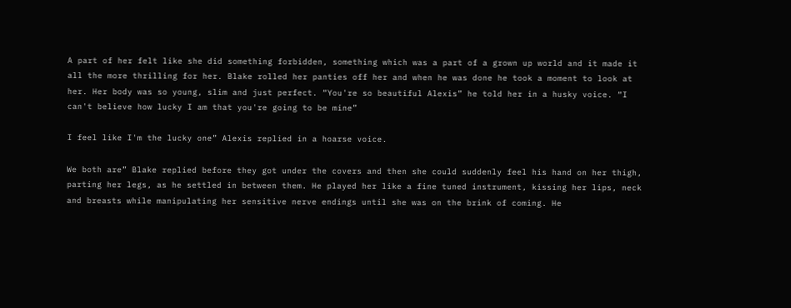A part of her felt like she did something forbidden, something which was a part of a grown up world and it made it all the more thrilling for her. Blake rolled her panties off her and when he was done he took a moment to look at her. Her body was so young, slim and just perfect. “You're so beautiful Alexis” he told her in a husky voice. “I can't believe how lucky I am that you're going to be mine”

I feel like I'm the lucky one” Alexis replied in a hoarse voice.

We both are” Blake replied before they got under the covers and then she could suddenly feel his hand on her thigh, parting her legs, as he settled in between them. He played her like a fine tuned instrument, kissing her lips, neck and breasts while manipulating her sensitive nerve endings until she was on the brink of coming. He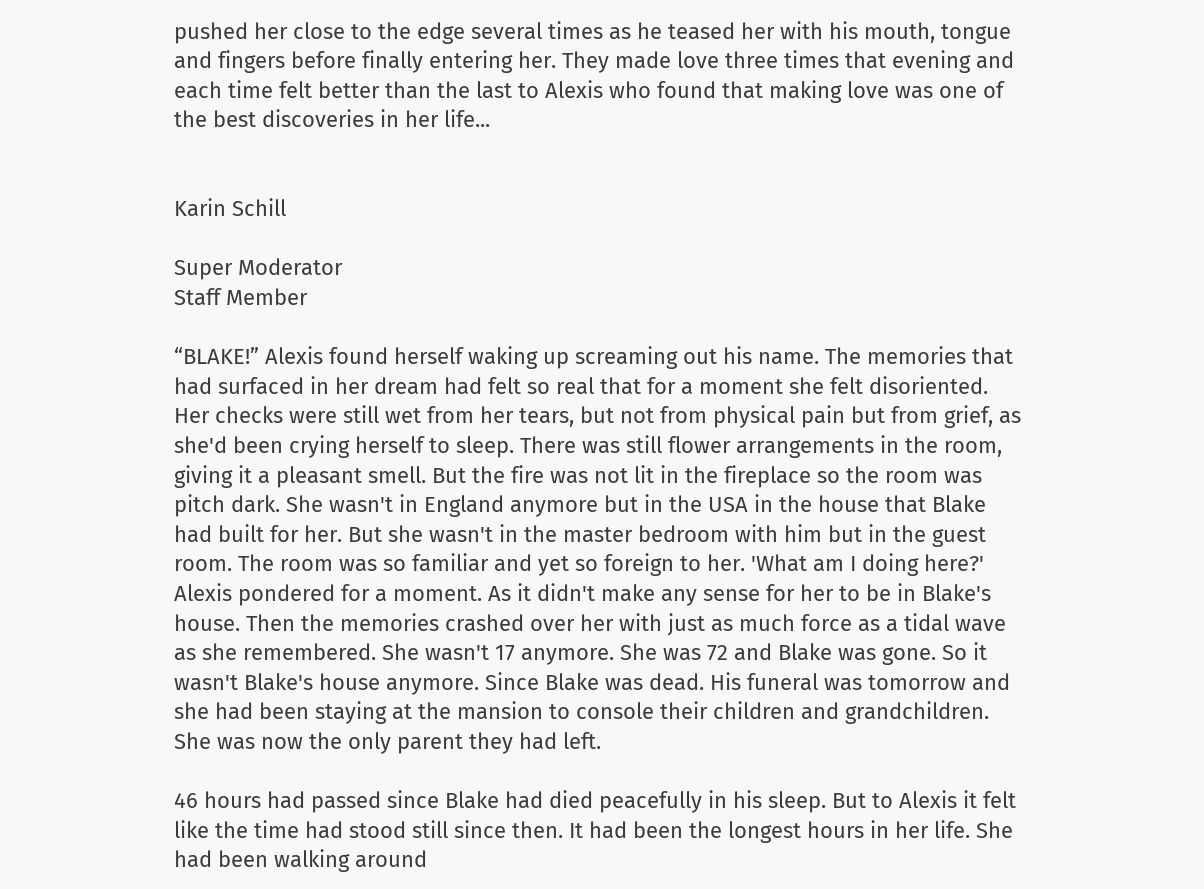pushed her close to the edge several times as he teased her with his mouth, tongue and fingers before finally entering her. They made love three times that evening and each time felt better than the last to Alexis who found that making love was one of the best discoveries in her life...


Karin Schill

Super Moderator
Staff Member

“BLAKE!” Alexis found herself waking up screaming out his name. The memories that had surfaced in her dream had felt so real that for a moment she felt disoriented. Her checks were still wet from her tears, but not from physical pain but from grief, as she'd been crying herself to sleep. There was still flower arrangements in the room, giving it a pleasant smell. But the fire was not lit in the fireplace so the room was pitch dark. She wasn't in England anymore but in the USA in the house that Blake had built for her. But she wasn't in the master bedroom with him but in the guest room. The room was so familiar and yet so foreign to her. 'What am I doing here?' Alexis pondered for a moment. As it didn't make any sense for her to be in Blake's house. Then the memories crashed over her with just as much force as a tidal wave as she remembered. She wasn't 17 anymore. She was 72 and Blake was gone. So it wasn't Blake's house anymore. Since Blake was dead. His funeral was tomorrow and she had been staying at the mansion to console their children and grandchildren. She was now the only parent they had left.

46 hours had passed since Blake had died peacefully in his sleep. But to Alexis it felt like the time had stood still since then. It had been the longest hours in her life. She had been walking around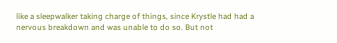like a sleepwalker taking charge of things, since Krystle had had a nervous breakdown and was unable to do so. But not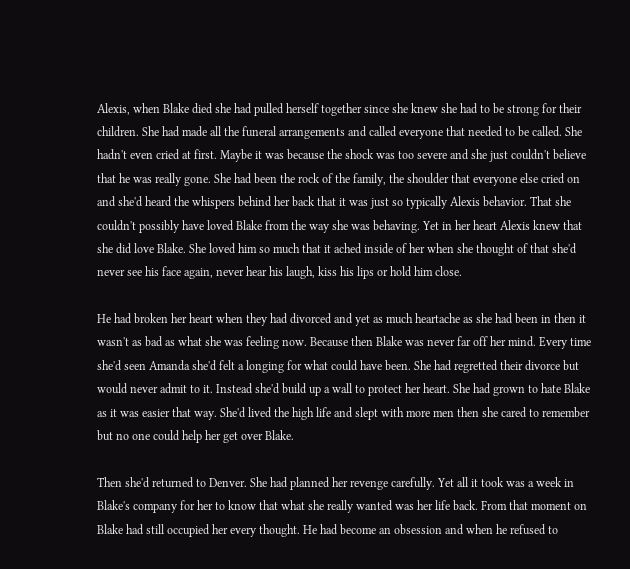Alexis, when Blake died she had pulled herself together since she knew she had to be strong for their children. She had made all the funeral arrangements and called everyone that needed to be called. She hadn't even cried at first. Maybe it was because the shock was too severe and she just couldn't believe that he was really gone. She had been the rock of the family, the shoulder that everyone else cried on and she'd heard the whispers behind her back that it was just so typically Alexis behavior. That she couldn't possibly have loved Blake from the way she was behaving. Yet in her heart Alexis knew that she did love Blake. She loved him so much that it ached inside of her when she thought of that she'd never see his face again, never hear his laugh, kiss his lips or hold him close.

He had broken her heart when they had divorced and yet as much heartache as she had been in then it wasn't as bad as what she was feeling now. Because then Blake was never far off her mind. Every time she'd seen Amanda she'd felt a longing for what could have been. She had regretted their divorce but would never admit to it. Instead she'd build up a wall to protect her heart. She had grown to hate Blake as it was easier that way. She'd lived the high life and slept with more men then she cared to remember but no one could help her get over Blake.

Then she'd returned to Denver. She had planned her revenge carefully. Yet all it took was a week in Blake's company for her to know that what she really wanted was her life back. From that moment on Blake had still occupied her every thought. He had become an obsession and when he refused to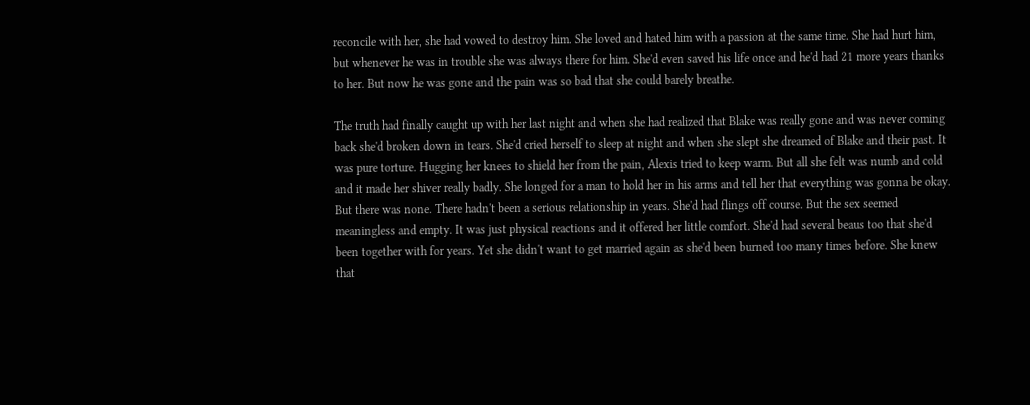reconcile with her, she had vowed to destroy him. She loved and hated him with a passion at the same time. She had hurt him, but whenever he was in trouble she was always there for him. She'd even saved his life once and he'd had 21 more years thanks to her. But now he was gone and the pain was so bad that she could barely breathe.

The truth had finally caught up with her last night and when she had realized that Blake was really gone and was never coming back she'd broken down in tears. She'd cried herself to sleep at night and when she slept she dreamed of Blake and their past. It was pure torture. Hugging her knees to shield her from the pain, Alexis tried to keep warm. But all she felt was numb and cold and it made her shiver really badly. She longed for a man to hold her in his arms and tell her that everything was gonna be okay. But there was none. There hadn't been a serious relationship in years. She'd had flings off course. But the sex seemed meaningless and empty. It was just physical reactions and it offered her little comfort. She'd had several beaus too that she'd been together with for years. Yet she didn't want to get married again as she'd been burned too many times before. She knew that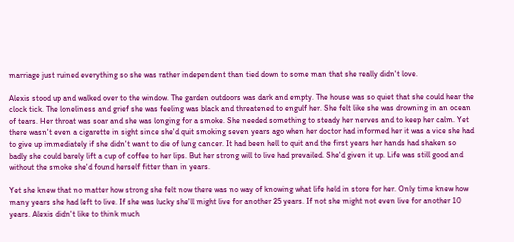marriage just ruined everything so she was rather independent than tied down to some man that she really didn't love.

Alexis stood up and walked over to the window. The garden outdoors was dark and empty. The house was so quiet that she could hear the clock tick. The loneliness and grief she was feeling was black and threatened to engulf her. She felt like she was drowning in an ocean of tears. Her throat was soar and she was longing for a smoke. She needed something to steady her nerves and to keep her calm. Yet there wasn't even a cigarette in sight since she'd quit smoking seven years ago when her doctor had informed her it was a vice she had to give up immediately if she didn't want to die of lung cancer. It had been hell to quit and the first years her hands had shaken so badly she could barely lift a cup of coffee to her lips. But her strong will to live had prevailed. She'd given it up. Life was still good and without the smoke she'd found herself fitter than in years.

Yet she knew that no matter how strong she felt now there was no way of knowing what life held in store for her. Only time knew how many years she had left to live. If she was lucky she'll might live for another 25 years. If not she might not even live for another 10 years. Alexis didn't like to think much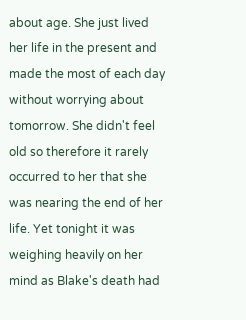about age. She just lived her life in the present and made the most of each day without worrying about tomorrow. She didn't feel old so therefore it rarely occurred to her that she was nearing the end of her life. Yet tonight it was weighing heavily on her mind as Blake's death had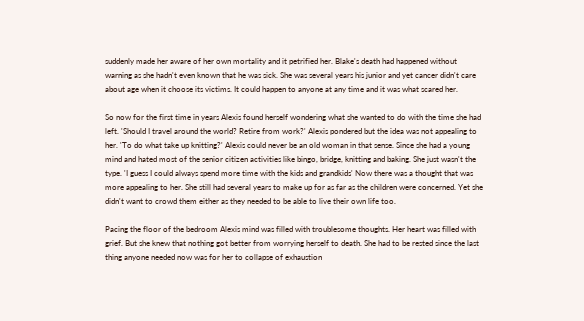suddenly made her aware of her own mortality and it petrified her. Blake's death had happened without warning as she hadn't even known that he was sick. She was several years his junior and yet cancer didn't care about age when it choose its victims. It could happen to anyone at any time and it was what scared her.

So now for the first time in years Alexis found herself wondering what she wanted to do with the time she had left. 'Should I travel around the world? Retire from work?' Alexis pondered but the idea was not appealing to her. 'To do what take up knitting?' Alexis could never be an old woman in that sense. Since she had a young mind and hated most of the senior citizen activities like bingo, bridge, knitting and baking. She just wasn't the type. 'I guess I could always spend more time with the kids and grandkids' Now there was a thought that was more appealing to her. She still had several years to make up for as far as the children were concerned. Yet she didn't want to crowd them either as they needed to be able to live their own life too.

Pacing the floor of the bedroom Alexis mind was filled with troublesome thoughts. Her heart was filled with grief. But she knew that nothing got better from worrying herself to death. She had to be rested since the last thing anyone needed now was for her to collapse of exhaustion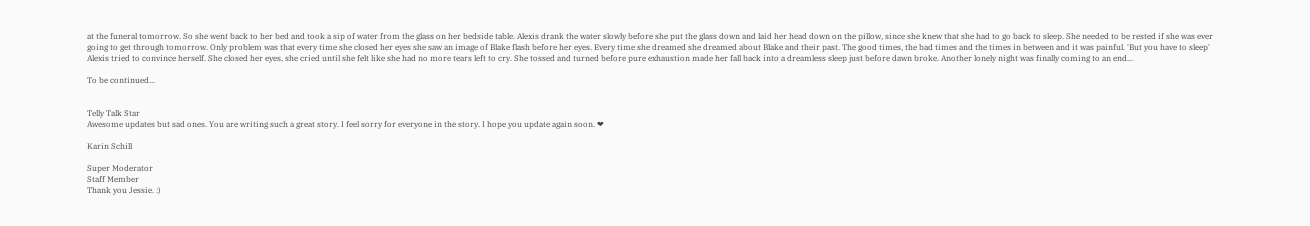at the funeral tomorrow. So she went back to her bed and took a sip of water from the glass on her bedside table. Alexis drank the water slowly before she put the glass down and laid her head down on the pillow, since she knew that she had to go back to sleep. She needed to be rested if she was ever going to get through tomorrow. Only problem was that every time she closed her eyes she saw an image of Blake flash before her eyes. Every time she dreamed she dreamed about Blake and their past. The good times, the bad times and the times in between and it was painful. 'But you have to sleep' Alexis tried to convince herself. She closed her eyes, she cried until she felt like she had no more tears left to cry. She tossed and turned before pure exhaustion made her fall back into a dreamless sleep just before dawn broke. Another lonely night was finally coming to an end...

To be continued...


Telly Talk Star
Awesome updates but sad ones. You are writing such a great story. I feel sorry for everyone in the story. I hope you update again soon. ❤

Karin Schill

Super Moderator
Staff Member
Thank you Jessie. :)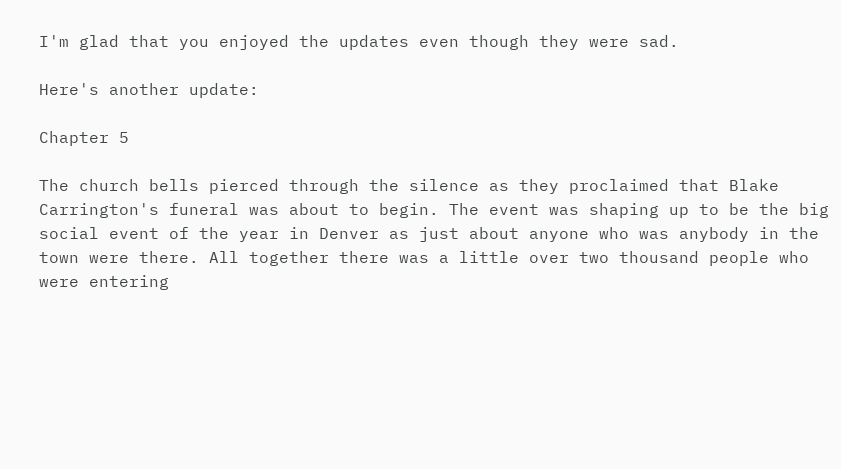I'm glad that you enjoyed the updates even though they were sad.

Here's another update:

Chapter 5

The church bells pierced through the silence as they proclaimed that Blake Carrington's funeral was about to begin. The event was shaping up to be the big social event of the year in Denver as just about anyone who was anybody in the town were there. All together there was a little over two thousand people who were entering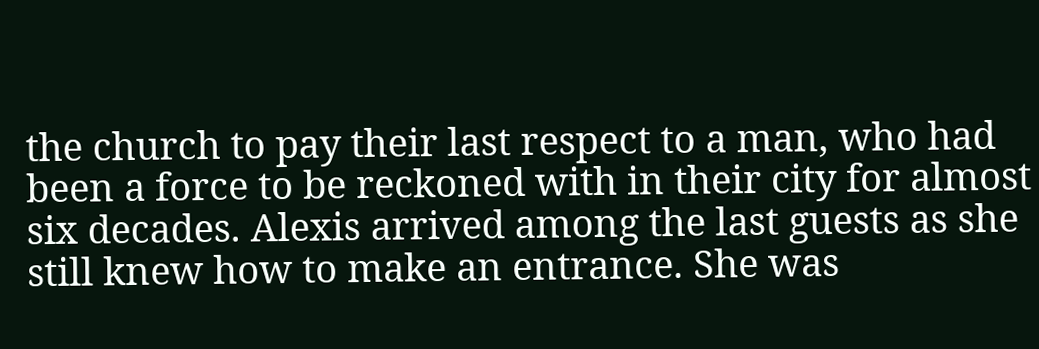the church to pay their last respect to a man, who had been a force to be reckoned with in their city for almost six decades. Alexis arrived among the last guests as she still knew how to make an entrance. She was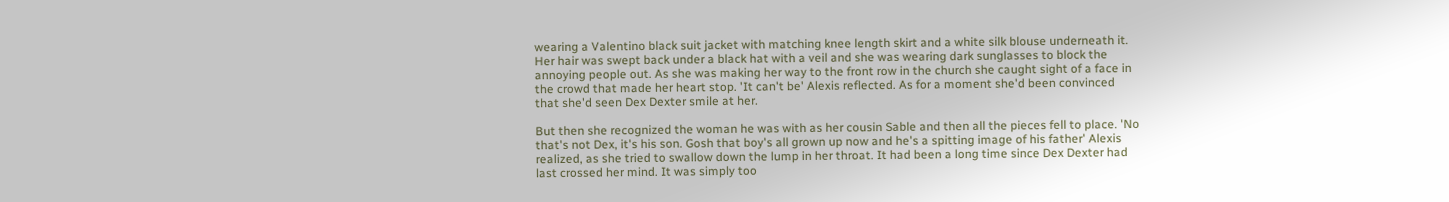wearing a Valentino black suit jacket with matching knee length skirt and a white silk blouse underneath it. Her hair was swept back under a black hat with a veil and she was wearing dark sunglasses to block the annoying people out. As she was making her way to the front row in the church she caught sight of a face in the crowd that made her heart stop. 'It can't be' Alexis reflected. As for a moment she'd been convinced that she'd seen Dex Dexter smile at her.

But then she recognized the woman he was with as her cousin Sable and then all the pieces fell to place. 'No that's not Dex, it's his son. Gosh that boy's all grown up now and he's a spitting image of his father' Alexis realized, as she tried to swallow down the lump in her throat. It had been a long time since Dex Dexter had last crossed her mind. It was simply too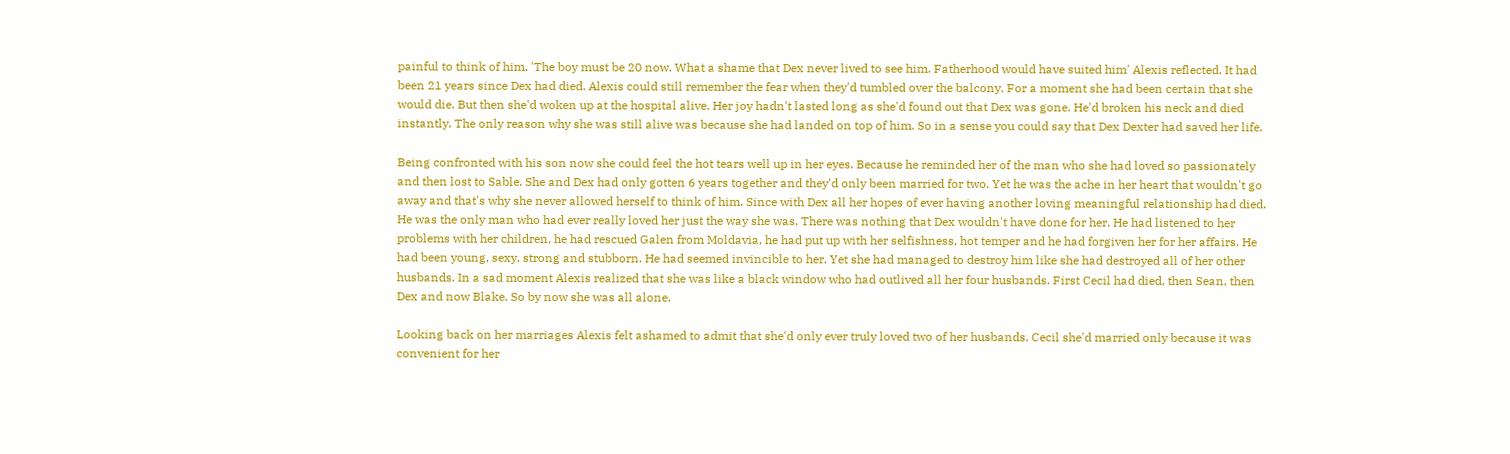painful to think of him. 'The boy must be 20 now. What a shame that Dex never lived to see him. Fatherhood would have suited him' Alexis reflected. It had been 21 years since Dex had died. Alexis could still remember the fear when they'd tumbled over the balcony. For a moment she had been certain that she would die. But then she'd woken up at the hospital alive. Her joy hadn't lasted long as she'd found out that Dex was gone. He'd broken his neck and died instantly. The only reason why she was still alive was because she had landed on top of him. So in a sense you could say that Dex Dexter had saved her life.

Being confronted with his son now she could feel the hot tears well up in her eyes. Because he reminded her of the man who she had loved so passionately and then lost to Sable. She and Dex had only gotten 6 years together and they'd only been married for two. Yet he was the ache in her heart that wouldn't go away and that's why she never allowed herself to think of him. Since with Dex all her hopes of ever having another loving meaningful relationship had died. He was the only man who had ever really loved her just the way she was. There was nothing that Dex wouldn't have done for her. He had listened to her problems with her children, he had rescued Galen from Moldavia, he had put up with her selfishness, hot temper and he had forgiven her for her affairs. He had been young, sexy, strong and stubborn. He had seemed invincible to her. Yet she had managed to destroy him like she had destroyed all of her other husbands. In a sad moment Alexis realized that she was like a black window who had outlived all her four husbands. First Cecil had died, then Sean, then Dex and now Blake. So by now she was all alone.

Looking back on her marriages Alexis felt ashamed to admit that she'd only ever truly loved two of her husbands. Cecil she'd married only because it was convenient for her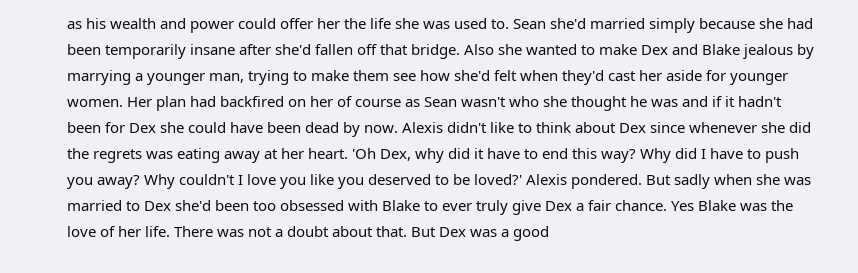as his wealth and power could offer her the life she was used to. Sean she'd married simply because she had been temporarily insane after she'd fallen off that bridge. Also she wanted to make Dex and Blake jealous by marrying a younger man, trying to make them see how she'd felt when they'd cast her aside for younger women. Her plan had backfired on her of course as Sean wasn't who she thought he was and if it hadn't been for Dex she could have been dead by now. Alexis didn't like to think about Dex since whenever she did the regrets was eating away at her heart. 'Oh Dex, why did it have to end this way? Why did I have to push you away? Why couldn't I love you like you deserved to be loved?' Alexis pondered. But sadly when she was married to Dex she'd been too obsessed with Blake to ever truly give Dex a fair chance. Yes Blake was the love of her life. There was not a doubt about that. But Dex was a good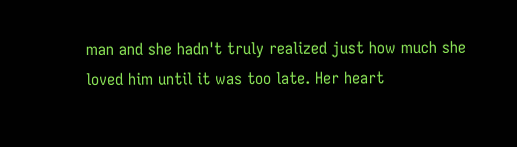man and she hadn't truly realized just how much she loved him until it was too late. Her heart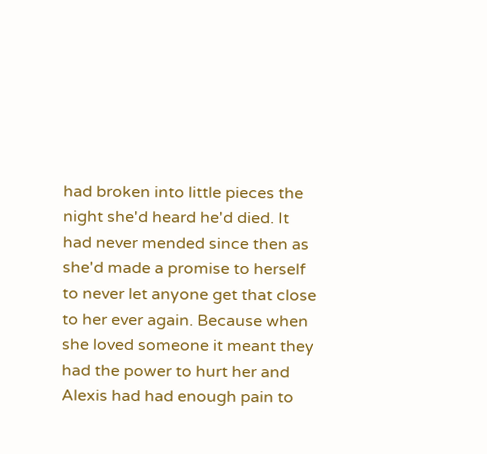had broken into little pieces the night she'd heard he'd died. It had never mended since then as she'd made a promise to herself to never let anyone get that close to her ever again. Because when she loved someone it meant they had the power to hurt her and Alexis had had enough pain to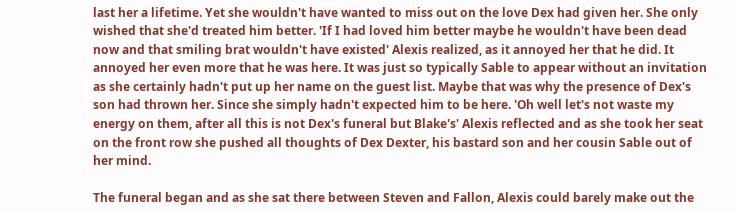last her a lifetime. Yet she wouldn't have wanted to miss out on the love Dex had given her. She only wished that she'd treated him better. 'If I had loved him better maybe he wouldn't have been dead now and that smiling brat wouldn't have existed' Alexis realized, as it annoyed her that he did. It annoyed her even more that he was here. It was just so typically Sable to appear without an invitation as she certainly hadn't put up her name on the guest list. Maybe that was why the presence of Dex's son had thrown her. Since she simply hadn't expected him to be here. 'Oh well let's not waste my energy on them, after all this is not Dex's funeral but Blake's' Alexis reflected and as she took her seat on the front row she pushed all thoughts of Dex Dexter, his bastard son and her cousin Sable out of her mind.

The funeral began and as she sat there between Steven and Fallon, Alexis could barely make out the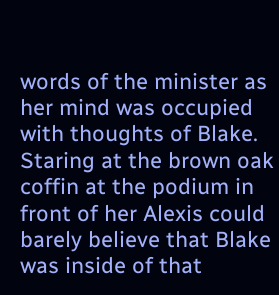words of the minister as her mind was occupied with thoughts of Blake. Staring at the brown oak coffin at the podium in front of her Alexis could barely believe that Blake was inside of that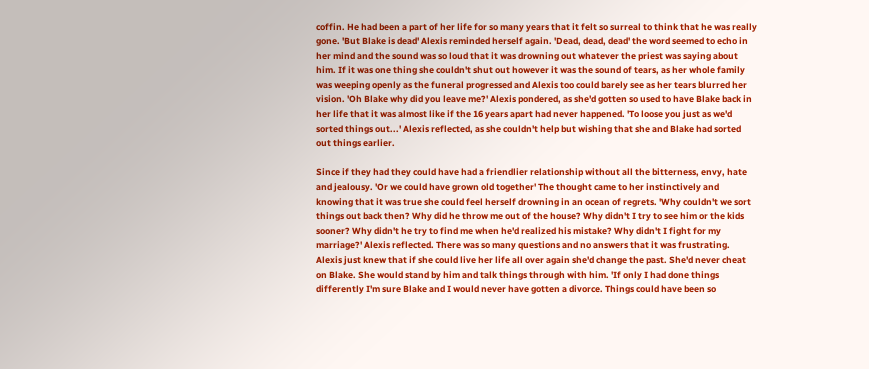coffin. He had been a part of her life for so many years that it felt so surreal to think that he was really gone. 'But Blake is dead' Alexis reminded herself again. 'Dead, dead, dead' the word seemed to echo in her mind and the sound was so loud that it was drowning out whatever the priest was saying about him. If it was one thing she couldn't shut out however it was the sound of tears, as her whole family was weeping openly as the funeral progressed and Alexis too could barely see as her tears blurred her vision. 'Oh Blake why did you leave me?' Alexis pondered, as she'd gotten so used to have Blake back in her life that it was almost like if the 16 years apart had never happened. 'To loose you just as we'd sorted things out...' Alexis reflected, as she couldn't help but wishing that she and Blake had sorted out things earlier.

Since if they had they could have had a friendlier relationship without all the bitterness, envy, hate and jealousy. 'Or we could have grown old together' The thought came to her instinctively and knowing that it was true she could feel herself drowning in an ocean of regrets. 'Why couldn't we sort things out back then? Why did he throw me out of the house? Why didn't I try to see him or the kids sooner? Why didn't he try to find me when he'd realized his mistake? Why didn't I fight for my marriage?' Alexis reflected. There was so many questions and no answers that it was frustrating. Alexis just knew that if she could live her life all over again she'd change the past. She'd never cheat on Blake. She would stand by him and talk things through with him. 'If only I had done things differently I'm sure Blake and I would never have gotten a divorce. Things could have been so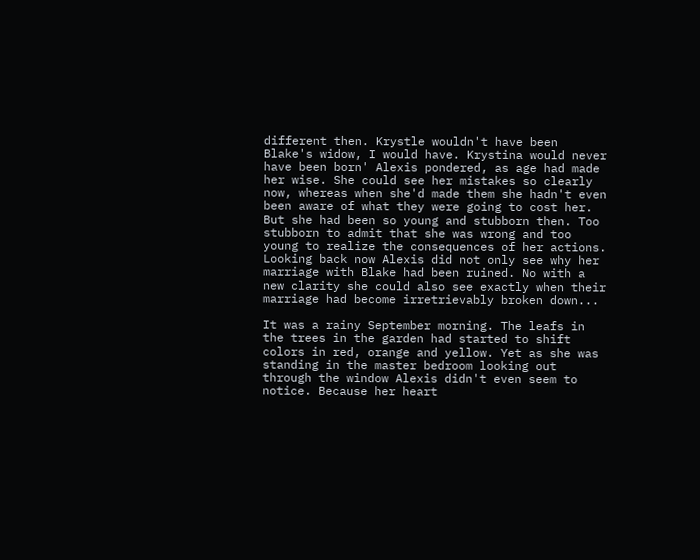different then. Krystle wouldn't have been Blake's widow, I would have. Krystina would never have been born' Alexis pondered, as age had made her wise. She could see her mistakes so clearly now, whereas when she'd made them she hadn't even been aware of what they were going to cost her. But she had been so young and stubborn then. Too stubborn to admit that she was wrong and too young to realize the consequences of her actions. Looking back now Alexis did not only see why her marriage with Blake had been ruined. No with a new clarity she could also see exactly when their marriage had become irretrievably broken down...

It was a rainy September morning. The leafs in the trees in the garden had started to shift colors in red, orange and yellow. Yet as she was standing in the master bedroom looking out through the window Alexis didn't even seem to notice. Because her heart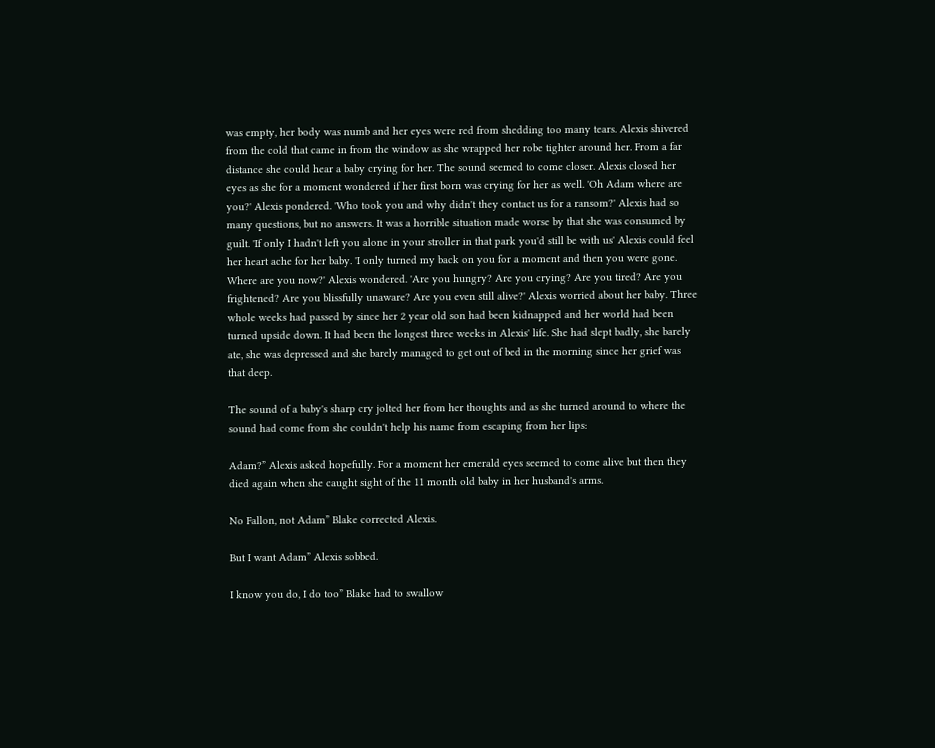was empty, her body was numb and her eyes were red from shedding too many tears. Alexis shivered from the cold that came in from the window as she wrapped her robe tighter around her. From a far distance she could hear a baby crying for her. The sound seemed to come closer. Alexis closed her eyes as she for a moment wondered if her first born was crying for her as well. 'Oh Adam where are you?' Alexis pondered. 'Who took you and why didn't they contact us for a ransom?' Alexis had so many questions, but no answers. It was a horrible situation made worse by that she was consumed by guilt. 'If only I hadn't left you alone in your stroller in that park you'd still be with us' Alexis could feel her heart ache for her baby. 'I only turned my back on you for a moment and then you were gone. Where are you now?' Alexis wondered. 'Are you hungry? Are you crying? Are you tired? Are you frightened? Are you blissfully unaware? Are you even still alive?' Alexis worried about her baby. Three whole weeks had passed by since her 2 year old son had been kidnapped and her world had been turned upside down. It had been the longest three weeks in Alexis' life. She had slept badly, she barely ate, she was depressed and she barely managed to get out of bed in the morning since her grief was that deep.

The sound of a baby's sharp cry jolted her from her thoughts and as she turned around to where the sound had come from she couldn't help his name from escaping from her lips:

Adam?” Alexis asked hopefully. For a moment her emerald eyes seemed to come alive but then they died again when she caught sight of the 11 month old baby in her husband's arms.

No Fallon, not Adam” Blake corrected Alexis.

But I want Adam” Alexis sobbed.

I know you do, I do too” Blake had to swallow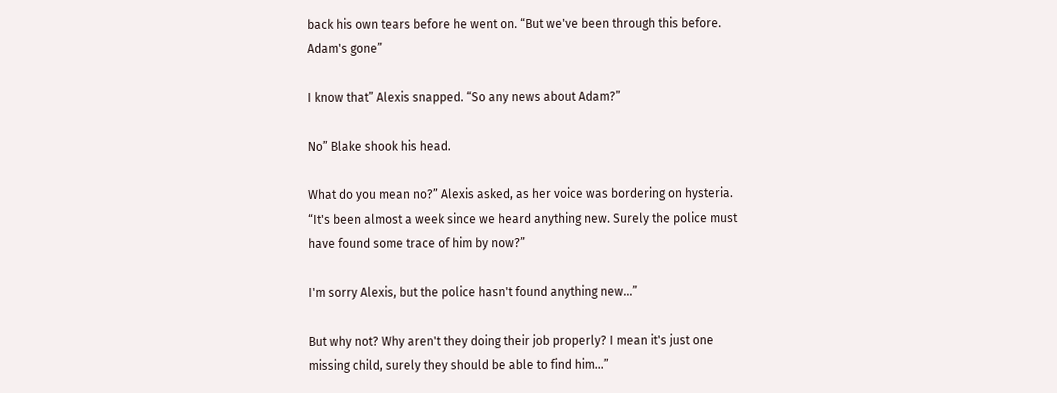back his own tears before he went on. “But we've been through this before. Adam's gone”

I know that” Alexis snapped. “So any news about Adam?”

No” Blake shook his head.

What do you mean no?” Alexis asked, as her voice was bordering on hysteria. “It's been almost a week since we heard anything new. Surely the police must have found some trace of him by now?”

I'm sorry Alexis, but the police hasn't found anything new...”

But why not? Why aren't they doing their job properly? I mean it's just one missing child, surely they should be able to find him...”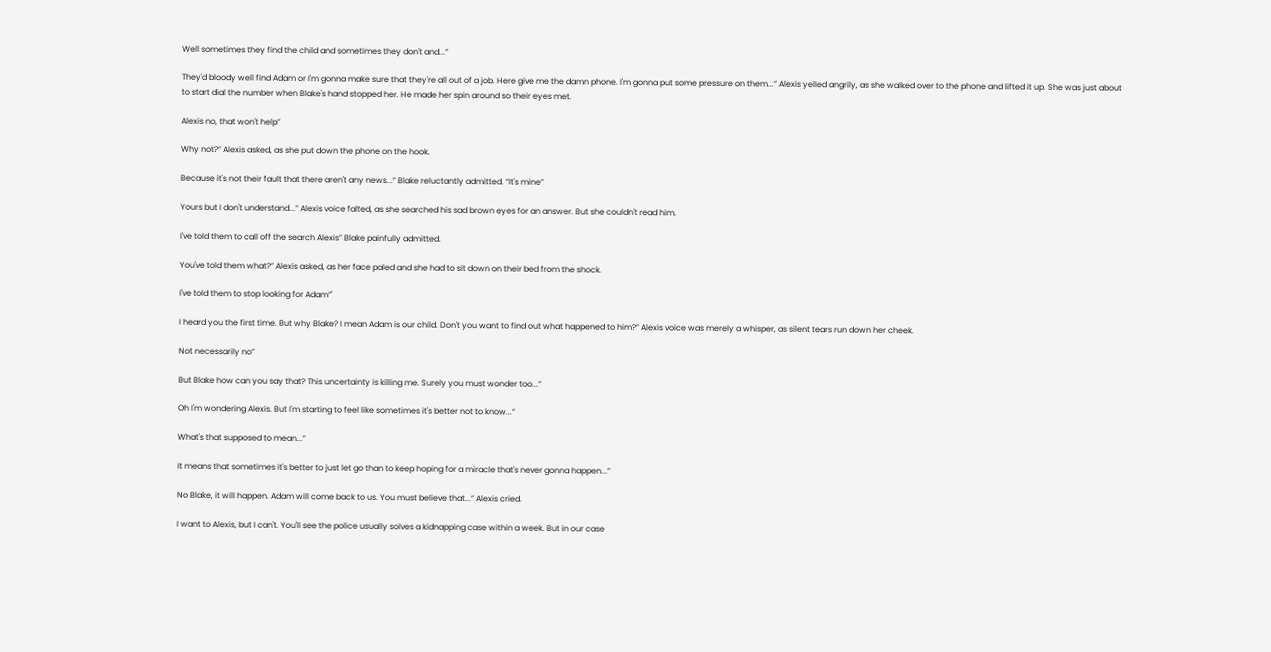Well sometimes they find the child and sometimes they don't and...”

They'd bloody well find Adam or I'm gonna make sure that they're all out of a job. Here give me the damn phone. I'm gonna put some pressure on them...” Alexis yelled angrily, as she walked over to the phone and lifted it up. She was just about to start dial the number when Blake's hand stopped her. He made her spin around so their eyes met.

Alexis no, that won't help”

Why not?” Alexis asked, as she put down the phone on the hook.

Because it's not their fault that there aren't any news...” Blake reluctantly admitted. “It's mine”

Yours but I don't understand...” Alexis voice falted, as she searched his sad brown eyes for an answer. But she couldn't read him.

I've told them to call off the search Alexis” Blake painfully admitted.

You've told them what?” Alexis asked, as her face paled and she had to sit down on their bed from the shock.

I've told them to stop looking for Adam”'

I heard you the first time. But why Blake? I mean Adam is our child. Don't you want to find out what happened to him?” Alexis voice was merely a whisper, as silent tears run down her cheek.

Not necessarily no”

But Blake how can you say that? This uncertainty is killing me. Surely you must wonder too...”

Oh I'm wondering Alexis. But I'm starting to feel like sometimes it's better not to know...”

What's that supposed to mean...”

It means that sometimes it's better to just let go than to keep hoping for a miracle that's never gonna happen...”

No Blake, it will happen. Adam will come back to us. You must believe that...” Alexis cried.

I want to Alexis, but I can't. You'll see the police usually solves a kidnapping case within a week. But in our case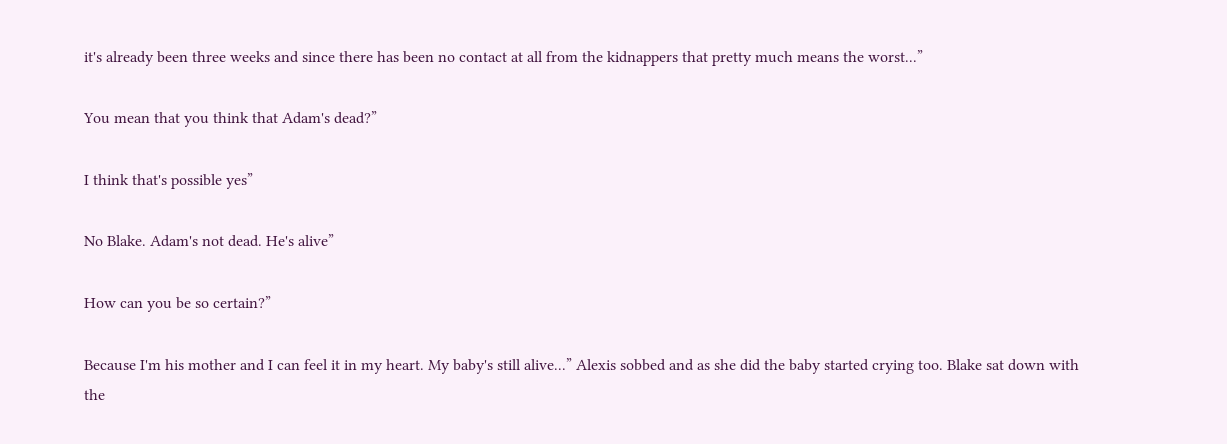it's already been three weeks and since there has been no contact at all from the kidnappers that pretty much means the worst...”

You mean that you think that Adam's dead?”

I think that's possible yes”

No Blake. Adam's not dead. He's alive”

How can you be so certain?”

Because I'm his mother and I can feel it in my heart. My baby's still alive...” Alexis sobbed and as she did the baby started crying too. Blake sat down with the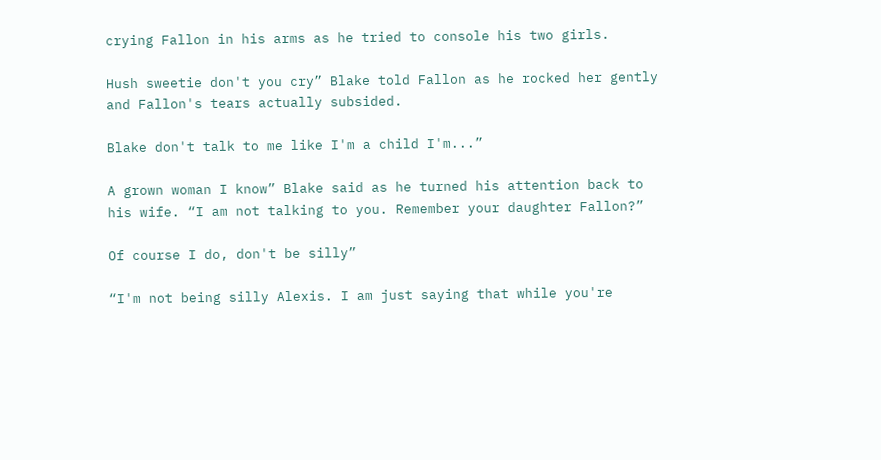crying Fallon in his arms as he tried to console his two girls.

Hush sweetie don't you cry” Blake told Fallon as he rocked her gently and Fallon's tears actually subsided.

Blake don't talk to me like I'm a child I'm...”

A grown woman I know” Blake said as he turned his attention back to his wife. “I am not talking to you. Remember your daughter Fallon?”

Of course I do, don't be silly”

“I'm not being silly Alexis. I am just saying that while you're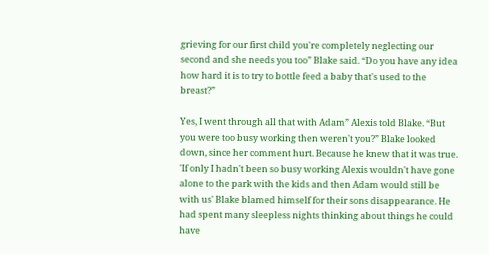grieving for our first child you're completely neglecting our second and she needs you too” Blake said. “Do you have any idea how hard it is to try to bottle feed a baby that's used to the breast?”

Yes, I went through all that with Adam” Alexis told Blake. “But you were too busy working then weren't you?” Blake looked down, since her comment hurt. Because he knew that it was true. 'If only I hadn't been so busy working Alexis wouldn't have gone alone to the park with the kids and then Adam would still be with us' Blake blamed himself for their sons disappearance. He had spent many sleepless nights thinking about things he could have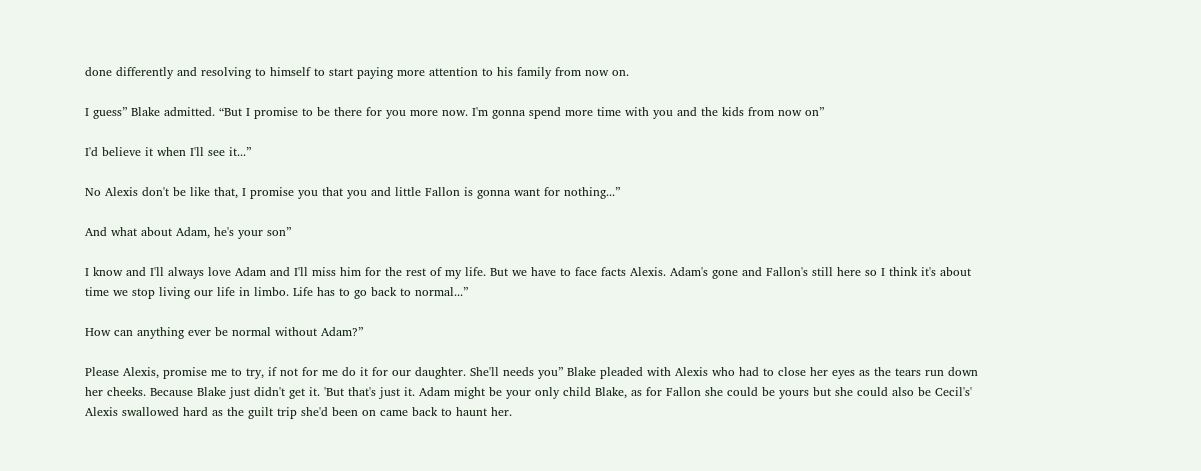done differently and resolving to himself to start paying more attention to his family from now on.

I guess” Blake admitted. “But I promise to be there for you more now. I'm gonna spend more time with you and the kids from now on”

I'd believe it when I'll see it...”

No Alexis don't be like that, I promise you that you and little Fallon is gonna want for nothing...”

And what about Adam, he's your son”

I know and I'll always love Adam and I'll miss him for the rest of my life. But we have to face facts Alexis. Adam's gone and Fallon's still here so I think it's about time we stop living our life in limbo. Life has to go back to normal...”

How can anything ever be normal without Adam?”

Please Alexis, promise me to try, if not for me do it for our daughter. She'll needs you” Blake pleaded with Alexis who had to close her eyes as the tears run down her cheeks. Because Blake just didn't get it. 'But that's just it. Adam might be your only child Blake, as for Fallon she could be yours but she could also be Cecil's' Alexis swallowed hard as the guilt trip she'd been on came back to haunt her.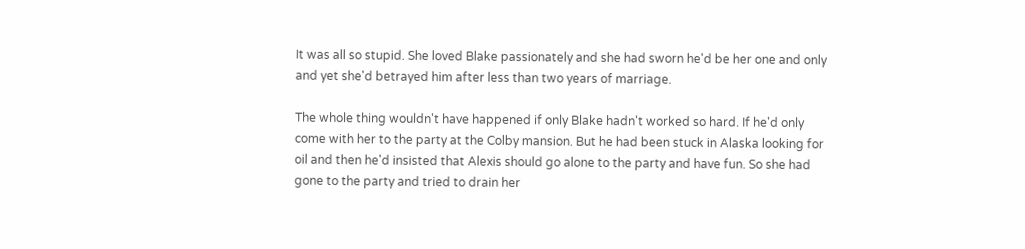It was all so stupid. She loved Blake passionately and she had sworn he'd be her one and only and yet she'd betrayed him after less than two years of marriage.

The whole thing wouldn't have happened if only Blake hadn't worked so hard. If he'd only come with her to the party at the Colby mansion. But he had been stuck in Alaska looking for oil and then he'd insisted that Alexis should go alone to the party and have fun. So she had gone to the party and tried to drain her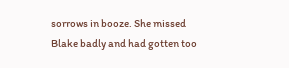sorrows in booze. She missed Blake badly and had gotten too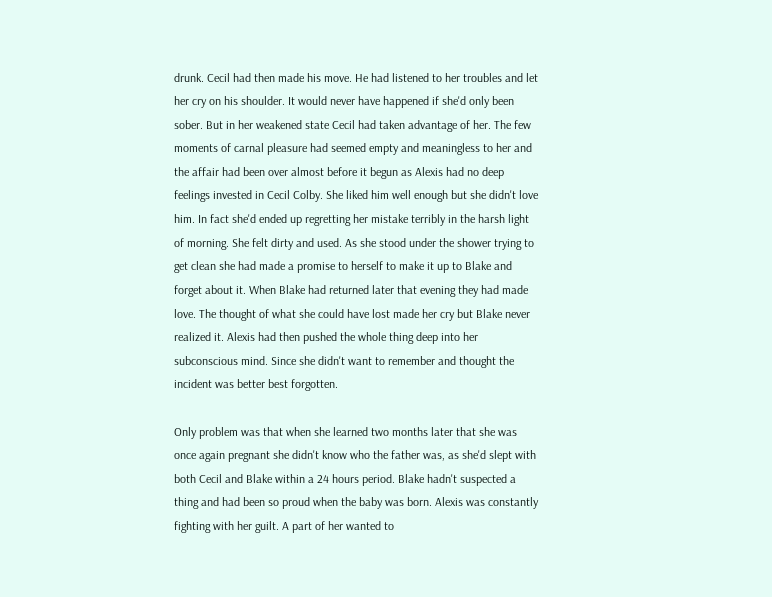drunk. Cecil had then made his move. He had listened to her troubles and let her cry on his shoulder. It would never have happened if she'd only been sober. But in her weakened state Cecil had taken advantage of her. The few moments of carnal pleasure had seemed empty and meaningless to her and the affair had been over almost before it begun as Alexis had no deep feelings invested in Cecil Colby. She liked him well enough but she didn't love him. In fact she'd ended up regretting her mistake terribly in the harsh light of morning. She felt dirty and used. As she stood under the shower trying to get clean she had made a promise to herself to make it up to Blake and forget about it. When Blake had returned later that evening they had made love. The thought of what she could have lost made her cry but Blake never realized it. Alexis had then pushed the whole thing deep into her subconscious mind. Since she didn't want to remember and thought the incident was better best forgotten.

Only problem was that when she learned two months later that she was once again pregnant she didn't know who the father was, as she'd slept with both Cecil and Blake within a 24 hours period. Blake hadn't suspected a thing and had been so proud when the baby was born. Alexis was constantly fighting with her guilt. A part of her wanted to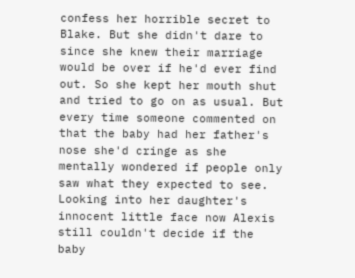confess her horrible secret to Blake. But she didn't dare to since she knew their marriage would be over if he'd ever find out. So she kept her mouth shut and tried to go on as usual. But every time someone commented on that the baby had her father's nose she'd cringe as she mentally wondered if people only saw what they expected to see. Looking into her daughter's innocent little face now Alexis still couldn't decide if the baby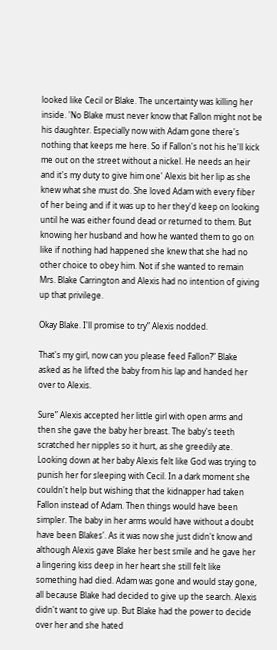looked like Cecil or Blake. The uncertainty was killing her inside. 'No Blake must never know that Fallon might not be his daughter. Especially now with Adam gone there's nothing that keeps me here. So if Fallon's not his he'll kick me out on the street without a nickel. He needs an heir and it's my duty to give him one' Alexis bit her lip as she knew what she must do. She loved Adam with every fiber of her being and if it was up to her they'd keep on looking until he was either found dead or returned to them. But knowing her husband and how he wanted them to go on like if nothing had happened she knew that she had no other choice to obey him. Not if she wanted to remain Mrs. Blake Carrington and Alexis had no intention of giving up that privilege.

Okay Blake. I'll promise to try” Alexis nodded.

That's my girl, now can you please feed Fallon?” Blake asked as he lifted the baby from his lap and handed her over to Alexis.

Sure” Alexis accepted her little girl with open arms and then she gave the baby her breast. The baby's teeth scratched her nipples so it hurt, as she greedily ate. Looking down at her baby Alexis felt like God was trying to punish her for sleeping with Cecil. In a dark moment she couldn't help but wishing that the kidnapper had taken Fallon instead of Adam. Then things would have been simpler. The baby in her arms would have without a doubt have been Blakes'. As it was now she just didn't know and although Alexis gave Blake her best smile and he gave her a lingering kiss deep in her heart she still felt like something had died. Adam was gone and would stay gone, all because Blake had decided to give up the search. Alexis didn't want to give up. But Blake had the power to decide over her and she hated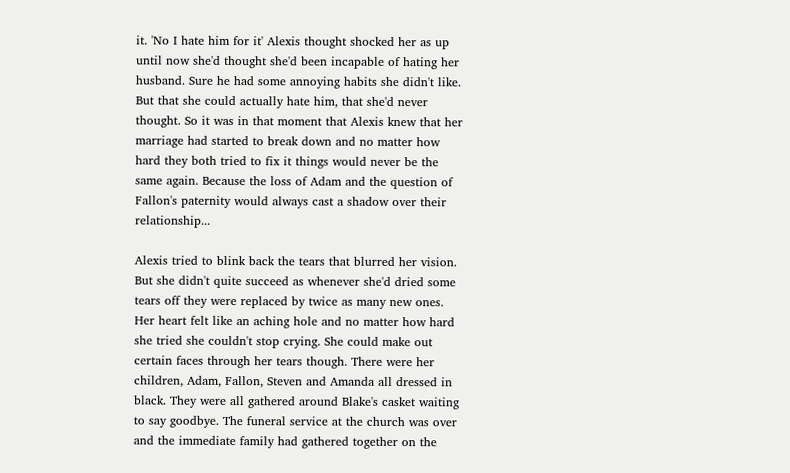it. 'No I hate him for it' Alexis thought shocked her as up until now she'd thought she'd been incapable of hating her husband. Sure he had some annoying habits she didn't like. But that she could actually hate him, that she'd never thought. So it was in that moment that Alexis knew that her marriage had started to break down and no matter how hard they both tried to fix it things would never be the same again. Because the loss of Adam and the question of Fallon's paternity would always cast a shadow over their relationship...

Alexis tried to blink back the tears that blurred her vision. But she didn't quite succeed as whenever she'd dried some tears off they were replaced by twice as many new ones. Her heart felt like an aching hole and no matter how hard she tried she couldn't stop crying. She could make out certain faces through her tears though. There were her children, Adam, Fallon, Steven and Amanda all dressed in black. They were all gathered around Blake's casket waiting to say goodbye. The funeral service at the church was over and the immediate family had gathered together on the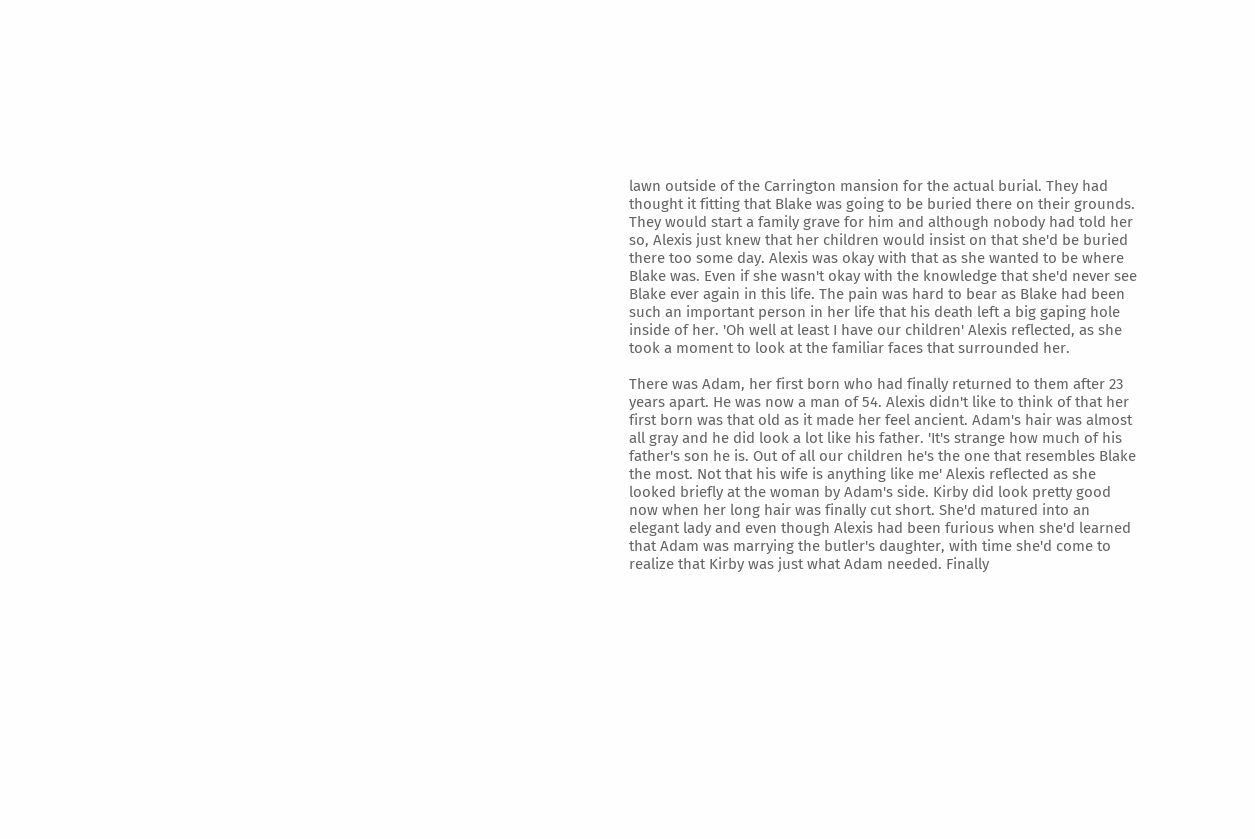lawn outside of the Carrington mansion for the actual burial. They had thought it fitting that Blake was going to be buried there on their grounds. They would start a family grave for him and although nobody had told her so, Alexis just knew that her children would insist on that she'd be buried there too some day. Alexis was okay with that as she wanted to be where Blake was. Even if she wasn't okay with the knowledge that she'd never see Blake ever again in this life. The pain was hard to bear as Blake had been such an important person in her life that his death left a big gaping hole inside of her. 'Oh well at least I have our children' Alexis reflected, as she took a moment to look at the familiar faces that surrounded her.

There was Adam, her first born who had finally returned to them after 23 years apart. He was now a man of 54. Alexis didn't like to think of that her first born was that old as it made her feel ancient. Adam's hair was almost all gray and he did look a lot like his father. 'It's strange how much of his father's son he is. Out of all our children he's the one that resembles Blake the most. Not that his wife is anything like me' Alexis reflected as she looked briefly at the woman by Adam's side. Kirby did look pretty good now when her long hair was finally cut short. She'd matured into an elegant lady and even though Alexis had been furious when she'd learned that Adam was marrying the butler's daughter, with time she'd come to realize that Kirby was just what Adam needed. Finally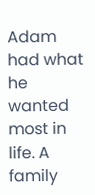Adam had what he wanted most in life. A family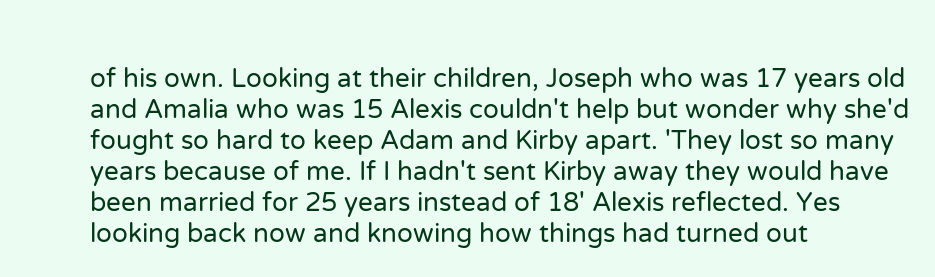of his own. Looking at their children, Joseph who was 17 years old and Amalia who was 15 Alexis couldn't help but wonder why she'd fought so hard to keep Adam and Kirby apart. 'They lost so many years because of me. If I hadn't sent Kirby away they would have been married for 25 years instead of 18' Alexis reflected. Yes looking back now and knowing how things had turned out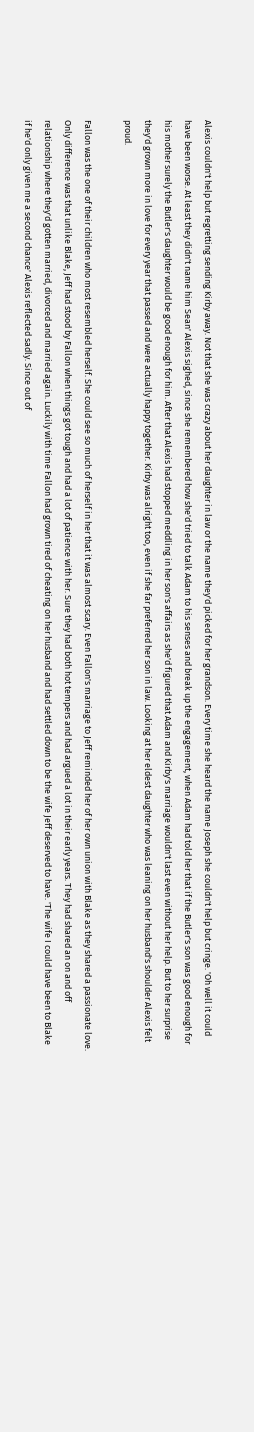Alexis couldn't help but regretting sending Kirby away. Not that she was crazy about her daughter in law or the name they'd picked for her grandson. Every time she heard the name Joseph she couldn't help but cringe. 'Oh well it could have been worse. At least they didn't name him Sean' Alexis sighed, since she remembered how she'd tried to talk Adam to his senses and break up the engagement, when Adam had told her that if the Butler's son was good enough for his mother surely the Butler's daughter would be good enough for him. After that Alexis had stopped meddling in her son's affairs as she'd figured that Adam and Kirby's marriage wouldn't last even without her help. But to her surprise they'd grown more in love for every year that passed and were actually happy together. Kirby was alright too, even if she far preferred her son in law. Looking at her eldest daughter who was leaning on her husband's shoulder Alexis felt proud.

Fallon was the one of their children who most resembled herself. She could see so much of herself in her that it was almost scary. Even Fallon's marriage to Jeff reminded her of her own union with Blake as they shared a passionate love. Only difference was that unlike Blake, Jeff had stood by Fallon when things got tough and had a lot of patience with her. Sure they had both hot tempers and had argued a lot in their early years. They had shared an on and off relationship where they'd gotten married, divorced and married again. Luckily with time Fallon had grown tired of cheating on her husband and had settled down to be the wife Jeff deserved to have. 'The wife I could have been to Blake if he'd only given me a second chance' Alexis reflected sadly. Since out of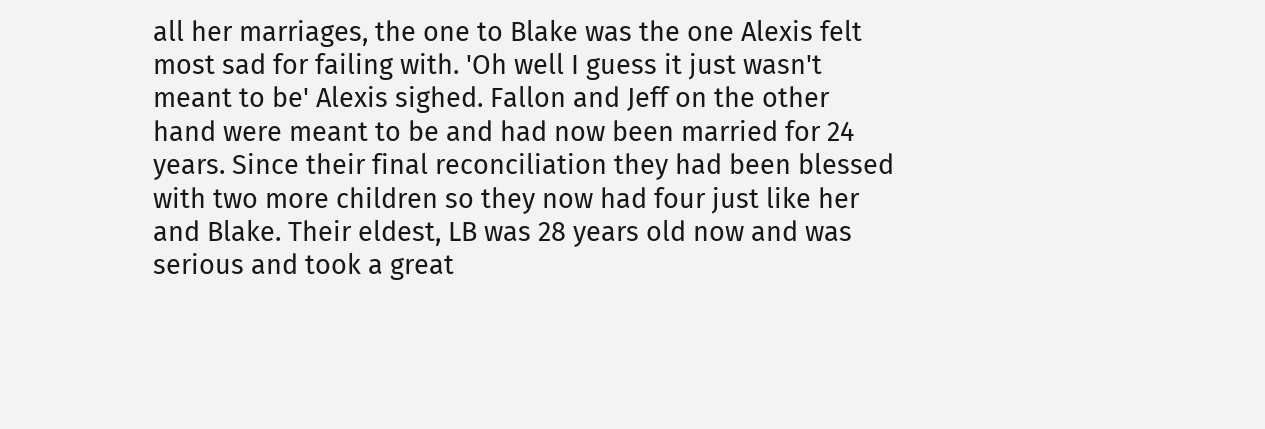all her marriages, the one to Blake was the one Alexis felt most sad for failing with. 'Oh well I guess it just wasn't meant to be' Alexis sighed. Fallon and Jeff on the other hand were meant to be and had now been married for 24 years. Since their final reconciliation they had been blessed with two more children so they now had four just like her and Blake. Their eldest, LB was 28 years old now and was serious and took a great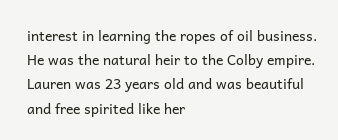interest in learning the ropes of oil business. He was the natural heir to the Colby empire. Lauren was 23 years old and was beautiful and free spirited like her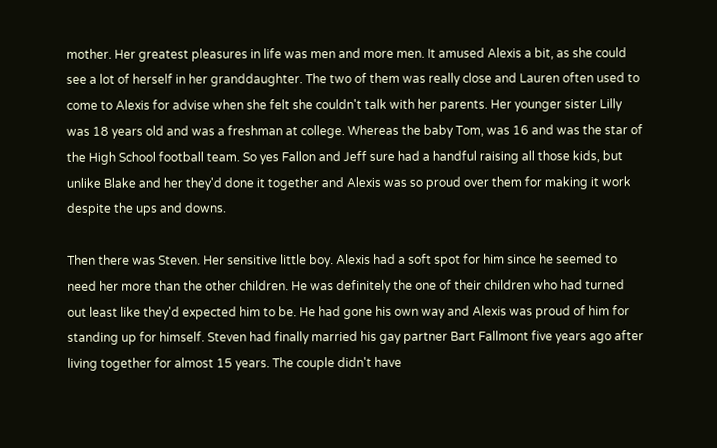mother. Her greatest pleasures in life was men and more men. It amused Alexis a bit, as she could see a lot of herself in her granddaughter. The two of them was really close and Lauren often used to come to Alexis for advise when she felt she couldn't talk with her parents. Her younger sister Lilly was 18 years old and was a freshman at college. Whereas the baby Tom, was 16 and was the star of the High School football team. So yes Fallon and Jeff sure had a handful raising all those kids, but unlike Blake and her they'd done it together and Alexis was so proud over them for making it work despite the ups and downs.

Then there was Steven. Her sensitive little boy. Alexis had a soft spot for him since he seemed to need her more than the other children. He was definitely the one of their children who had turned out least like they'd expected him to be. He had gone his own way and Alexis was proud of him for standing up for himself. Steven had finally married his gay partner Bart Fallmont five years ago after living together for almost 15 years. The couple didn't have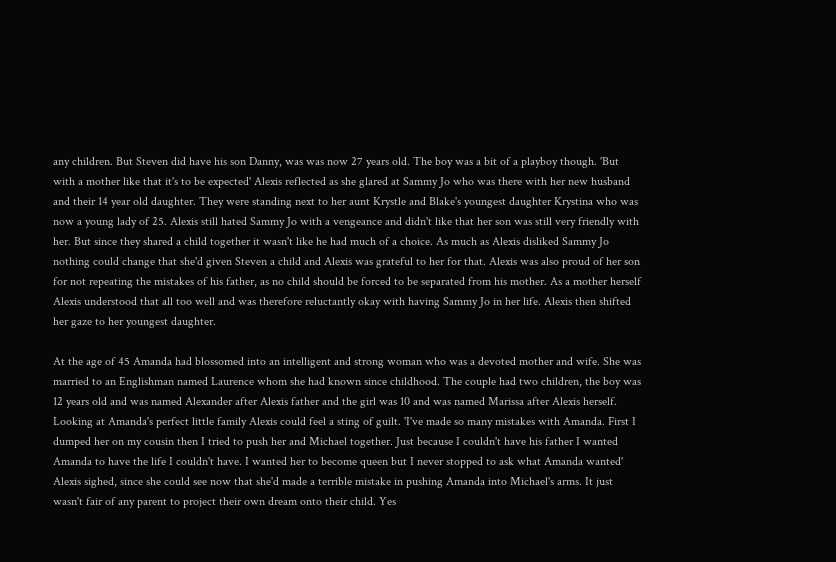any children. But Steven did have his son Danny, was was now 27 years old. The boy was a bit of a playboy though. 'But with a mother like that it's to be expected' Alexis reflected as she glared at Sammy Jo who was there with her new husband and their 14 year old daughter. They were standing next to her aunt Krystle and Blake's youngest daughter Krystina who was now a young lady of 25. Alexis still hated Sammy Jo with a vengeance and didn't like that her son was still very friendly with her. But since they shared a child together it wasn't like he had much of a choice. As much as Alexis disliked Sammy Jo nothing could change that she'd given Steven a child and Alexis was grateful to her for that. Alexis was also proud of her son for not repeating the mistakes of his father, as no child should be forced to be separated from his mother. As a mother herself Alexis understood that all too well and was therefore reluctantly okay with having Sammy Jo in her life. Alexis then shifted her gaze to her youngest daughter.

At the age of 45 Amanda had blossomed into an intelligent and strong woman who was a devoted mother and wife. She was married to an Englishman named Laurence whom she had known since childhood. The couple had two children, the boy was 12 years old and was named Alexander after Alexis father and the girl was 10 and was named Marissa after Alexis herself. Looking at Amanda's perfect little family Alexis could feel a sting of guilt. 'I've made so many mistakes with Amanda. First I dumped her on my cousin then I tried to push her and Michael together. Just because I couldn't have his father I wanted Amanda to have the life I couldn't have. I wanted her to become queen but I never stopped to ask what Amanda wanted' Alexis sighed, since she could see now that she'd made a terrible mistake in pushing Amanda into Michael's arms. It just wasn't fair of any parent to project their own dream onto their child. Yes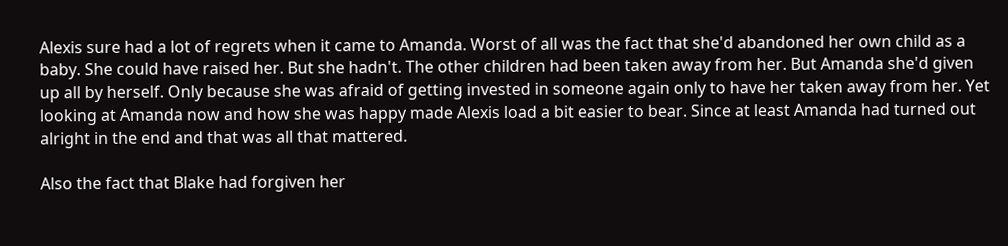Alexis sure had a lot of regrets when it came to Amanda. Worst of all was the fact that she'd abandoned her own child as a baby. She could have raised her. But she hadn't. The other children had been taken away from her. But Amanda she'd given up all by herself. Only because she was afraid of getting invested in someone again only to have her taken away from her. Yet looking at Amanda now and how she was happy made Alexis load a bit easier to bear. Since at least Amanda had turned out alright in the end and that was all that mattered.

Also the fact that Blake had forgiven her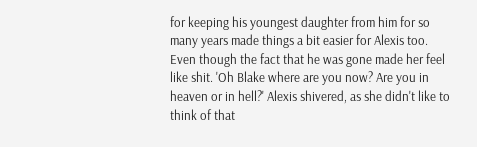for keeping his youngest daughter from him for so many years made things a bit easier for Alexis too. Even though the fact that he was gone made her feel like shit. 'Oh Blake where are you now? Are you in heaven or in hell?' Alexis shivered, as she didn't like to think of that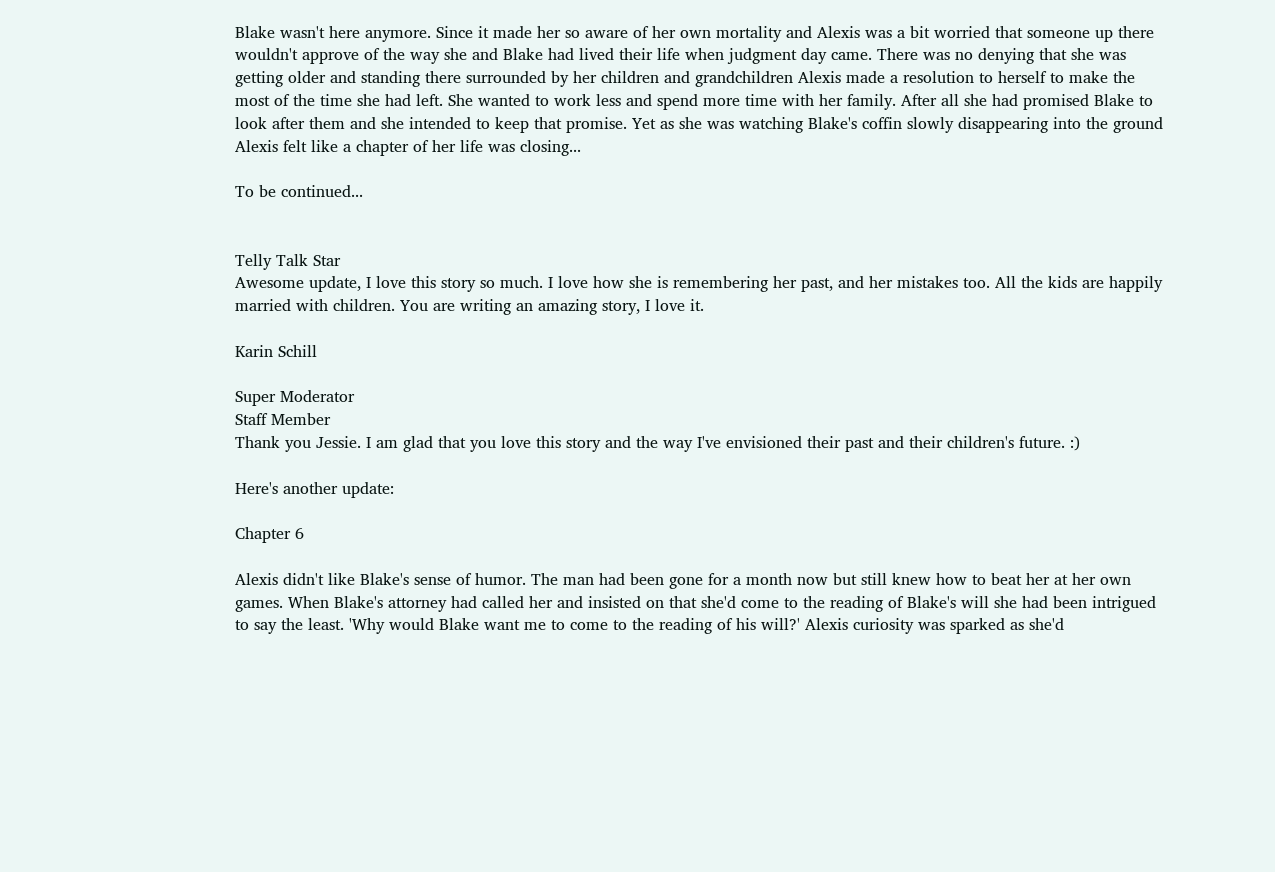Blake wasn't here anymore. Since it made her so aware of her own mortality and Alexis was a bit worried that someone up there wouldn't approve of the way she and Blake had lived their life when judgment day came. There was no denying that she was getting older and standing there surrounded by her children and grandchildren Alexis made a resolution to herself to make the most of the time she had left. She wanted to work less and spend more time with her family. After all she had promised Blake to look after them and she intended to keep that promise. Yet as she was watching Blake's coffin slowly disappearing into the ground Alexis felt like a chapter of her life was closing...

To be continued...


Telly Talk Star
Awesome update, I love this story so much. I love how she is remembering her past, and her mistakes too. All the kids are happily married with children. You are writing an amazing story, I love it.

Karin Schill

Super Moderator
Staff Member
Thank you Jessie. I am glad that you love this story and the way I've envisioned their past and their children's future. :)

Here's another update:

Chapter 6

Alexis didn't like Blake's sense of humor. The man had been gone for a month now but still knew how to beat her at her own games. When Blake's attorney had called her and insisted on that she'd come to the reading of Blake's will she had been intrigued to say the least. 'Why would Blake want me to come to the reading of his will?' Alexis curiosity was sparked as she'd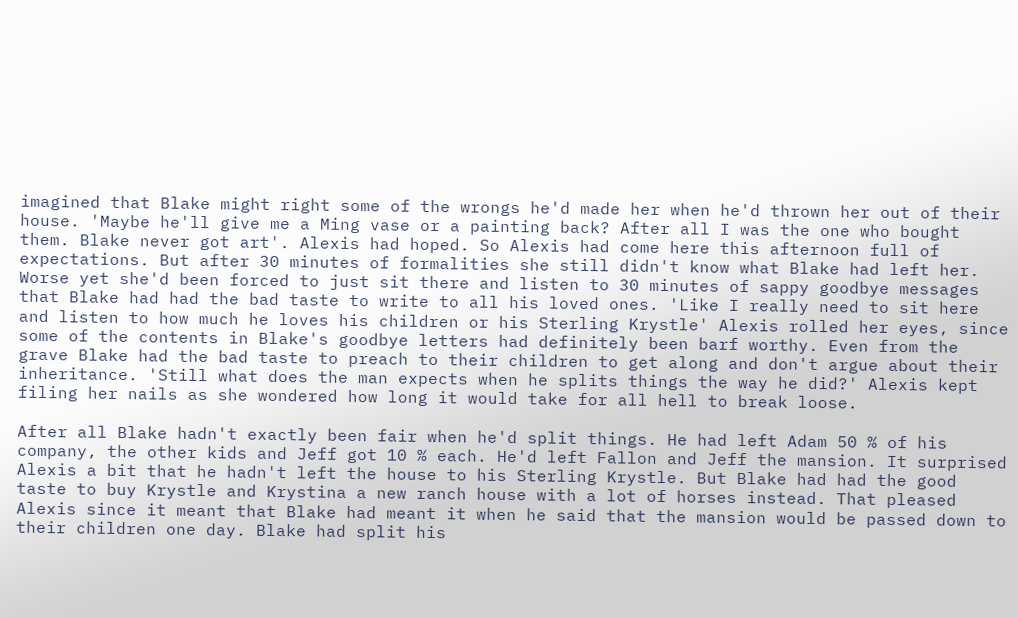imagined that Blake might right some of the wrongs he'd made her when he'd thrown her out of their house. 'Maybe he'll give me a Ming vase or a painting back? After all I was the one who bought them. Blake never got art'. Alexis had hoped. So Alexis had come here this afternoon full of expectations. But after 30 minutes of formalities she still didn't know what Blake had left her. Worse yet she'd been forced to just sit there and listen to 30 minutes of sappy goodbye messages that Blake had had the bad taste to write to all his loved ones. 'Like I really need to sit here and listen to how much he loves his children or his Sterling Krystle' Alexis rolled her eyes, since some of the contents in Blake's goodbye letters had definitely been barf worthy. Even from the grave Blake had the bad taste to preach to their children to get along and don't argue about their inheritance. 'Still what does the man expects when he splits things the way he did?' Alexis kept filing her nails as she wondered how long it would take for all hell to break loose.

After all Blake hadn't exactly been fair when he'd split things. He had left Adam 50 % of his company, the other kids and Jeff got 10 % each. He'd left Fallon and Jeff the mansion. It surprised Alexis a bit that he hadn't left the house to his Sterling Krystle. But Blake had had the good taste to buy Krystle and Krystina a new ranch house with a lot of horses instead. That pleased Alexis since it meant that Blake had meant it when he said that the mansion would be passed down to their children one day. Blake had split his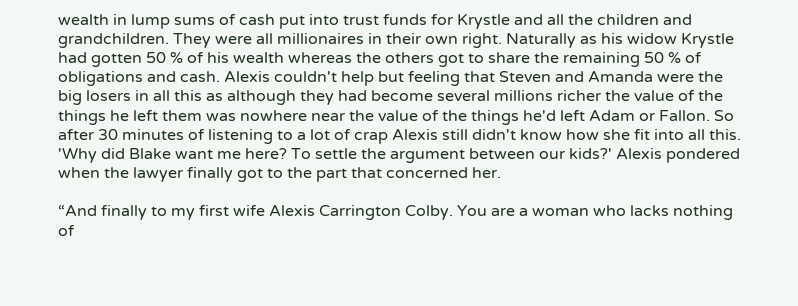wealth in lump sums of cash put into trust funds for Krystle and all the children and grandchildren. They were all millionaires in their own right. Naturally as his widow Krystle had gotten 50 % of his wealth whereas the others got to share the remaining 50 % of obligations and cash. Alexis couldn't help but feeling that Steven and Amanda were the big losers in all this as although they had become several millions richer the value of the things he left them was nowhere near the value of the things he'd left Adam or Fallon. So after 30 minutes of listening to a lot of crap Alexis still didn't know how she fit into all this. 'Why did Blake want me here? To settle the argument between our kids?' Alexis pondered when the lawyer finally got to the part that concerned her.

“And finally to my first wife Alexis Carrington Colby. You are a woman who lacks nothing of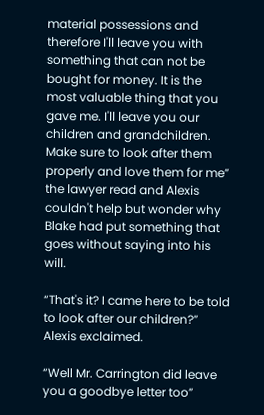material possessions and therefore I'll leave you with something that can not be bought for money. It is the most valuable thing that you gave me. I'll leave you our children and grandchildren. Make sure to look after them properly and love them for me” the lawyer read and Alexis couldn't help but wonder why Blake had put something that goes without saying into his will.

“That's it? I came here to be told to look after our children?” Alexis exclaimed.

“Well Mr. Carrington did leave you a goodbye letter too”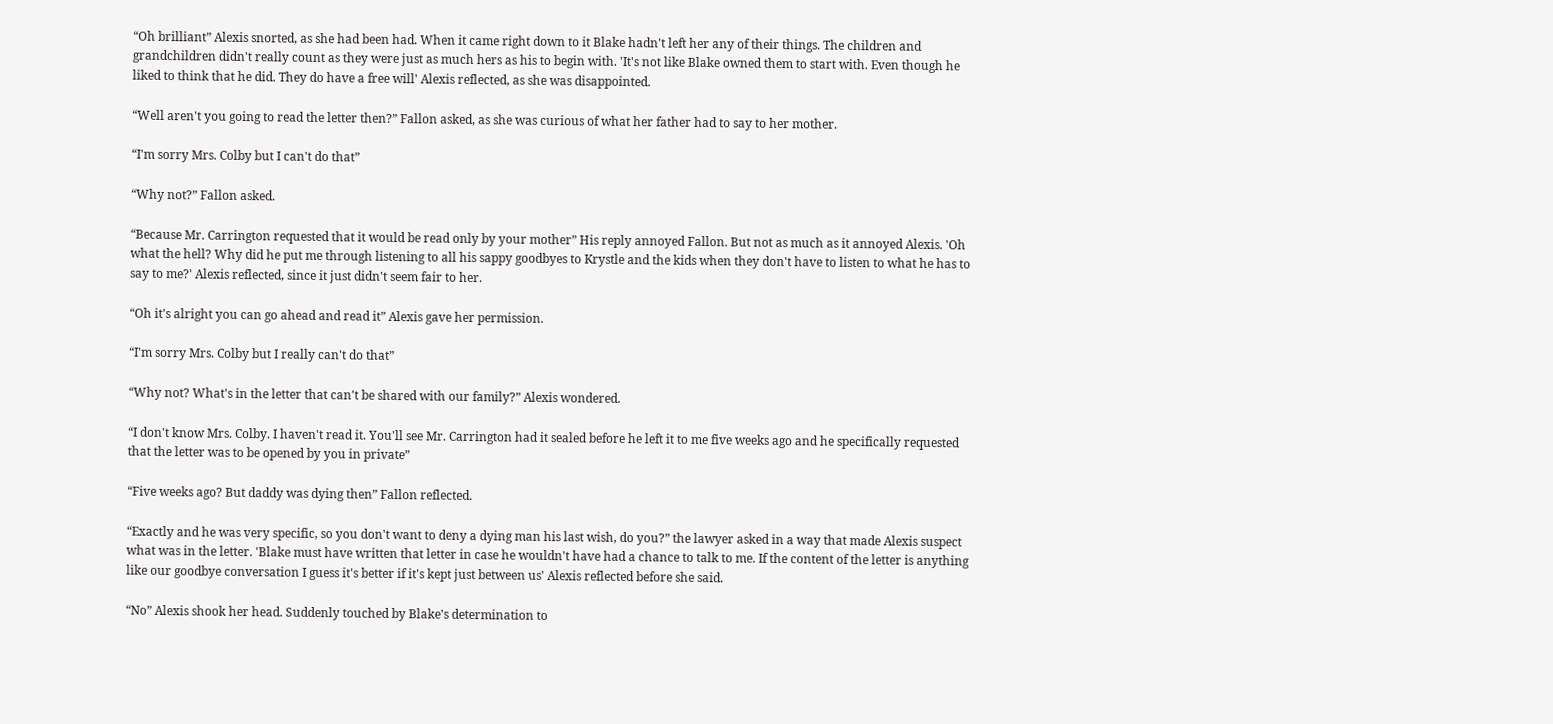“Oh brilliant” Alexis snorted, as she had been had. When it came right down to it Blake hadn't left her any of their things. The children and grandchildren didn't really count as they were just as much hers as his to begin with. 'It's not like Blake owned them to start with. Even though he liked to think that he did. They do have a free will' Alexis reflected, as she was disappointed.

“Well aren't you going to read the letter then?” Fallon asked, as she was curious of what her father had to say to her mother.

“I'm sorry Mrs. Colby but I can't do that”

“Why not?” Fallon asked.

“Because Mr. Carrington requested that it would be read only by your mother” His reply annoyed Fallon. But not as much as it annoyed Alexis. 'Oh what the hell? Why did he put me through listening to all his sappy goodbyes to Krystle and the kids when they don't have to listen to what he has to say to me?' Alexis reflected, since it just didn't seem fair to her.

“Oh it's alright you can go ahead and read it” Alexis gave her permission.

“I'm sorry Mrs. Colby but I really can't do that”

“Why not? What's in the letter that can't be shared with our family?” Alexis wondered.

“I don't know Mrs. Colby. I haven't read it. You'll see Mr. Carrington had it sealed before he left it to me five weeks ago and he specifically requested that the letter was to be opened by you in private”

“Five weeks ago? But daddy was dying then” Fallon reflected.

“Exactly and he was very specific, so you don't want to deny a dying man his last wish, do you?” the lawyer asked in a way that made Alexis suspect what was in the letter. 'Blake must have written that letter in case he wouldn't have had a chance to talk to me. If the content of the letter is anything like our goodbye conversation I guess it's better if it's kept just between us' Alexis reflected before she said.

“No” Alexis shook her head. Suddenly touched by Blake's determination to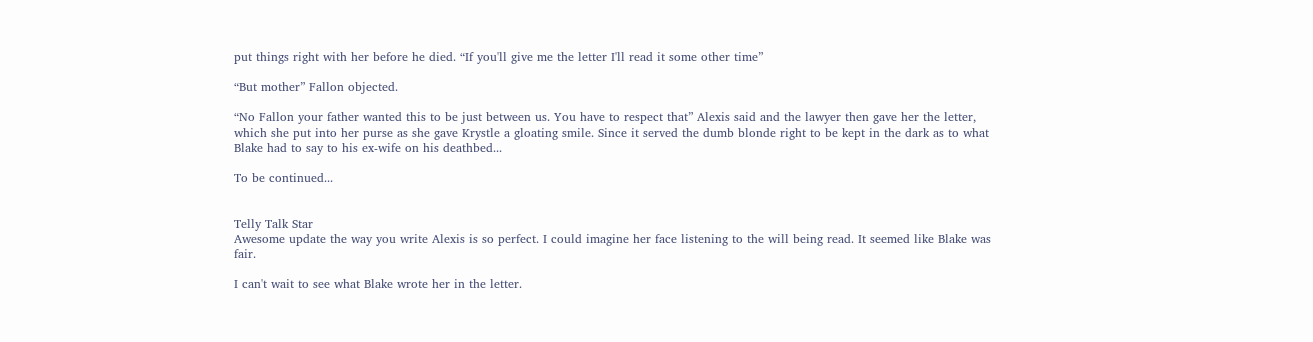put things right with her before he died. “If you'll give me the letter I'll read it some other time”

“But mother” Fallon objected.

“No Fallon your father wanted this to be just between us. You have to respect that” Alexis said and the lawyer then gave her the letter, which she put into her purse as she gave Krystle a gloating smile. Since it served the dumb blonde right to be kept in the dark as to what Blake had to say to his ex-wife on his deathbed...

To be continued...


Telly Talk Star
Awesome update the way you write Alexis is so perfect. I could imagine her face listening to the will being read. It seemed like Blake was fair.

I can't wait to see what Blake wrote her in the letter.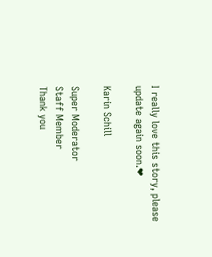I really love this story, please update again soon.❤

Karin Schill

Super Moderator
Staff Member
Thank you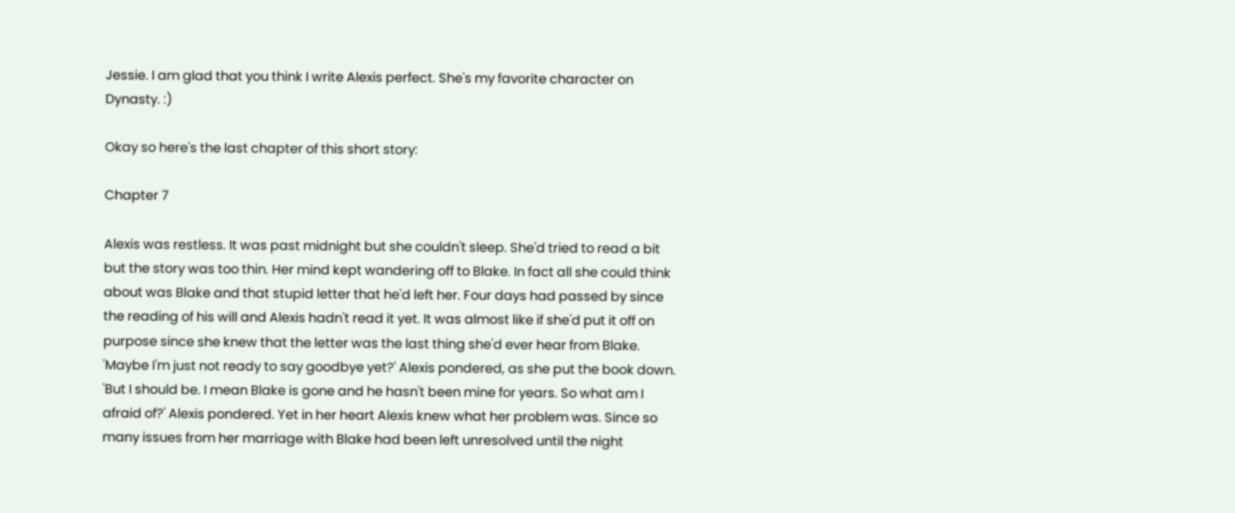Jessie. I am glad that you think I write Alexis perfect. She's my favorite character on Dynasty. :)

Okay so here's the last chapter of this short story:

Chapter 7

Alexis was restless. It was past midnight but she couldn't sleep. She'd tried to read a bit but the story was too thin. Her mind kept wandering off to Blake. In fact all she could think about was Blake and that stupid letter that he'd left her. Four days had passed by since the reading of his will and Alexis hadn't read it yet. It was almost like if she'd put it off on purpose since she knew that the letter was the last thing she'd ever hear from Blake. 'Maybe I'm just not ready to say goodbye yet?' Alexis pondered, as she put the book down. 'But I should be. I mean Blake is gone and he hasn't been mine for years. So what am I afraid of?' Alexis pondered. Yet in her heart Alexis knew what her problem was. Since so many issues from her marriage with Blake had been left unresolved until the night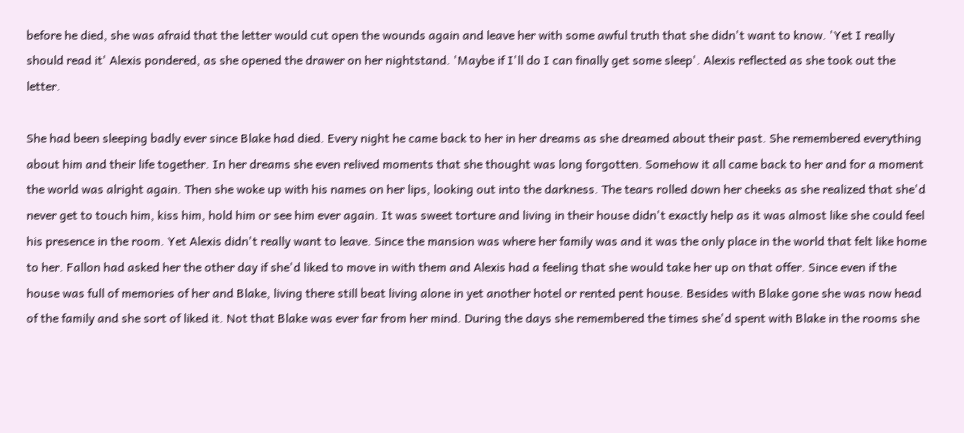before he died, she was afraid that the letter would cut open the wounds again and leave her with some awful truth that she didn't want to know. 'Yet I really should read it' Alexis pondered, as she opened the drawer on her nightstand. 'Maybe if I'll do I can finally get some sleep'. Alexis reflected as she took out the letter.

She had been sleeping badly ever since Blake had died. Every night he came back to her in her dreams as she dreamed about their past. She remembered everything about him and their life together. In her dreams she even relived moments that she thought was long forgotten. Somehow it all came back to her and for a moment the world was alright again. Then she woke up with his names on her lips, looking out into the darkness. The tears rolled down her cheeks as she realized that she'd never get to touch him, kiss him, hold him or see him ever again. It was sweet torture and living in their house didn't exactly help as it was almost like she could feel his presence in the room. Yet Alexis didn't really want to leave. Since the mansion was where her family was and it was the only place in the world that felt like home to her. Fallon had asked her the other day if she'd liked to move in with them and Alexis had a feeling that she would take her up on that offer. Since even if the house was full of memories of her and Blake, living there still beat living alone in yet another hotel or rented pent house. Besides with Blake gone she was now head of the family and she sort of liked it. Not that Blake was ever far from her mind. During the days she remembered the times she'd spent with Blake in the rooms she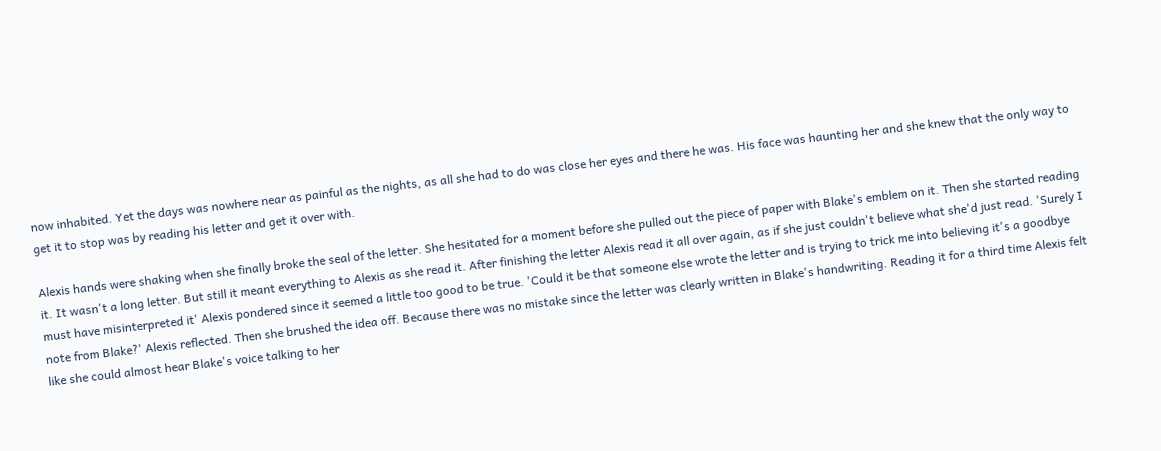now inhabited. Yet the days was nowhere near as painful as the nights, as all she had to do was close her eyes and there he was. His face was haunting her and she knew that the only way to get it to stop was by reading his letter and get it over with.

Alexis hands were shaking when she finally broke the seal of the letter. She hesitated for a moment before she pulled out the piece of paper with Blake's emblem on it. Then she started reading it. It wasn't a long letter. But still it meant everything to Alexis as she read it. After finishing the letter Alexis read it all over again, as if she just couldn't believe what she'd just read. 'Surely I must have misinterpreted it' Alexis pondered since it seemed a little too good to be true. 'Could it be that someone else wrote the letter and is trying to trick me into believing it's a goodbye note from Blake?' Alexis reflected. Then she brushed the idea off. Because there was no mistake since the letter was clearly written in Blake's handwriting. Reading it for a third time Alexis felt like she could almost hear Blake's voice talking to her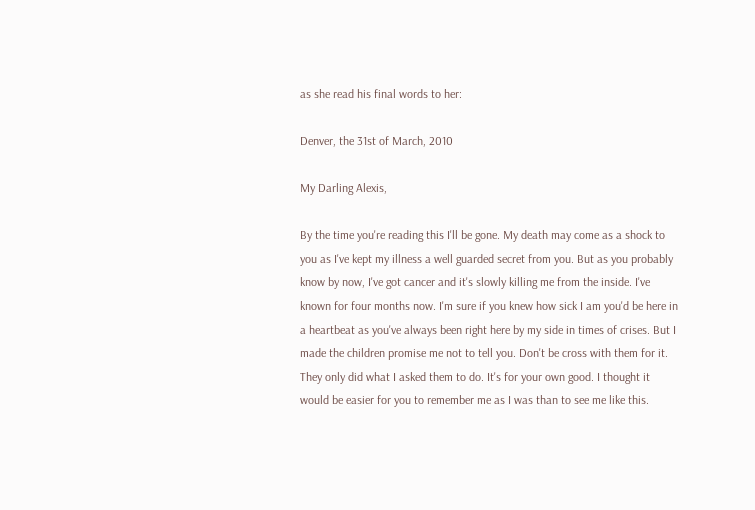as she read his final words to her:

Denver, the 31st of March, 2010

My Darling Alexis,

By the time you're reading this I'll be gone. My death may come as a shock to you as I've kept my illness a well guarded secret from you. But as you probably know by now, I've got cancer and it's slowly killing me from the inside. I've known for four months now. I'm sure if you knew how sick I am you'd be here in a heartbeat as you've always been right here by my side in times of crises. But I made the children promise me not to tell you. Don't be cross with them for it. They only did what I asked them to do. It's for your own good. I thought it would be easier for you to remember me as I was than to see me like this.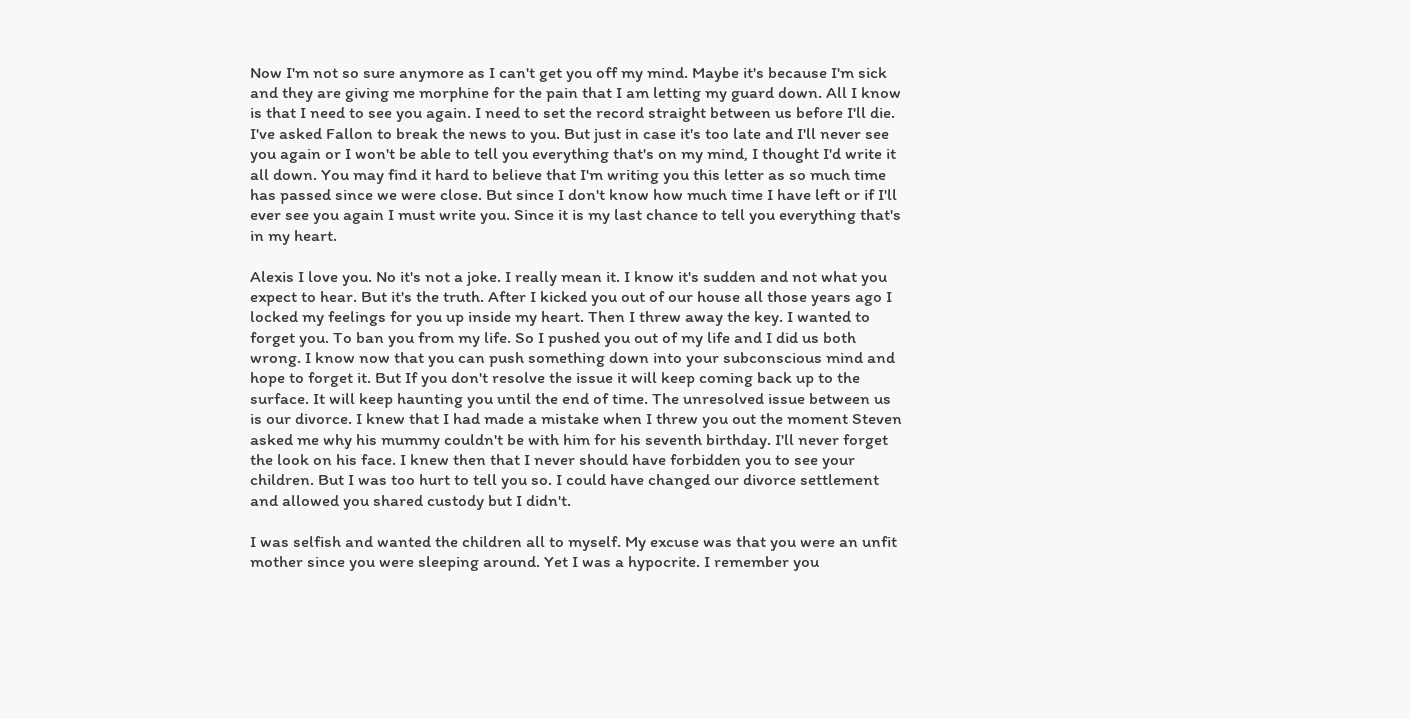Now I'm not so sure anymore as I can't get you off my mind. Maybe it's because I'm sick and they are giving me morphine for the pain that I am letting my guard down. All I know is that I need to see you again. I need to set the record straight between us before I'll die. I've asked Fallon to break the news to you. But just in case it's too late and I'll never see you again or I won't be able to tell you everything that's on my mind, I thought I'd write it all down. You may find it hard to believe that I'm writing you this letter as so much time has passed since we were close. But since I don't know how much time I have left or if I'll ever see you again I must write you. Since it is my last chance to tell you everything that's in my heart.

Alexis I love you. No it's not a joke. I really mean it. I know it's sudden and not what you expect to hear. But it's the truth. After I kicked you out of our house all those years ago I locked my feelings for you up inside my heart. Then I threw away the key. I wanted to forget you. To ban you from my life. So I pushed you out of my life and I did us both wrong. I know now that you can push something down into your subconscious mind and hope to forget it. But If you don't resolve the issue it will keep coming back up to the surface. It will keep haunting you until the end of time. The unresolved issue between us is our divorce. I knew that I had made a mistake when I threw you out the moment Steven asked me why his mummy couldn't be with him for his seventh birthday. I'll never forget the look on his face. I knew then that I never should have forbidden you to see your children. But I was too hurt to tell you so. I could have changed our divorce settlement and allowed you shared custody but I didn't.

I was selfish and wanted the children all to myself. My excuse was that you were an unfit mother since you were sleeping around. Yet I was a hypocrite. I remember you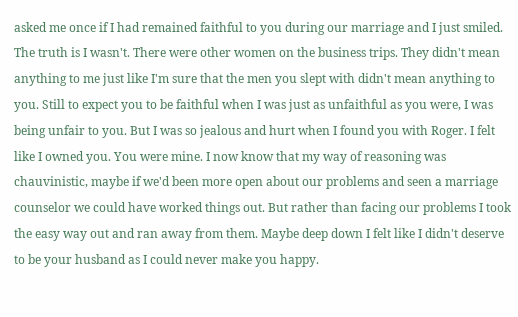asked me once if I had remained faithful to you during our marriage and I just smiled. The truth is I wasn't. There were other women on the business trips. They didn't mean anything to me just like I'm sure that the men you slept with didn't mean anything to you. Still to expect you to be faithful when I was just as unfaithful as you were, I was being unfair to you. But I was so jealous and hurt when I found you with Roger. I felt like I owned you. You were mine. I now know that my way of reasoning was chauvinistic, maybe if we'd been more open about our problems and seen a marriage counselor we could have worked things out. But rather than facing our problems I took the easy way out and ran away from them. Maybe deep down I felt like I didn't deserve to be your husband as I could never make you happy.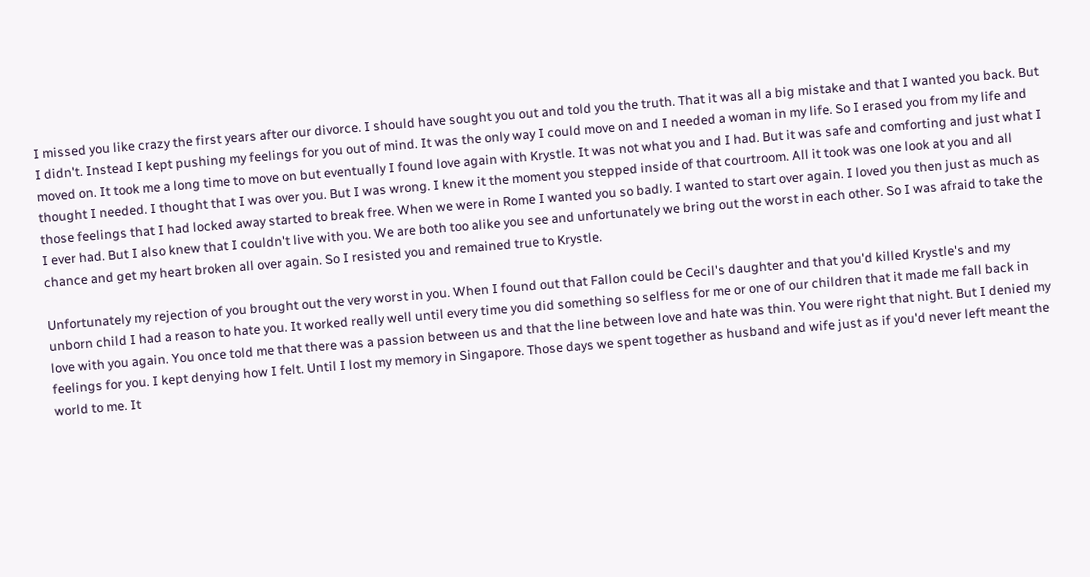I missed you like crazy the first years after our divorce. I should have sought you out and told you the truth. That it was all a big mistake and that I wanted you back. But I didn't. Instead I kept pushing my feelings for you out of mind. It was the only way I could move on and I needed a woman in my life. So I erased you from my life and moved on. It took me a long time to move on but eventually I found love again with Krystle. It was not what you and I had. But it was safe and comforting and just what I thought I needed. I thought that I was over you. But I was wrong. I knew it the moment you stepped inside of that courtroom. All it took was one look at you and all those feelings that I had locked away started to break free. When we were in Rome I wanted you so badly. I wanted to start over again. I loved you then just as much as I ever had. But I also knew that I couldn't live with you. We are both too alike you see and unfortunately we bring out the worst in each other. So I was afraid to take the chance and get my heart broken all over again. So I resisted you and remained true to Krystle.

Unfortunately my rejection of you brought out the very worst in you. When I found out that Fallon could be Cecil's daughter and that you'd killed Krystle's and my unborn child I had a reason to hate you. It worked really well until every time you did something so selfless for me or one of our children that it made me fall back in love with you again. You once told me that there was a passion between us and that the line between love and hate was thin. You were right that night. But I denied my feelings for you. I kept denying how I felt. Until I lost my memory in Singapore. Those days we spent together as husband and wife just as if you'd never left meant the world to me. It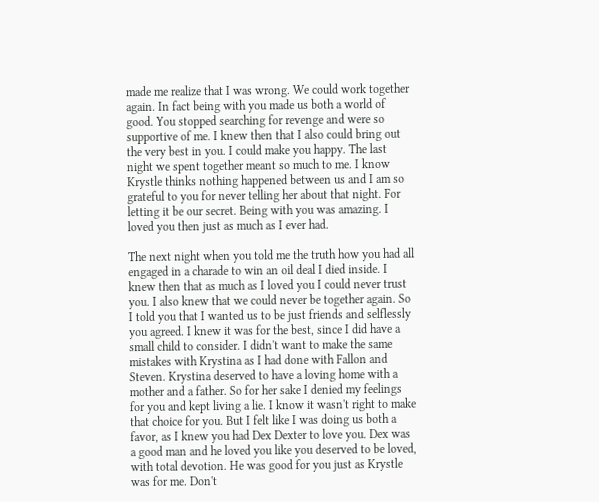made me realize that I was wrong. We could work together again. In fact being with you made us both a world of good. You stopped searching for revenge and were so supportive of me. I knew then that I also could bring out the very best in you. I could make you happy. The last night we spent together meant so much to me. I know Krystle thinks nothing happened between us and I am so grateful to you for never telling her about that night. For letting it be our secret. Being with you was amazing. I loved you then just as much as I ever had.

The next night when you told me the truth how you had all engaged in a charade to win an oil deal I died inside. I knew then that as much as I loved you I could never trust you. I also knew that we could never be together again. So I told you that I wanted us to be just friends and selflessly you agreed. I knew it was for the best, since I did have a small child to consider. I didn't want to make the same mistakes with Krystina as I had done with Fallon and Steven. Krystina deserved to have a loving home with a mother and a father. So for her sake I denied my feelings for you and kept living a lie. I know it wasn't right to make that choice for you. But I felt like I was doing us both a favor, as I knew you had Dex Dexter to love you. Dex was a good man and he loved you like you deserved to be loved, with total devotion. He was good for you just as Krystle was for me. Don't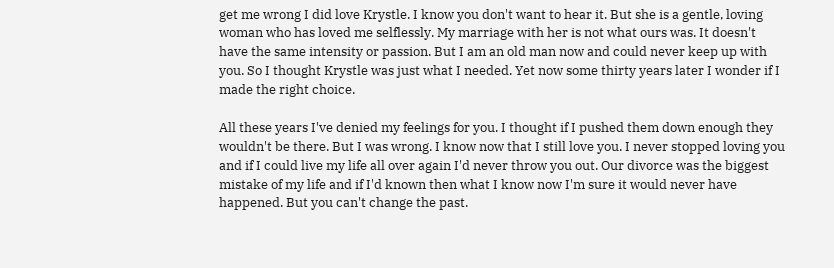get me wrong I did love Krystle. I know you don't want to hear it. But she is a gentle, loving woman who has loved me selflessly. My marriage with her is not what ours was. It doesn't have the same intensity or passion. But I am an old man now and could never keep up with you. So I thought Krystle was just what I needed. Yet now some thirty years later I wonder if I made the right choice.

All these years I've denied my feelings for you. I thought if I pushed them down enough they wouldn't be there. But I was wrong. I know now that I still love you. I never stopped loving you and if I could live my life all over again I'd never throw you out. Our divorce was the biggest mistake of my life and if I'd known then what I know now I'm sure it would never have happened. But you can't change the past.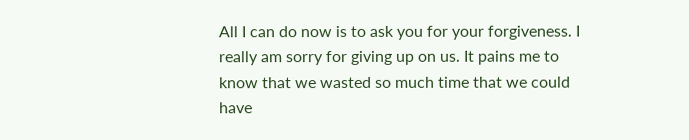All I can do now is to ask you for your forgiveness. I really am sorry for giving up on us. It pains me to know that we wasted so much time that we could have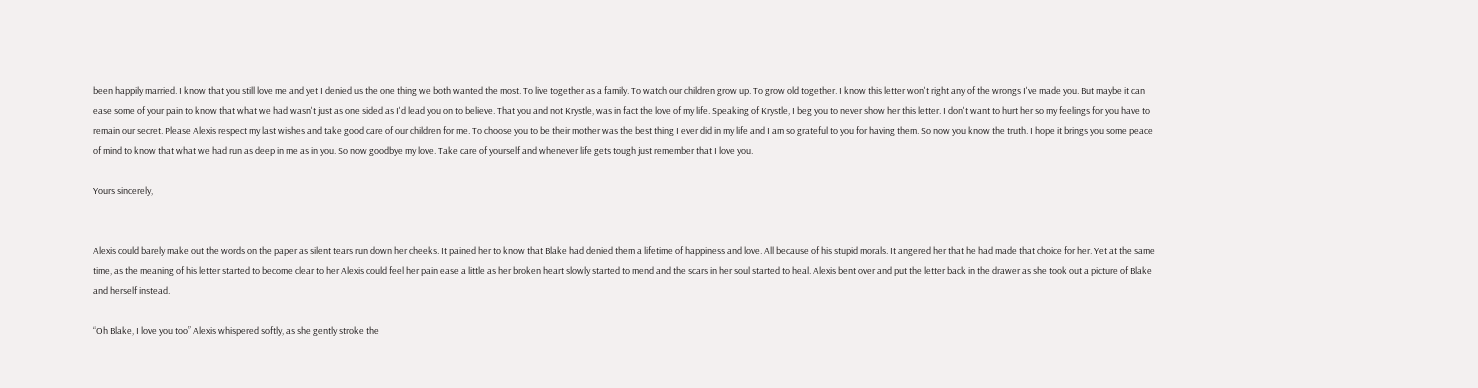been happily married. I know that you still love me and yet I denied us the one thing we both wanted the most. To live together as a family. To watch our children grow up. To grow old together. I know this letter won't right any of the wrongs I've made you. But maybe it can ease some of your pain to know that what we had wasn't just as one sided as I'd lead you on to believe. That you and not Krystle, was in fact the love of my life. Speaking of Krystle, I beg you to never show her this letter. I don't want to hurt her so my feelings for you have to remain our secret. Please Alexis respect my last wishes and take good care of our children for me. To choose you to be their mother was the best thing I ever did in my life and I am so grateful to you for having them. So now you know the truth. I hope it brings you some peace of mind to know that what we had run as deep in me as in you. So now goodbye my love. Take care of yourself and whenever life gets tough just remember that I love you.

Yours sincerely,


Alexis could barely make out the words on the paper as silent tears run down her cheeks. It pained her to know that Blake had denied them a lifetime of happiness and love. All because of his stupid morals. It angered her that he had made that choice for her. Yet at the same time, as the meaning of his letter started to become clear to her Alexis could feel her pain ease a little as her broken heart slowly started to mend and the scars in her soul started to heal. Alexis bent over and put the letter back in the drawer as she took out a picture of Blake and herself instead.

“Oh Blake, I love you too” Alexis whispered softly, as she gently stroke the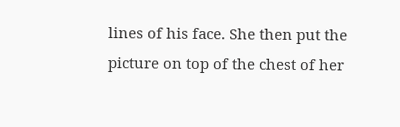lines of his face. She then put the picture on top of the chest of her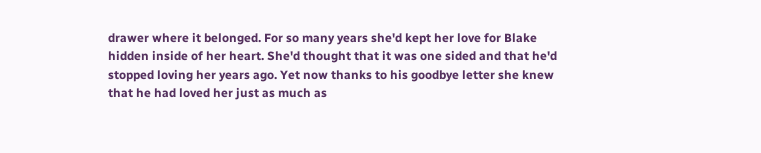drawer where it belonged. For so many years she'd kept her love for Blake hidden inside of her heart. She'd thought that it was one sided and that he'd stopped loving her years ago. Yet now thanks to his goodbye letter she knew that he had loved her just as much as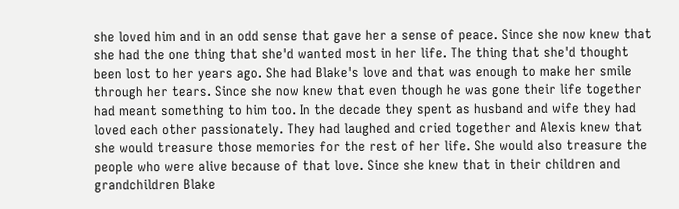she loved him and in an odd sense that gave her a sense of peace. Since she now knew that she had the one thing that she'd wanted most in her life. The thing that she'd thought been lost to her years ago. She had Blake's love and that was enough to make her smile through her tears. Since she now knew that even though he was gone their life together had meant something to him too. In the decade they spent as husband and wife they had loved each other passionately. They had laughed and cried together and Alexis knew that she would treasure those memories for the rest of her life. She would also treasure the people who were alive because of that love. Since she knew that in their children and grandchildren Blake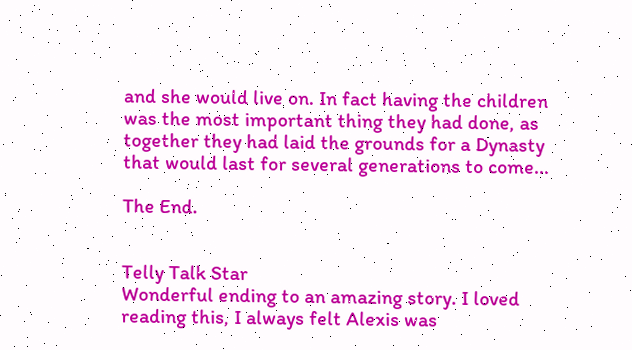and she would live on. In fact having the children was the most important thing they had done, as together they had laid the grounds for a Dynasty that would last for several generations to come...

The End.


Telly Talk Star
Wonderful ending to an amazing story. I loved reading this, I always felt Alexis was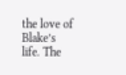the love of Blake’s life. The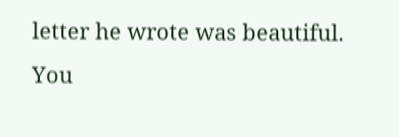letter he wrote was beautiful.
You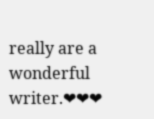really are a wonderful writer.❤❤❤